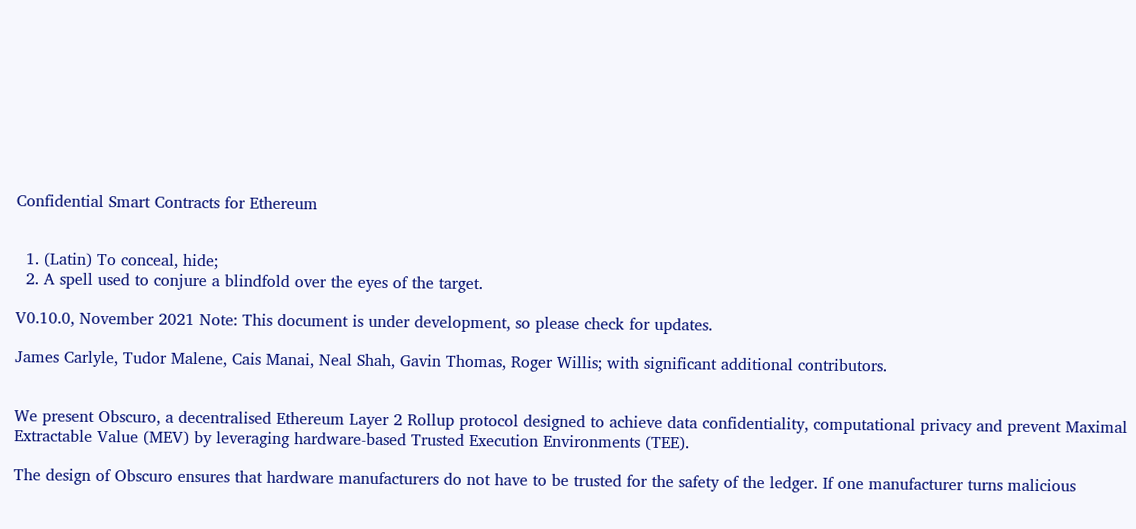Confidential Smart Contracts for Ethereum


  1. (Latin) To conceal, hide;
  2. A spell used to conjure a blindfold over the eyes of the target.

V0.10.0, November 2021 Note: This document is under development, so please check for updates.

James Carlyle, Tudor Malene, Cais Manai, Neal Shah, Gavin Thomas, Roger Willis; with significant additional contributors.


We present Obscuro, a decentralised Ethereum Layer 2 Rollup protocol designed to achieve data confidentiality, computational privacy and prevent Maximal Extractable Value (MEV) by leveraging hardware-based Trusted Execution Environments (TEE).

The design of Obscuro ensures that hardware manufacturers do not have to be trusted for the safety of the ledger. If one manufacturer turns malicious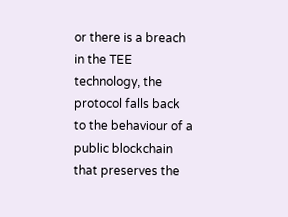or there is a breach in the TEE technology, the protocol falls back to the behaviour of a public blockchain that preserves the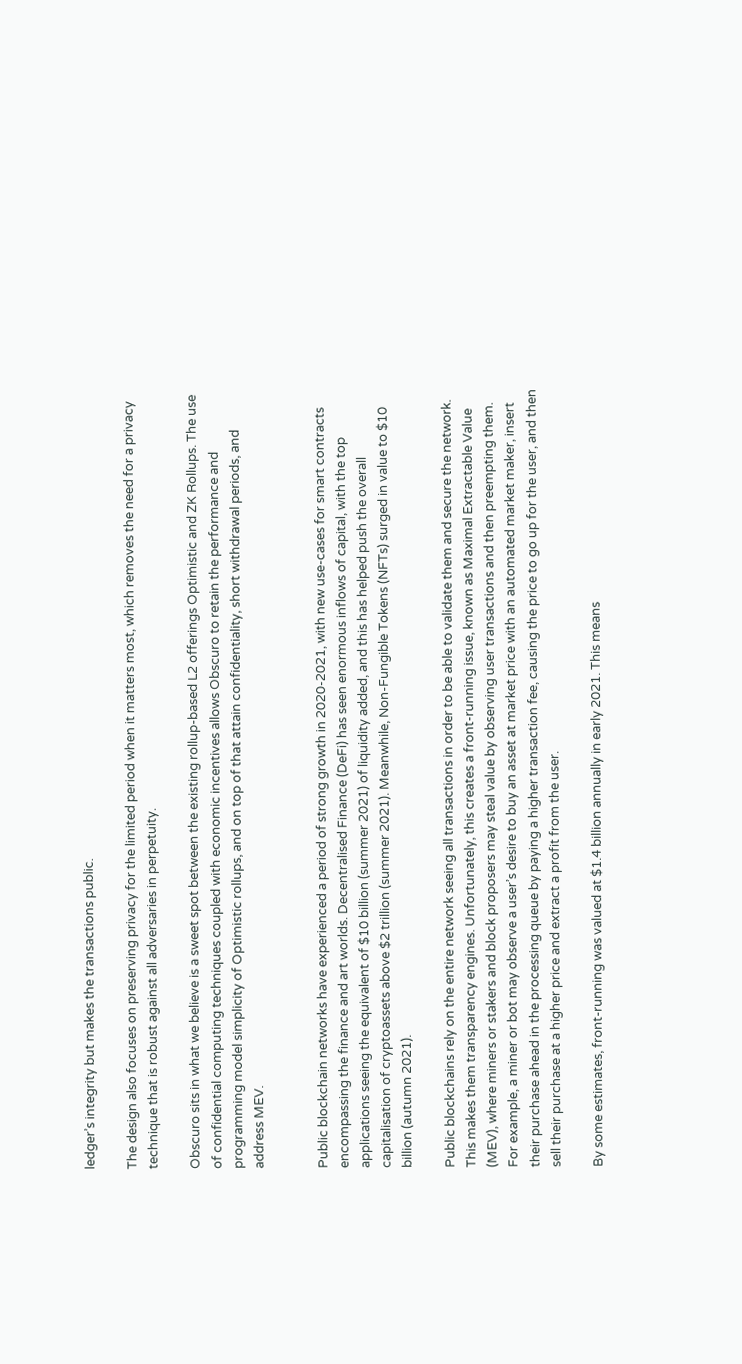ledger’s integrity but makes the transactions public.

The design also focuses on preserving privacy for the limited period when it matters most, which removes the need for a privacy technique that is robust against all adversaries in perpetuity.

Obscuro sits in what we believe is a sweet spot between the existing rollup-based L2 offerings Optimistic and ZK Rollups. The use of confidential computing techniques coupled with economic incentives allows Obscuro to retain the performance and programming model simplicity of Optimistic rollups, and on top of that attain confidentiality, short withdrawal periods, and address MEV.


Public blockchain networks have experienced a period of strong growth in 2020-2021, with new use-cases for smart contracts encompassing the finance and art worlds. Decentralised Finance (DeFi) has seen enormous inflows of capital, with the top applications seeing the equivalent of $10 billion (summer 2021) of liquidity added, and this has helped push the overall capitalisation of cryptoassets above $2 trillion (summer 2021). Meanwhile, Non-Fungible Tokens (NFTs) surged in value to $10 billion (autumn 2021).

Public blockchains rely on the entire network seeing all transactions in order to be able to validate them and secure the network. This makes them transparency engines. Unfortunately, this creates a front-running issue, known as Maximal Extractable Value (MEV), where miners or stakers and block proposers may steal value by observing user transactions and then preempting them. For example, a miner or bot may observe a user’s desire to buy an asset at market price with an automated market maker, insert their purchase ahead in the processing queue by paying a higher transaction fee, causing the price to go up for the user, and then sell their purchase at a higher price and extract a profit from the user.

By some estimates, front-running was valued at $1.4 billion annually in early 2021. This means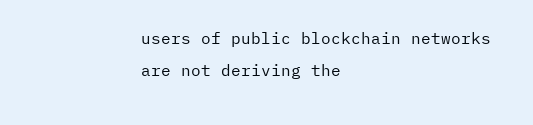users of public blockchain networks are not deriving the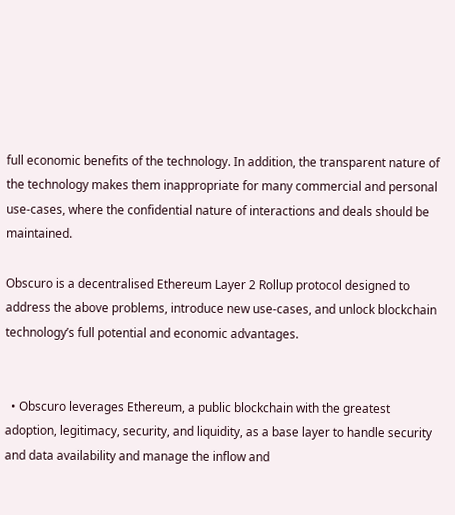full economic benefits of the technology. In addition, the transparent nature of the technology makes them inappropriate for many commercial and personal use-cases, where the confidential nature of interactions and deals should be maintained.

Obscuro is a decentralised Ethereum Layer 2 Rollup protocol designed to address the above problems, introduce new use-cases, and unlock blockchain technology’s full potential and economic advantages.


  • Obscuro leverages Ethereum, a public blockchain with the greatest adoption, legitimacy, security, and liquidity, as a base layer to handle security and data availability and manage the inflow and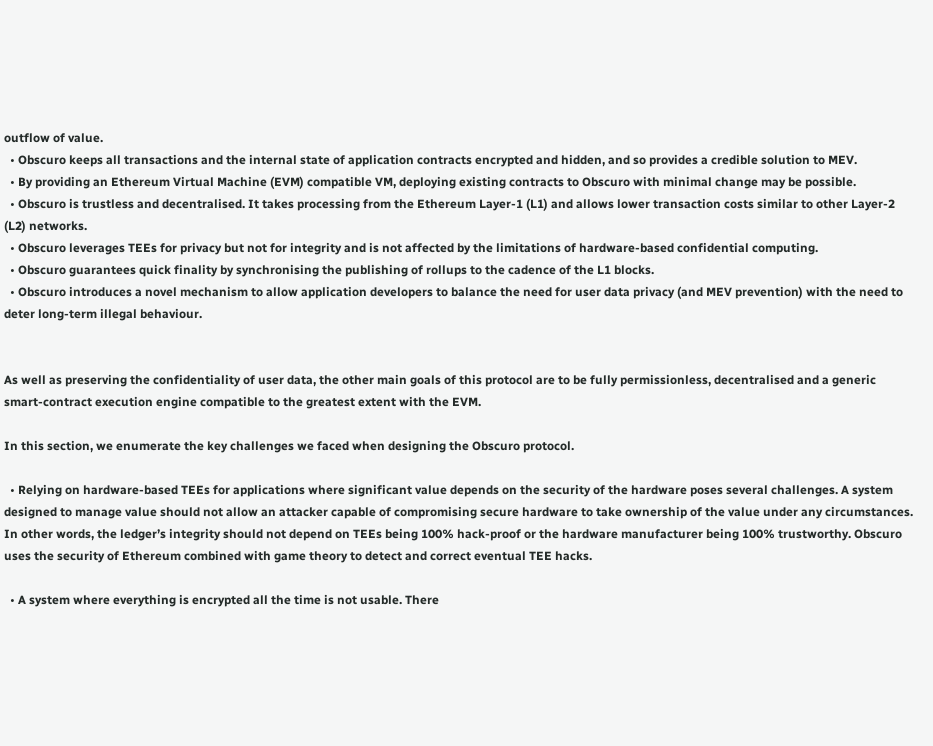outflow of value.
  • Obscuro keeps all transactions and the internal state of application contracts encrypted and hidden, and so provides a credible solution to MEV.
  • By providing an Ethereum Virtual Machine (EVM) compatible VM, deploying existing contracts to Obscuro with minimal change may be possible.
  • Obscuro is trustless and decentralised. It takes processing from the Ethereum Layer-1 (L1) and allows lower transaction costs similar to other Layer-2 (L2) networks.
  • Obscuro leverages TEEs for privacy but not for integrity and is not affected by the limitations of hardware-based confidential computing.
  • Obscuro guarantees quick finality by synchronising the publishing of rollups to the cadence of the L1 blocks.
  • Obscuro introduces a novel mechanism to allow application developers to balance the need for user data privacy (and MEV prevention) with the need to deter long-term illegal behaviour.


As well as preserving the confidentiality of user data, the other main goals of this protocol are to be fully permissionless, decentralised and a generic smart-contract execution engine compatible to the greatest extent with the EVM.

In this section, we enumerate the key challenges we faced when designing the Obscuro protocol.

  • Relying on hardware-based TEEs for applications where significant value depends on the security of the hardware poses several challenges. A system designed to manage value should not allow an attacker capable of compromising secure hardware to take ownership of the value under any circumstances. In other words, the ledger’s integrity should not depend on TEEs being 100% hack-proof or the hardware manufacturer being 100% trustworthy. Obscuro uses the security of Ethereum combined with game theory to detect and correct eventual TEE hacks.

  • A system where everything is encrypted all the time is not usable. There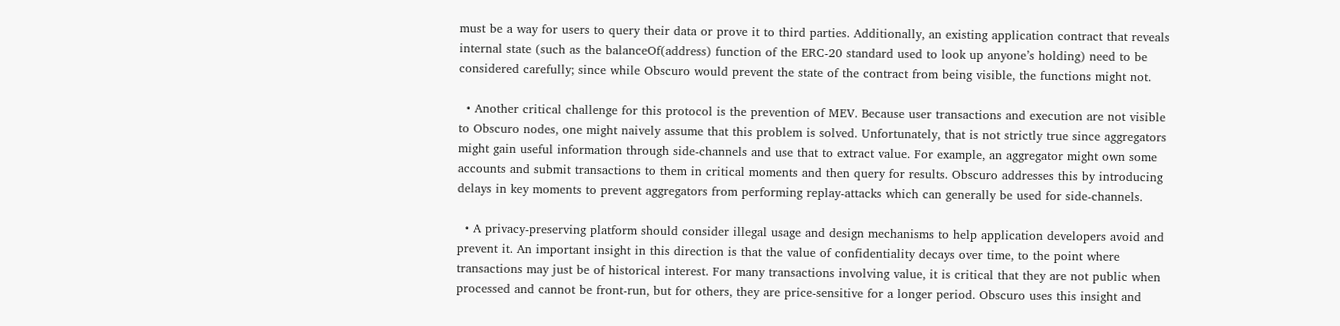must be a way for users to query their data or prove it to third parties. Additionally, an existing application contract that reveals internal state (such as the balanceOf(address) function of the ERC-20 standard used to look up anyone’s holding) need to be considered carefully; since while Obscuro would prevent the state of the contract from being visible, the functions might not.

  • Another critical challenge for this protocol is the prevention of MEV. Because user transactions and execution are not visible to Obscuro nodes, one might naively assume that this problem is solved. Unfortunately, that is not strictly true since aggregators might gain useful information through side-channels and use that to extract value. For example, an aggregator might own some accounts and submit transactions to them in critical moments and then query for results. Obscuro addresses this by introducing delays in key moments to prevent aggregators from performing replay-attacks which can generally be used for side-channels.

  • A privacy-preserving platform should consider illegal usage and design mechanisms to help application developers avoid and prevent it. An important insight in this direction is that the value of confidentiality decays over time, to the point where transactions may just be of historical interest. For many transactions involving value, it is critical that they are not public when processed and cannot be front-run, but for others, they are price-sensitive for a longer period. Obscuro uses this insight and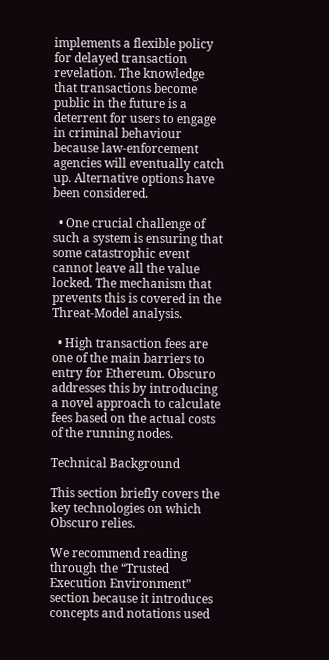implements a flexible policy for delayed transaction revelation. The knowledge that transactions become public in the future is a deterrent for users to engage in criminal behaviour because law-enforcement agencies will eventually catch up. Alternative options have been considered.

  • One crucial challenge of such a system is ensuring that some catastrophic event cannot leave all the value locked. The mechanism that prevents this is covered in the Threat-Model analysis.

  • High transaction fees are one of the main barriers to entry for Ethereum. Obscuro addresses this by introducing a novel approach to calculate fees based on the actual costs of the running nodes.

Technical Background

This section briefly covers the key technologies on which Obscuro relies.

We recommend reading through the “Trusted Execution Environment” section because it introduces concepts and notations used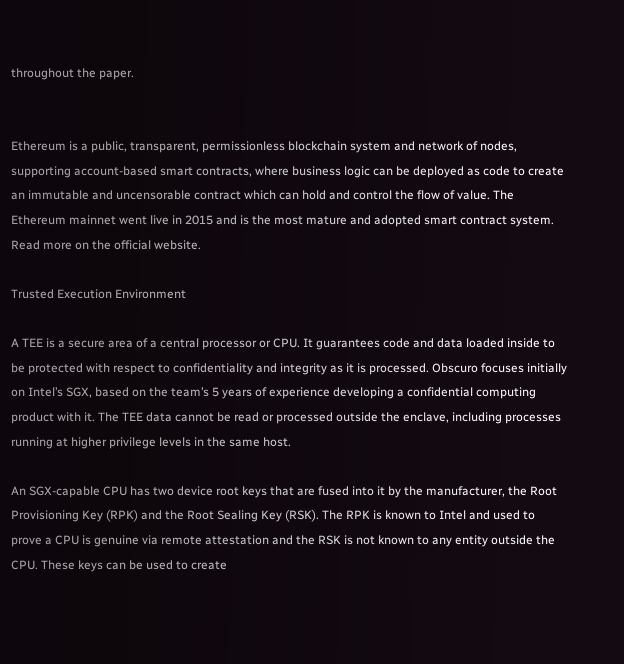throughout the paper.


Ethereum is a public, transparent, permissionless blockchain system and network of nodes, supporting account-based smart contracts, where business logic can be deployed as code to create an immutable and uncensorable contract which can hold and control the flow of value. The Ethereum mainnet went live in 2015 and is the most mature and adopted smart contract system. Read more on the official website.

Trusted Execution Environment

A TEE is a secure area of a central processor or CPU. It guarantees code and data loaded inside to be protected with respect to confidentiality and integrity as it is processed. Obscuro focuses initially on Intel’s SGX, based on the team’s 5 years of experience developing a confidential computing product with it. The TEE data cannot be read or processed outside the enclave, including processes running at higher privilege levels in the same host.

An SGX-capable CPU has two device root keys that are fused into it by the manufacturer, the Root Provisioning Key (RPK) and the Root Sealing Key (RSK). The RPK is known to Intel and used to prove a CPU is genuine via remote attestation and the RSK is not known to any entity outside the CPU. These keys can be used to create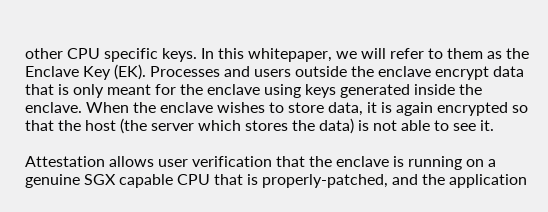other CPU specific keys. In this whitepaper, we will refer to them as the Enclave Key (EK). Processes and users outside the enclave encrypt data that is only meant for the enclave using keys generated inside the enclave. When the enclave wishes to store data, it is again encrypted so that the host (the server which stores the data) is not able to see it.

Attestation allows user verification that the enclave is running on a genuine SGX capable CPU that is properly-patched, and the application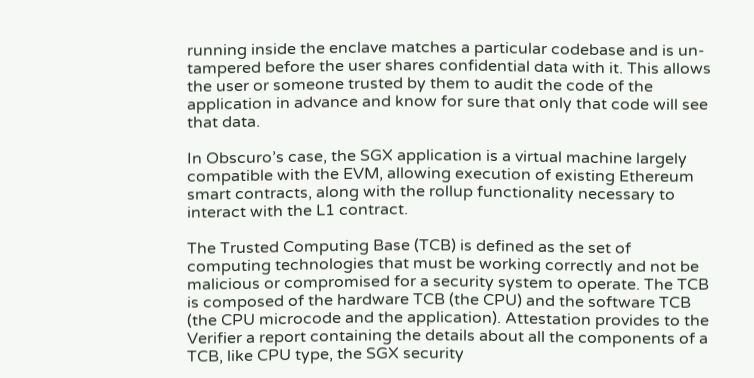running inside the enclave matches a particular codebase and is un-tampered before the user shares confidential data with it. This allows the user or someone trusted by them to audit the code of the application in advance and know for sure that only that code will see that data.

In Obscuro’s case, the SGX application is a virtual machine largely compatible with the EVM, allowing execution of existing Ethereum smart contracts, along with the rollup functionality necessary to interact with the L1 contract.

The Trusted Computing Base (TCB) is defined as the set of computing technologies that must be working correctly and not be malicious or compromised for a security system to operate. The TCB is composed of the hardware TCB (the CPU) and the software TCB (the CPU microcode and the application). Attestation provides to the Verifier a report containing the details about all the components of a TCB, like CPU type, the SGX security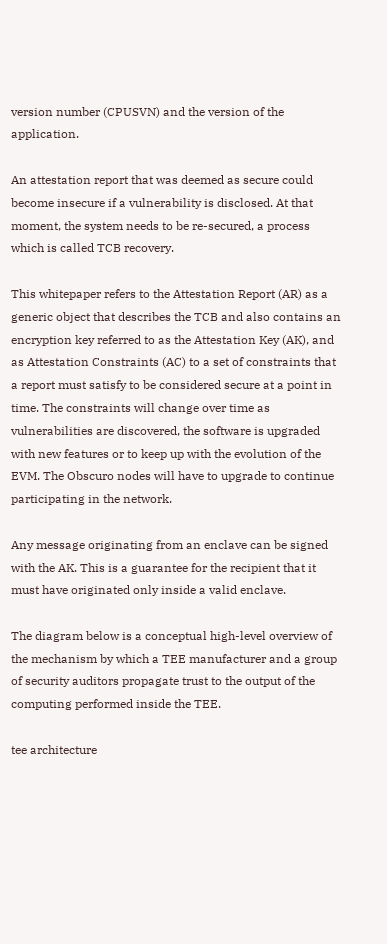version number (CPUSVN) and the version of the application.

An attestation report that was deemed as secure could become insecure if a vulnerability is disclosed. At that moment, the system needs to be re-secured, a process which is called TCB recovery.

This whitepaper refers to the Attestation Report (AR) as a generic object that describes the TCB and also contains an encryption key referred to as the Attestation Key (AK), and as Attestation Constraints (AC) to a set of constraints that a report must satisfy to be considered secure at a point in time. The constraints will change over time as vulnerabilities are discovered, the software is upgraded with new features or to keep up with the evolution of the EVM. The Obscuro nodes will have to upgrade to continue participating in the network.

Any message originating from an enclave can be signed with the AK. This is a guarantee for the recipient that it must have originated only inside a valid enclave.

The diagram below is a conceptual high-level overview of the mechanism by which a TEE manufacturer and a group of security auditors propagate trust to the output of the computing performed inside the TEE.

tee architecture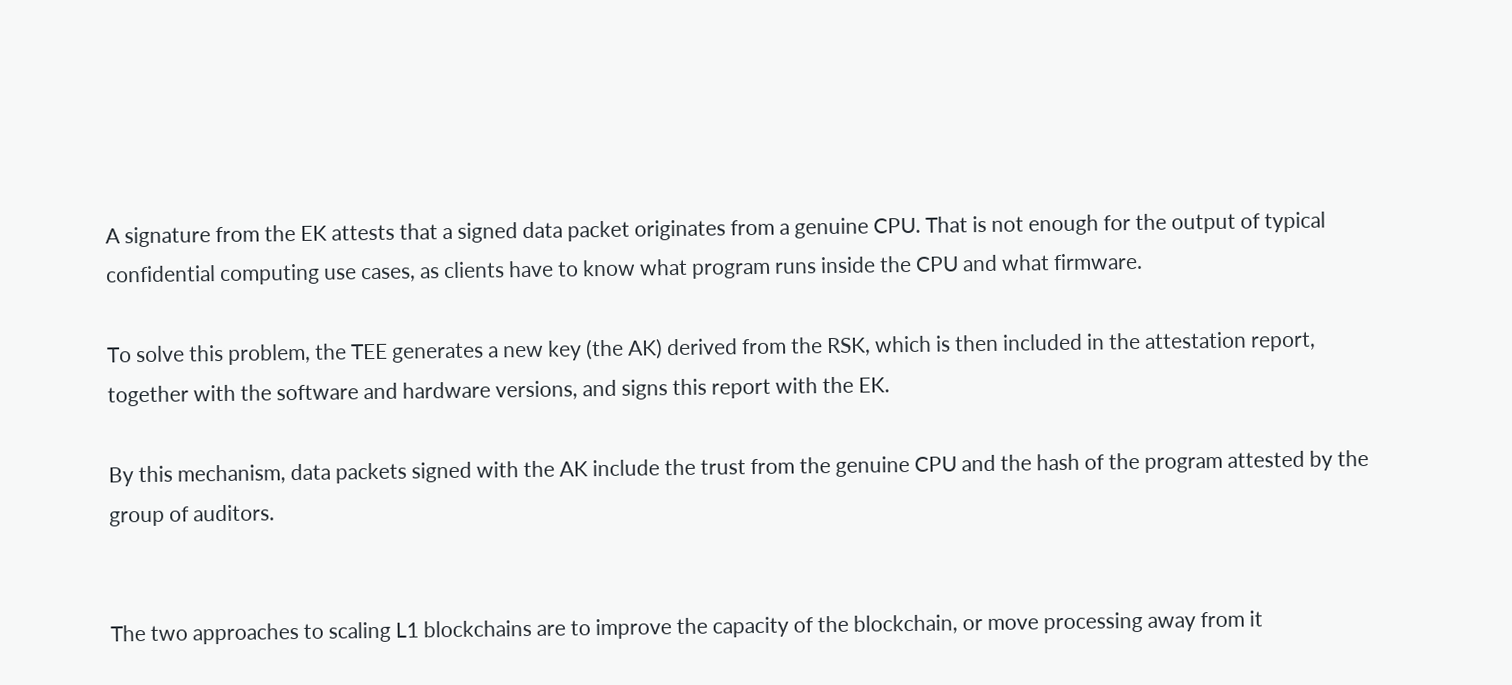A signature from the EK attests that a signed data packet originates from a genuine CPU. That is not enough for the output of typical confidential computing use cases, as clients have to know what program runs inside the CPU and what firmware.

To solve this problem, the TEE generates a new key (the AK) derived from the RSK, which is then included in the attestation report, together with the software and hardware versions, and signs this report with the EK.

By this mechanism, data packets signed with the AK include the trust from the genuine CPU and the hash of the program attested by the group of auditors.


The two approaches to scaling L1 blockchains are to improve the capacity of the blockchain, or move processing away from it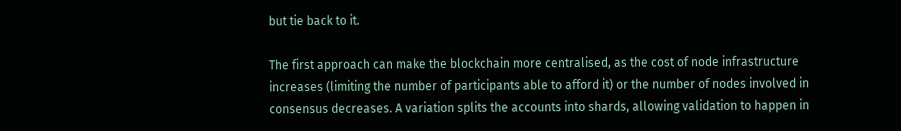but tie back to it.

The first approach can make the blockchain more centralised, as the cost of node infrastructure increases (limiting the number of participants able to afford it) or the number of nodes involved in consensus decreases. A variation splits the accounts into shards, allowing validation to happen in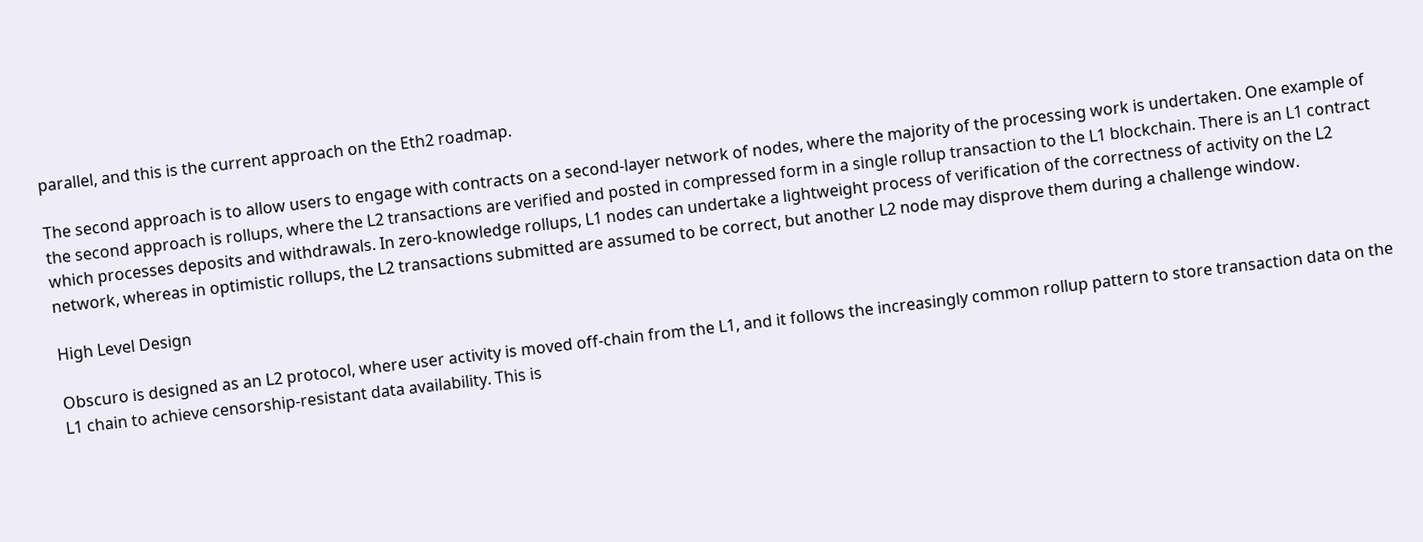parallel, and this is the current approach on the Eth2 roadmap.

The second approach is to allow users to engage with contracts on a second-layer network of nodes, where the majority of the processing work is undertaken. One example of the second approach is rollups, where the L2 transactions are verified and posted in compressed form in a single rollup transaction to the L1 blockchain. There is an L1 contract which processes deposits and withdrawals. In zero-knowledge rollups, L1 nodes can undertake a lightweight process of verification of the correctness of activity on the L2 network, whereas in optimistic rollups, the L2 transactions submitted are assumed to be correct, but another L2 node may disprove them during a challenge window.

High Level Design

Obscuro is designed as an L2 protocol, where user activity is moved off-chain from the L1, and it follows the increasingly common rollup pattern to store transaction data on the L1 chain to achieve censorship-resistant data availability. This is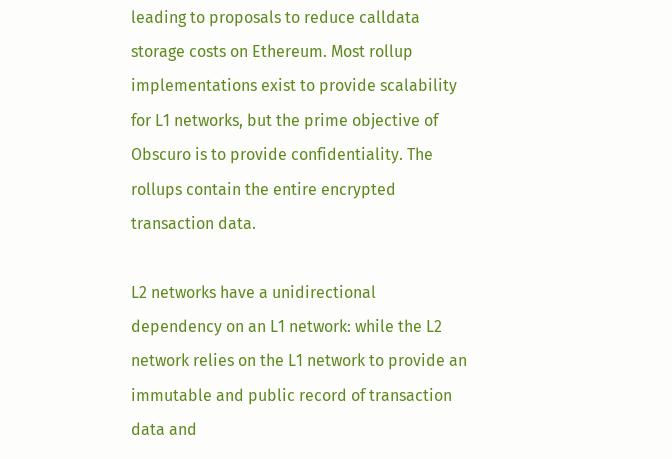leading to proposals to reduce calldata storage costs on Ethereum. Most rollup implementations exist to provide scalability for L1 networks, but the prime objective of Obscuro is to provide confidentiality. The rollups contain the entire encrypted transaction data.

L2 networks have a unidirectional dependency on an L1 network: while the L2 network relies on the L1 network to provide an immutable and public record of transaction data and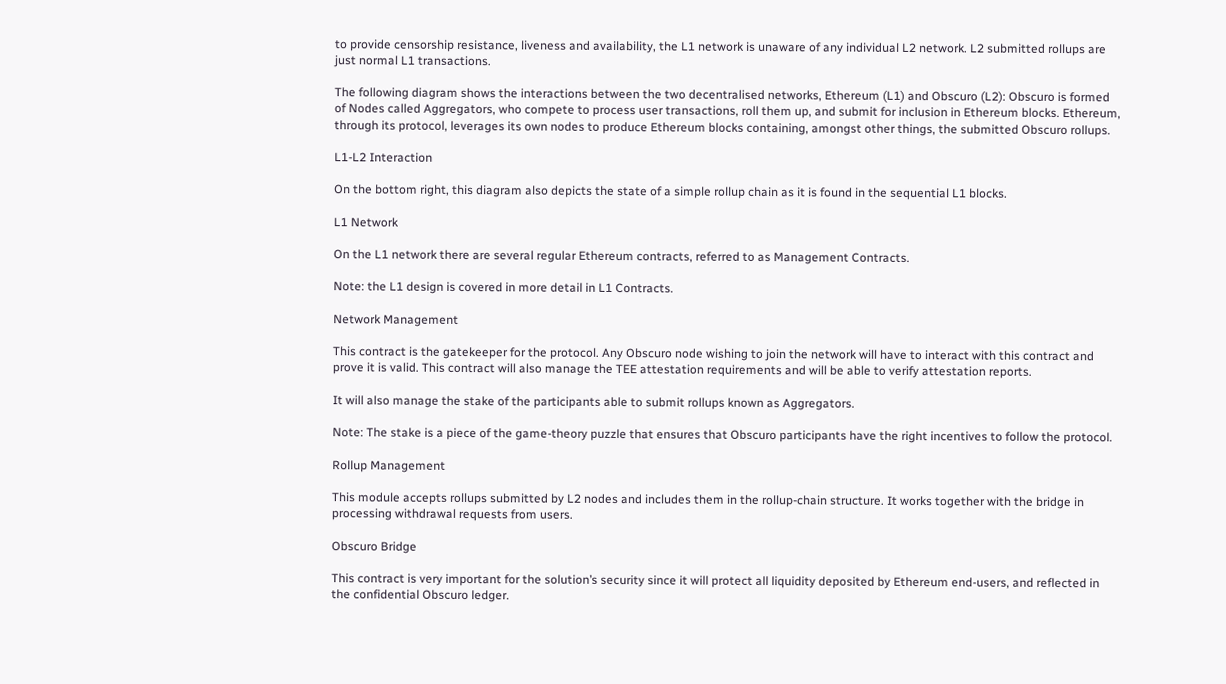to provide censorship resistance, liveness and availability, the L1 network is unaware of any individual L2 network. L2 submitted rollups are just normal L1 transactions.

The following diagram shows the interactions between the two decentralised networks, Ethereum (L1) and Obscuro (L2): Obscuro is formed of Nodes called Aggregators, who compete to process user transactions, roll them up, and submit for inclusion in Ethereum blocks. Ethereum, through its protocol, leverages its own nodes to produce Ethereum blocks containing, amongst other things, the submitted Obscuro rollups.

L1-L2 Interaction

On the bottom right, this diagram also depicts the state of a simple rollup chain as it is found in the sequential L1 blocks.

L1 Network

On the L1 network there are several regular Ethereum contracts, referred to as Management Contracts.

Note: the L1 design is covered in more detail in L1 Contracts.

Network Management

This contract is the gatekeeper for the protocol. Any Obscuro node wishing to join the network will have to interact with this contract and prove it is valid. This contract will also manage the TEE attestation requirements and will be able to verify attestation reports.

It will also manage the stake of the participants able to submit rollups known as Aggregators.

Note: The stake is a piece of the game-theory puzzle that ensures that Obscuro participants have the right incentives to follow the protocol.

Rollup Management

This module accepts rollups submitted by L2 nodes and includes them in the rollup-chain structure. It works together with the bridge in processing withdrawal requests from users.

Obscuro Bridge

This contract is very important for the solution’s security since it will protect all liquidity deposited by Ethereum end-users, and reflected in the confidential Obscuro ledger.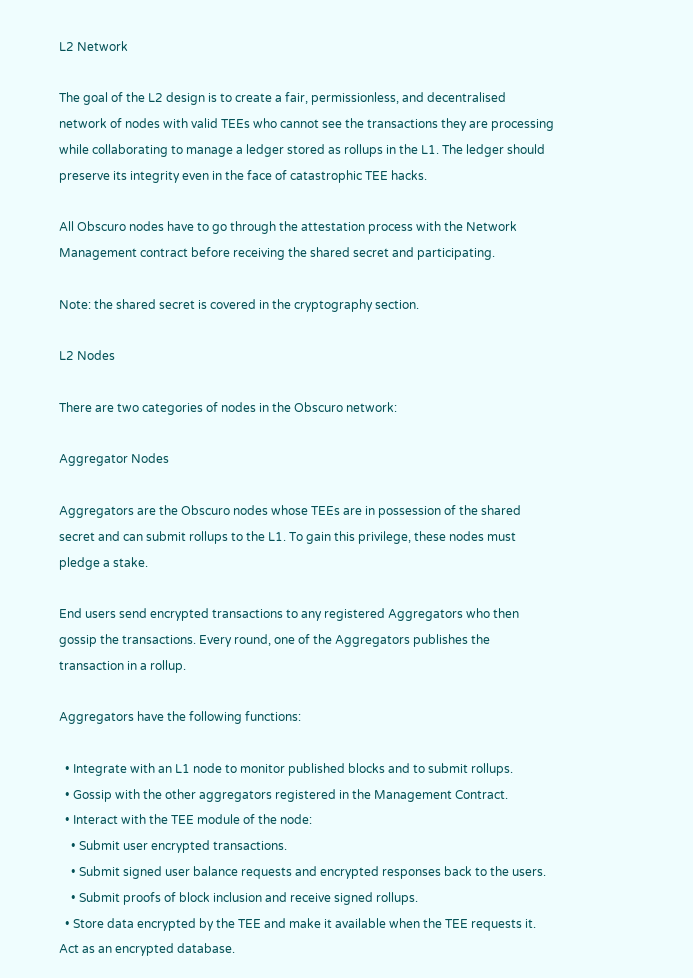L2 Network

The goal of the L2 design is to create a fair, permissionless, and decentralised network of nodes with valid TEEs who cannot see the transactions they are processing while collaborating to manage a ledger stored as rollups in the L1. The ledger should preserve its integrity even in the face of catastrophic TEE hacks.

All Obscuro nodes have to go through the attestation process with the Network Management contract before receiving the shared secret and participating.

Note: the shared secret is covered in the cryptography section.

L2 Nodes

There are two categories of nodes in the Obscuro network:

Aggregator Nodes

Aggregators are the Obscuro nodes whose TEEs are in possession of the shared secret and can submit rollups to the L1. To gain this privilege, these nodes must pledge a stake.

End users send encrypted transactions to any registered Aggregators who then gossip the transactions. Every round, one of the Aggregators publishes the transaction in a rollup.

Aggregators have the following functions:

  • Integrate with an L1 node to monitor published blocks and to submit rollups.
  • Gossip with the other aggregators registered in the Management Contract.
  • Interact with the TEE module of the node:
    • Submit user encrypted transactions.
    • Submit signed user balance requests and encrypted responses back to the users.
    • Submit proofs of block inclusion and receive signed rollups.
  • Store data encrypted by the TEE and make it available when the TEE requests it. Act as an encrypted database.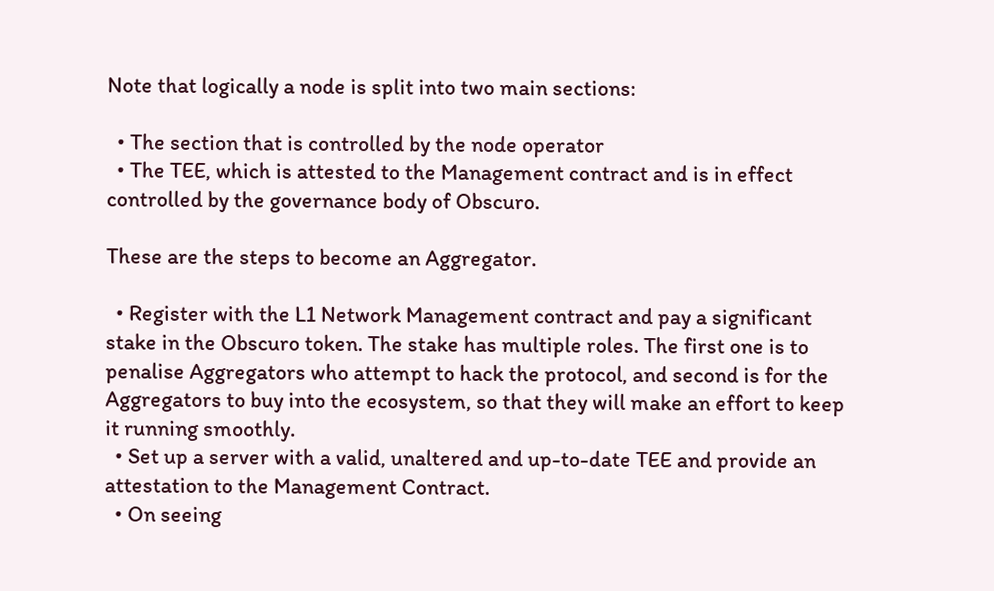Note that logically a node is split into two main sections:

  • The section that is controlled by the node operator
  • The TEE, which is attested to the Management contract and is in effect controlled by the governance body of Obscuro.

These are the steps to become an Aggregator.

  • Register with the L1 Network Management contract and pay a significant stake in the Obscuro token. The stake has multiple roles. The first one is to penalise Aggregators who attempt to hack the protocol, and second is for the Aggregators to buy into the ecosystem, so that they will make an effort to keep it running smoothly.
  • Set up a server with a valid, unaltered and up-to-date TEE and provide an attestation to the Management Contract.
  • On seeing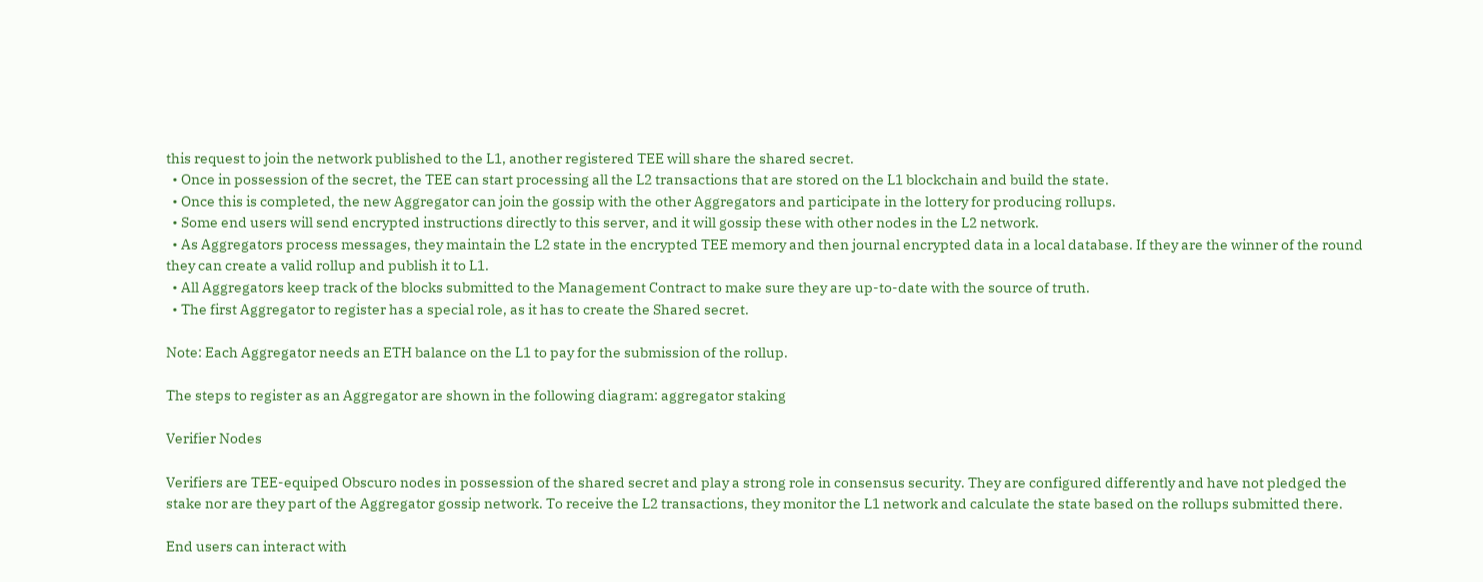this request to join the network published to the L1, another registered TEE will share the shared secret.
  • Once in possession of the secret, the TEE can start processing all the L2 transactions that are stored on the L1 blockchain and build the state.
  • Once this is completed, the new Aggregator can join the gossip with the other Aggregators and participate in the lottery for producing rollups.
  • Some end users will send encrypted instructions directly to this server, and it will gossip these with other nodes in the L2 network.
  • As Aggregators process messages, they maintain the L2 state in the encrypted TEE memory and then journal encrypted data in a local database. If they are the winner of the round they can create a valid rollup and publish it to L1.
  • All Aggregators keep track of the blocks submitted to the Management Contract to make sure they are up-to-date with the source of truth.
  • The first Aggregator to register has a special role, as it has to create the Shared secret.

Note: Each Aggregator needs an ETH balance on the L1 to pay for the submission of the rollup.

The steps to register as an Aggregator are shown in the following diagram: aggregator staking

Verifier Nodes

Verifiers are TEE-equiped Obscuro nodes in possession of the shared secret and play a strong role in consensus security. They are configured differently and have not pledged the stake nor are they part of the Aggregator gossip network. To receive the L2 transactions, they monitor the L1 network and calculate the state based on the rollups submitted there.

End users can interact with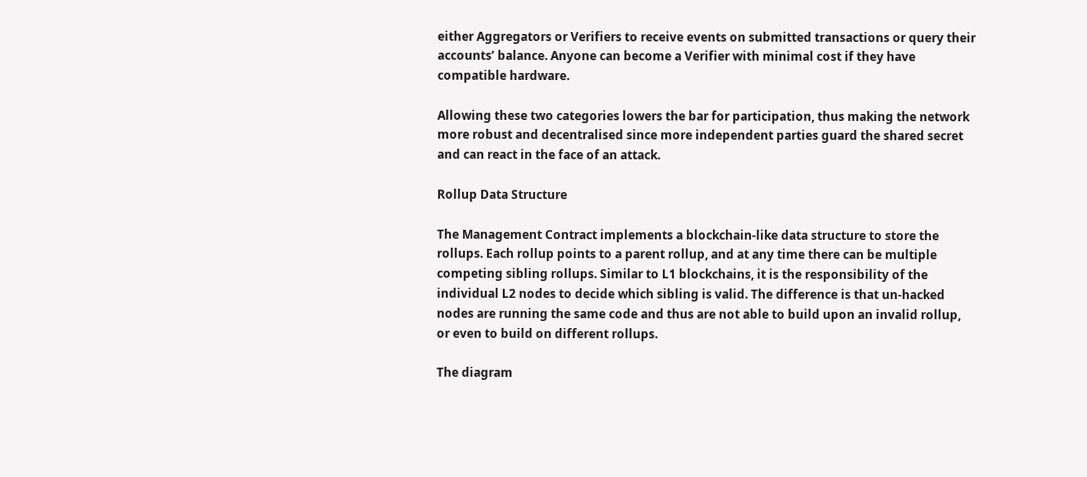either Aggregators or Verifiers to receive events on submitted transactions or query their accounts’ balance. Anyone can become a Verifier with minimal cost if they have compatible hardware.

Allowing these two categories lowers the bar for participation, thus making the network more robust and decentralised since more independent parties guard the shared secret and can react in the face of an attack.

Rollup Data Structure

The Management Contract implements a blockchain-like data structure to store the rollups. Each rollup points to a parent rollup, and at any time there can be multiple competing sibling rollups. Similar to L1 blockchains, it is the responsibility of the individual L2 nodes to decide which sibling is valid. The difference is that un-hacked nodes are running the same code and thus are not able to build upon an invalid rollup, or even to build on different rollups.

The diagram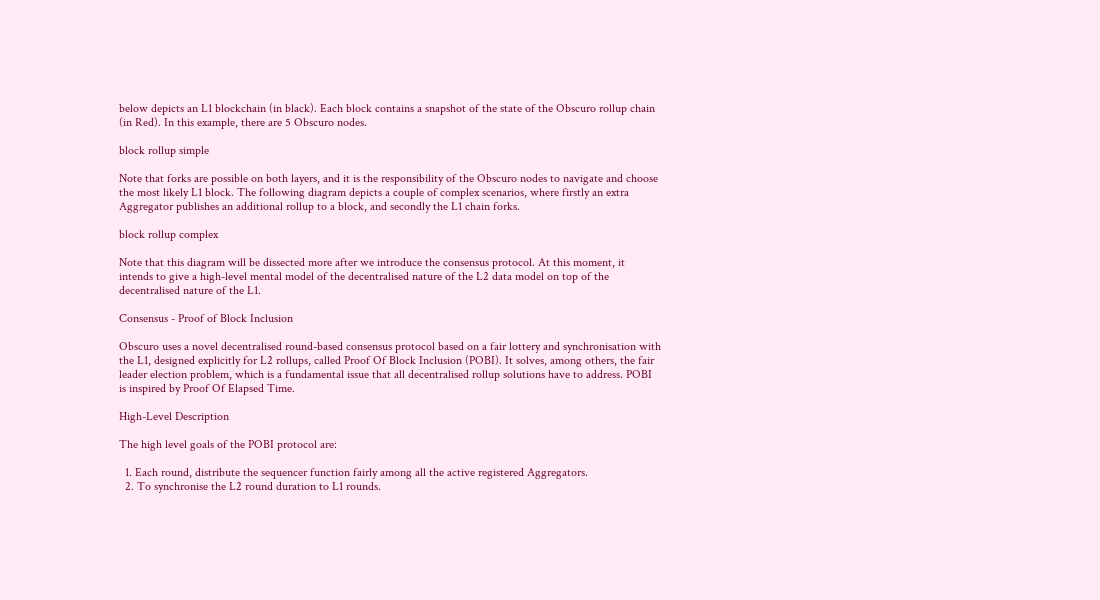below depicts an L1 blockchain (in black). Each block contains a snapshot of the state of the Obscuro rollup chain (in Red). In this example, there are 5 Obscuro nodes.

block rollup simple

Note that forks are possible on both layers, and it is the responsibility of the Obscuro nodes to navigate and choose the most likely L1 block. The following diagram depicts a couple of complex scenarios, where firstly an extra Aggregator publishes an additional rollup to a block, and secondly the L1 chain forks.

block rollup complex

Note that this diagram will be dissected more after we introduce the consensus protocol. At this moment, it intends to give a high-level mental model of the decentralised nature of the L2 data model on top of the decentralised nature of the L1.

Consensus - Proof of Block Inclusion

Obscuro uses a novel decentralised round-based consensus protocol based on a fair lottery and synchronisation with the L1, designed explicitly for L2 rollups, called Proof Of Block Inclusion (POBI). It solves, among others, the fair leader election problem, which is a fundamental issue that all decentralised rollup solutions have to address. POBI is inspired by Proof Of Elapsed Time.

High-Level Description

The high level goals of the POBI protocol are:

  1. Each round, distribute the sequencer function fairly among all the active registered Aggregators.
  2. To synchronise the L2 round duration to L1 rounds.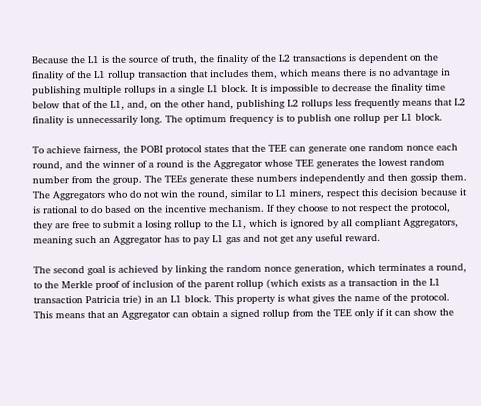Because the L1 is the source of truth, the finality of the L2 transactions is dependent on the finality of the L1 rollup transaction that includes them, which means there is no advantage in publishing multiple rollups in a single L1 block. It is impossible to decrease the finality time below that of the L1, and, on the other hand, publishing L2 rollups less frequently means that L2 finality is unnecessarily long. The optimum frequency is to publish one rollup per L1 block.

To achieve fairness, the POBI protocol states that the TEE can generate one random nonce each round, and the winner of a round is the Aggregator whose TEE generates the lowest random number from the group. The TEEs generate these numbers independently and then gossip them. The Aggregators who do not win the round, similar to L1 miners, respect this decision because it is rational to do based on the incentive mechanism. If they choose to not respect the protocol, they are free to submit a losing rollup to the L1, which is ignored by all compliant Aggregators, meaning such an Aggregator has to pay L1 gas and not get any useful reward.

The second goal is achieved by linking the random nonce generation, which terminates a round, to the Merkle proof of inclusion of the parent rollup (which exists as a transaction in the L1 transaction Patricia trie) in an L1 block. This property is what gives the name of the protocol. This means that an Aggregator can obtain a signed rollup from the TEE only if it can show the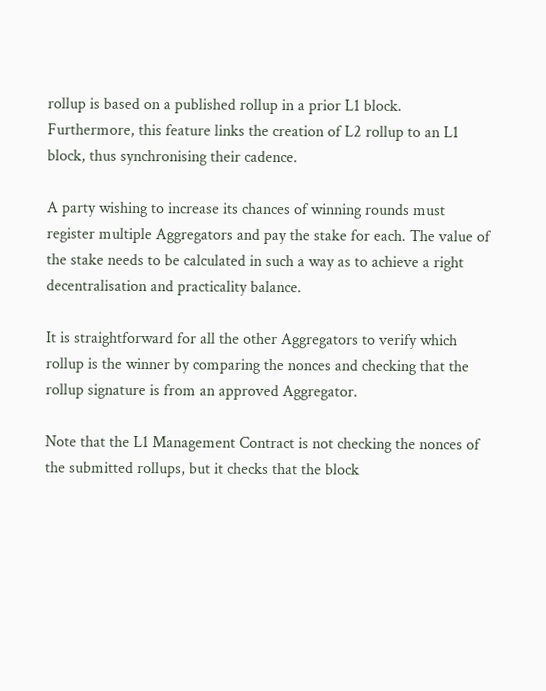rollup is based on a published rollup in a prior L1 block. Furthermore, this feature links the creation of L2 rollup to an L1 block, thus synchronising their cadence.

A party wishing to increase its chances of winning rounds must register multiple Aggregators and pay the stake for each. The value of the stake needs to be calculated in such a way as to achieve a right decentralisation and practicality balance.

It is straightforward for all the other Aggregators to verify which rollup is the winner by comparing the nonces and checking that the rollup signature is from an approved Aggregator.

Note that the L1 Management Contract is not checking the nonces of the submitted rollups, but it checks that the block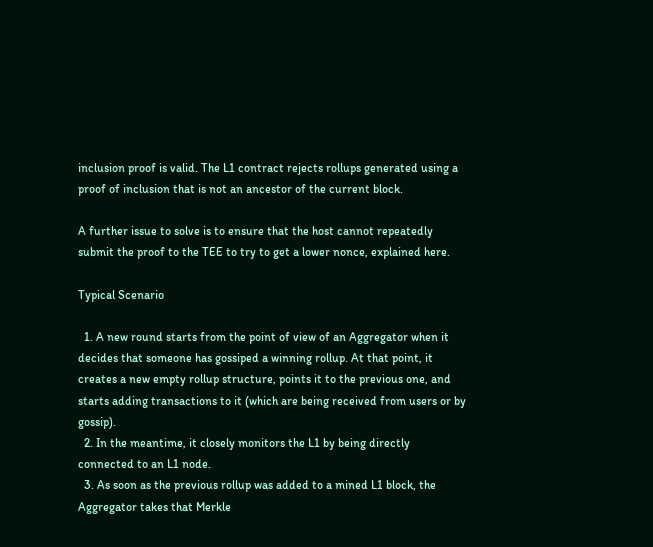inclusion proof is valid. The L1 contract rejects rollups generated using a proof of inclusion that is not an ancestor of the current block.

A further issue to solve is to ensure that the host cannot repeatedly submit the proof to the TEE to try to get a lower nonce, explained here.

Typical Scenario

  1. A new round starts from the point of view of an Aggregator when it decides that someone has gossiped a winning rollup. At that point, it creates a new empty rollup structure, points it to the previous one, and starts adding transactions to it (which are being received from users or by gossip).
  2. In the meantime, it closely monitors the L1 by being directly connected to an L1 node.
  3. As soon as the previous rollup was added to a mined L1 block, the Aggregator takes that Merkle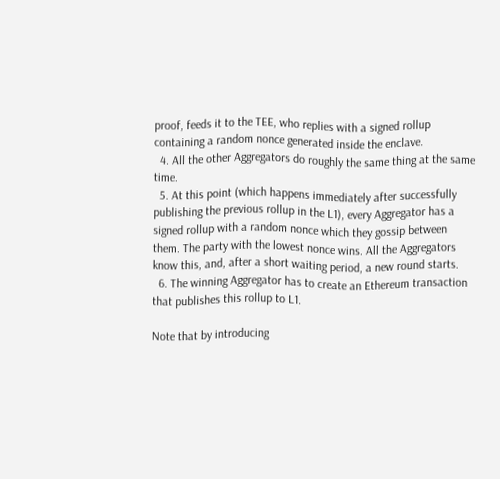proof, feeds it to the TEE, who replies with a signed rollup containing a random nonce generated inside the enclave.
  4. All the other Aggregators do roughly the same thing at the same time.
  5. At this point (which happens immediately after successfully publishing the previous rollup in the L1), every Aggregator has a signed rollup with a random nonce which they gossip between them. The party with the lowest nonce wins. All the Aggregators know this, and, after a short waiting period, a new round starts.
  6. The winning Aggregator has to create an Ethereum transaction that publishes this rollup to L1.

Note that by introducing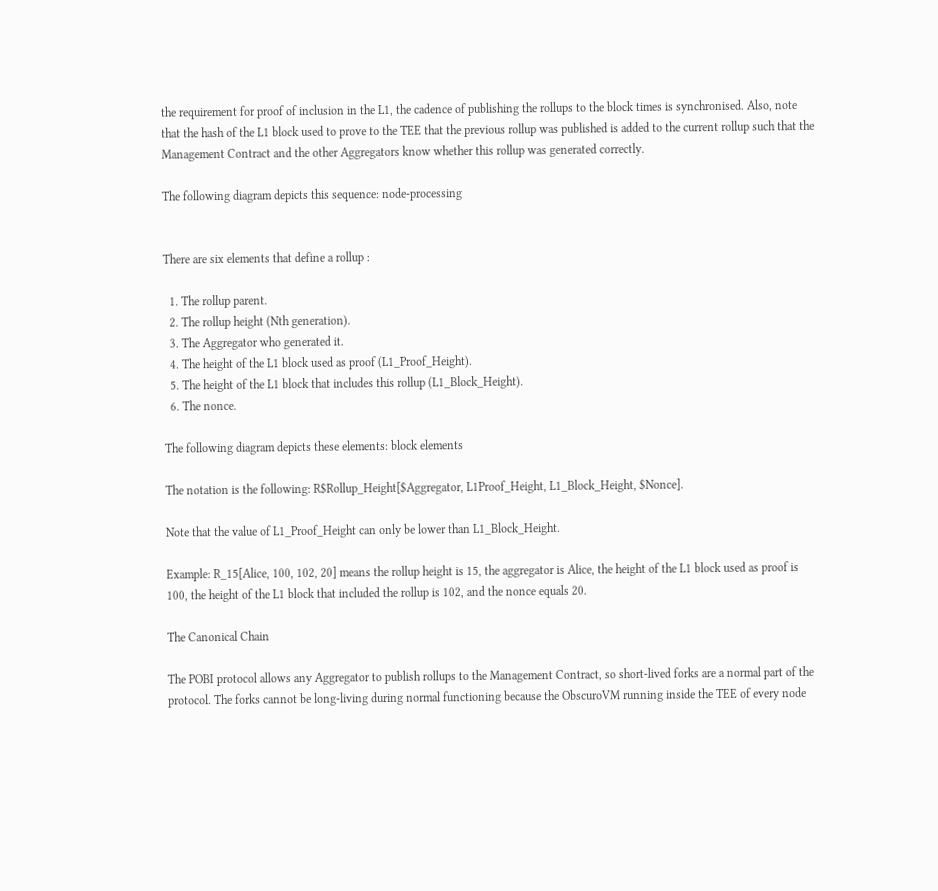the requirement for proof of inclusion in the L1, the cadence of publishing the rollups to the block times is synchronised. Also, note that the hash of the L1 block used to prove to the TEE that the previous rollup was published is added to the current rollup such that the Management Contract and the other Aggregators know whether this rollup was generated correctly.

The following diagram depicts this sequence: node-processing


There are six elements that define a rollup :

  1. The rollup parent.
  2. The rollup height (Nth generation).
  3. The Aggregator who generated it.
  4. The height of the L1 block used as proof (L1_Proof_Height).
  5. The height of the L1 block that includes this rollup (L1_Block_Height).
  6. The nonce.

The following diagram depicts these elements: block elements

The notation is the following: R$Rollup_Height[$Aggregator, L1Proof_Height, L1_Block_Height, $Nonce].

Note that the value of L1_Proof_Height can only be lower than L1_Block_Height.

Example: R_15[Alice, 100, 102, 20] means the rollup height is 15, the aggregator is Alice, the height of the L1 block used as proof is 100, the height of the L1 block that included the rollup is 102, and the nonce equals 20.

The Canonical Chain

The POBI protocol allows any Aggregator to publish rollups to the Management Contract, so short-lived forks are a normal part of the protocol. The forks cannot be long-living during normal functioning because the ObscuroVM running inside the TEE of every node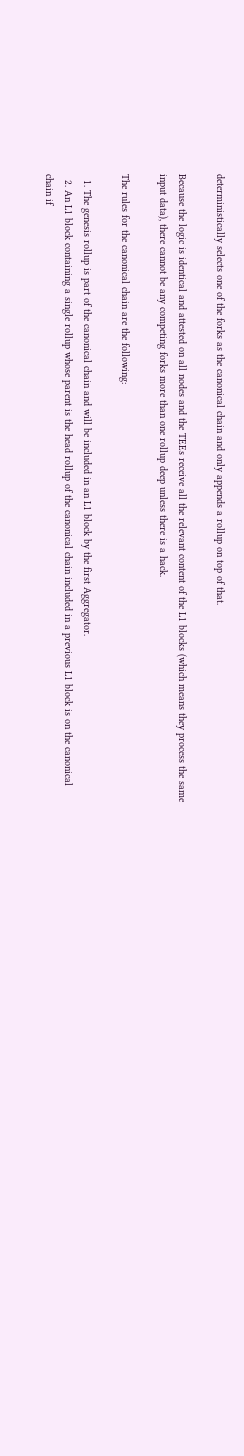deterministically selects one of the forks as the canonical chain and only appends a rollup on top of that.

Because the logic is identical and attested on all nodes and the TEEs receive all the relevant content of the L1 blocks (which means they process the same input data), there cannot be any competing forks more than one rollup deep unless there is a hack.

The rules for the canonical chain are the following:

  1. The genesis rollup is part of the canonical chain and will be included in an L1 block by the first Aggregator.
  2. An L1 block containing a single rollup whose parent is the head rollup of the canonical chain included in a previous L1 block is on the canonical chain if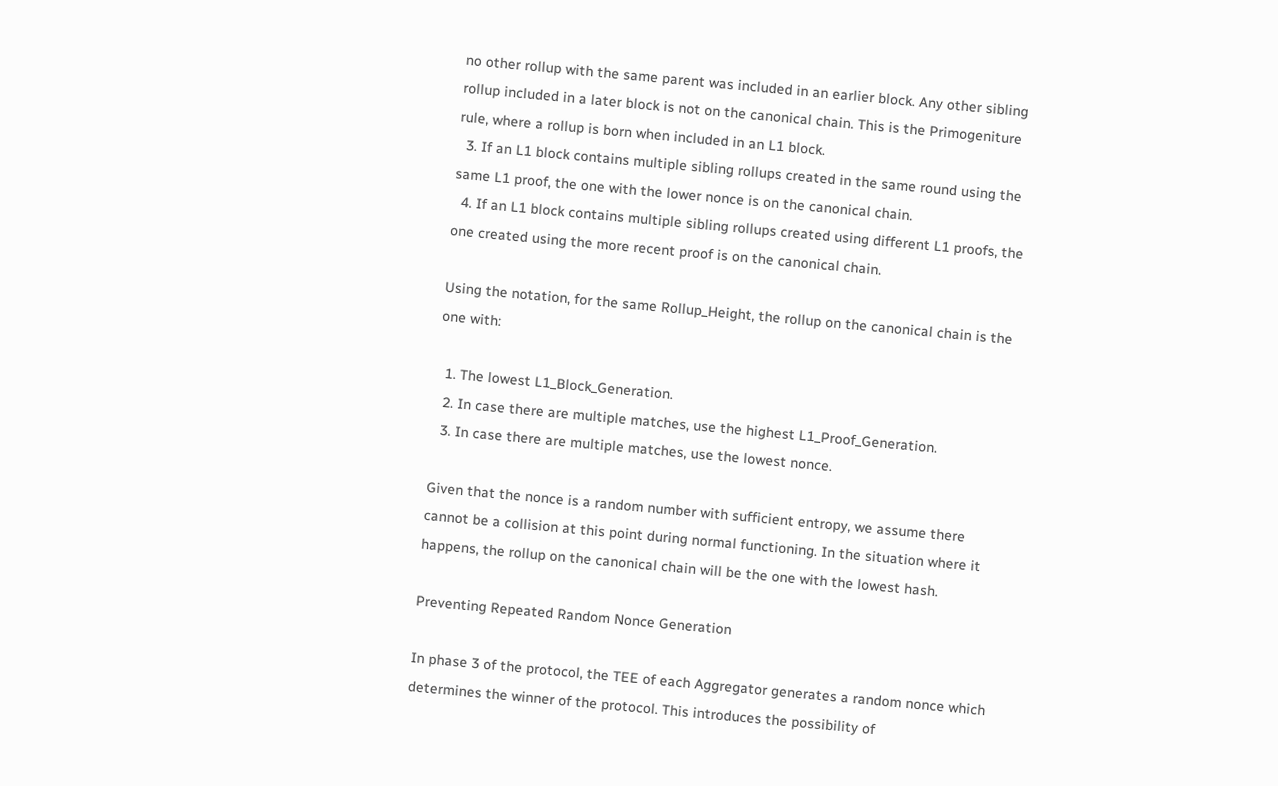no other rollup with the same parent was included in an earlier block. Any other sibling rollup included in a later block is not on the canonical chain. This is the Primogeniture rule, where a rollup is born when included in an L1 block.
  3. If an L1 block contains multiple sibling rollups created in the same round using the same L1 proof, the one with the lower nonce is on the canonical chain.
  4. If an L1 block contains multiple sibling rollups created using different L1 proofs, the one created using the more recent proof is on the canonical chain.

Using the notation, for the same Rollup_Height, the rollup on the canonical chain is the one with:

  1. The lowest L1_Block_Generation.
  2. In case there are multiple matches, use the highest L1_Proof_Generation.
  3. In case there are multiple matches, use the lowest nonce.

Given that the nonce is a random number with sufficient entropy, we assume there cannot be a collision at this point during normal functioning. In the situation where it happens, the rollup on the canonical chain will be the one with the lowest hash.

Preventing Repeated Random Nonce Generation

In phase 3 of the protocol, the TEE of each Aggregator generates a random nonce which determines the winner of the protocol. This introduces the possibility of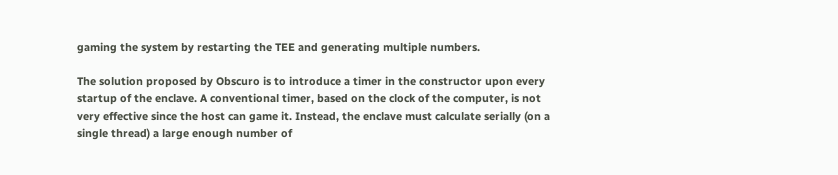gaming the system by restarting the TEE and generating multiple numbers.

The solution proposed by Obscuro is to introduce a timer in the constructor upon every startup of the enclave. A conventional timer, based on the clock of the computer, is not very effective since the host can game it. Instead, the enclave must calculate serially (on a single thread) a large enough number of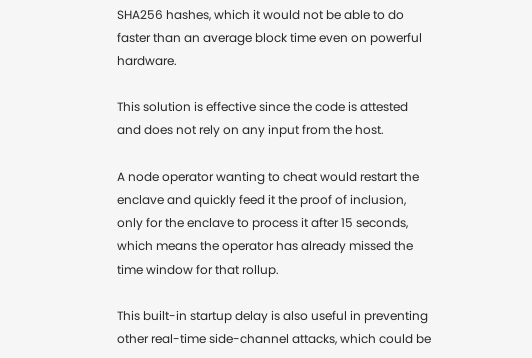SHA256 hashes, which it would not be able to do faster than an average block time even on powerful hardware.

This solution is effective since the code is attested and does not rely on any input from the host.

A node operator wanting to cheat would restart the enclave and quickly feed it the proof of inclusion, only for the enclave to process it after 15 seconds, which means the operator has already missed the time window for that rollup.

This built-in startup delay is also useful in preventing other real-time side-channel attacks, which could be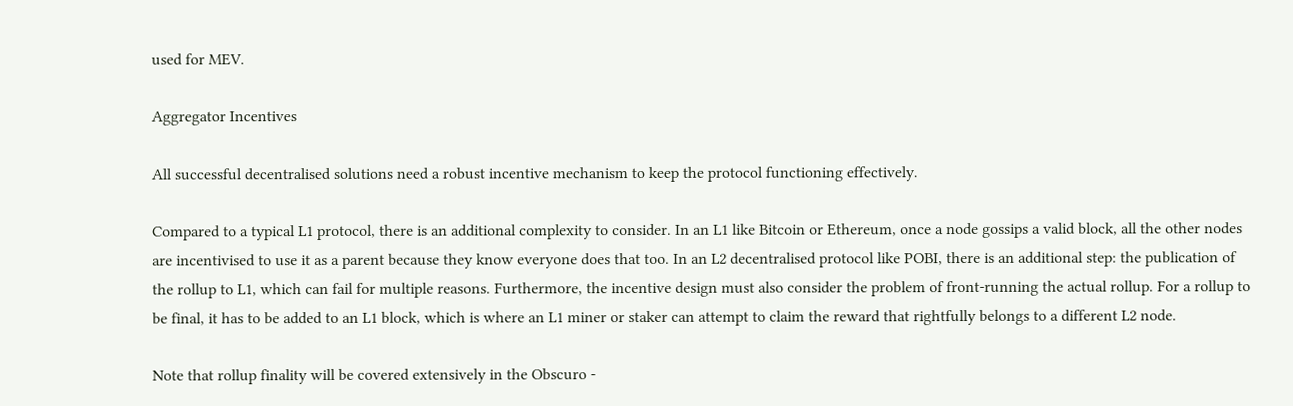used for MEV.

Aggregator Incentives

All successful decentralised solutions need a robust incentive mechanism to keep the protocol functioning effectively.

Compared to a typical L1 protocol, there is an additional complexity to consider. In an L1 like Bitcoin or Ethereum, once a node gossips a valid block, all the other nodes are incentivised to use it as a parent because they know everyone does that too. In an L2 decentralised protocol like POBI, there is an additional step: the publication of the rollup to L1, which can fail for multiple reasons. Furthermore, the incentive design must also consider the problem of front-running the actual rollup. For a rollup to be final, it has to be added to an L1 block, which is where an L1 miner or staker can attempt to claim the reward that rightfully belongs to a different L2 node.

Note that rollup finality will be covered extensively in the Obscuro -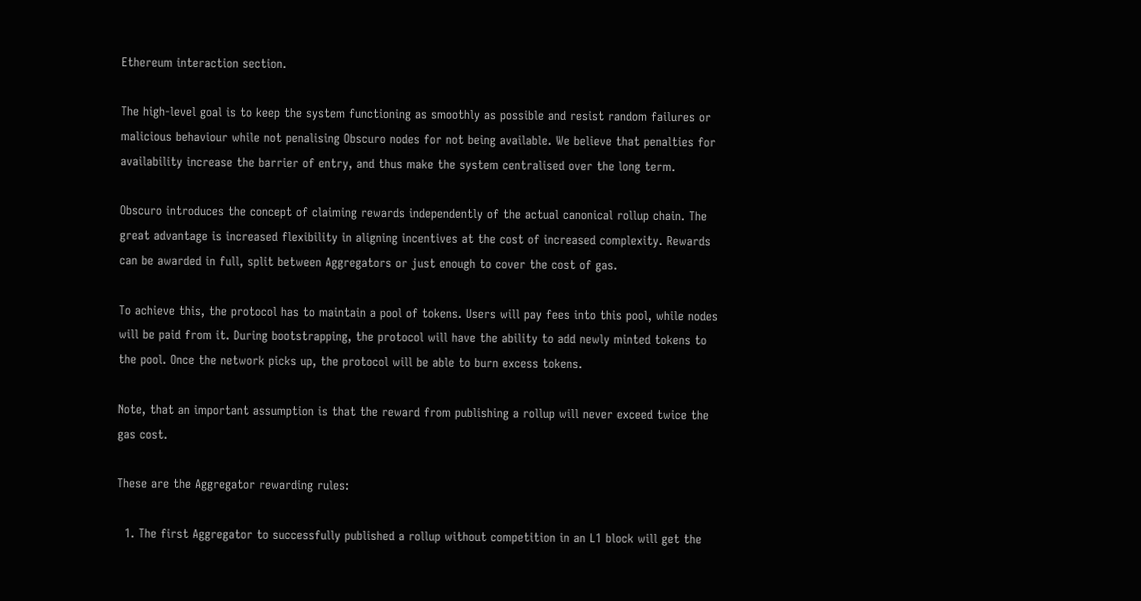Ethereum interaction section.

The high-level goal is to keep the system functioning as smoothly as possible and resist random failures or malicious behaviour while not penalising Obscuro nodes for not being available. We believe that penalties for availability increase the barrier of entry, and thus make the system centralised over the long term.

Obscuro introduces the concept of claiming rewards independently of the actual canonical rollup chain. The great advantage is increased flexibility in aligning incentives at the cost of increased complexity. Rewards can be awarded in full, split between Aggregators or just enough to cover the cost of gas.

To achieve this, the protocol has to maintain a pool of tokens. Users will pay fees into this pool, while nodes will be paid from it. During bootstrapping, the protocol will have the ability to add newly minted tokens to the pool. Once the network picks up, the protocol will be able to burn excess tokens.

Note, that an important assumption is that the reward from publishing a rollup will never exceed twice the gas cost.

These are the Aggregator rewarding rules:

  1. The first Aggregator to successfully published a rollup without competition in an L1 block will get the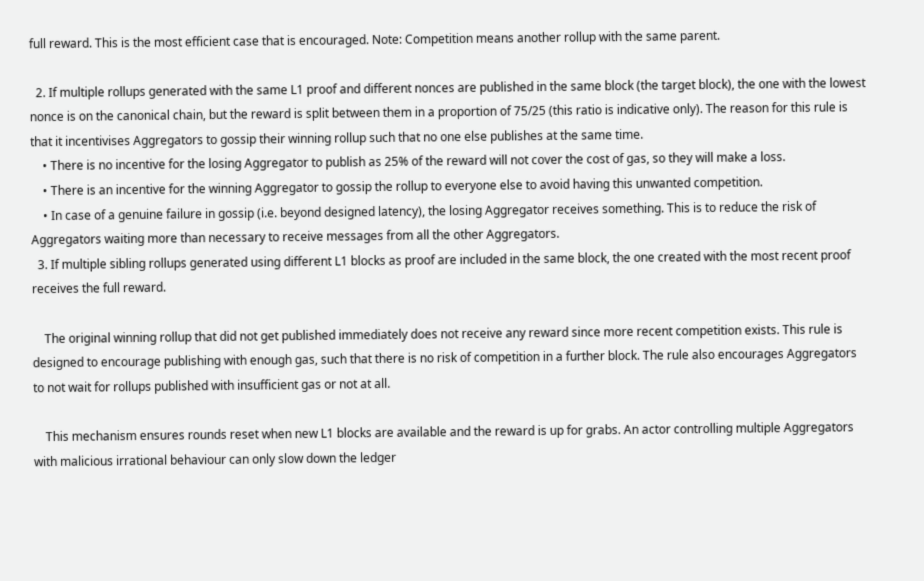full reward. This is the most efficient case that is encouraged. Note: Competition means another rollup with the same parent.

  2. If multiple rollups generated with the same L1 proof and different nonces are published in the same block (the target block), the one with the lowest nonce is on the canonical chain, but the reward is split between them in a proportion of 75/25 (this ratio is indicative only). The reason for this rule is that it incentivises Aggregators to gossip their winning rollup such that no one else publishes at the same time.
    • There is no incentive for the losing Aggregator to publish as 25% of the reward will not cover the cost of gas, so they will make a loss.
    • There is an incentive for the winning Aggregator to gossip the rollup to everyone else to avoid having this unwanted competition.
    • In case of a genuine failure in gossip (i.e. beyond designed latency), the losing Aggregator receives something. This is to reduce the risk of Aggregators waiting more than necessary to receive messages from all the other Aggregators.
  3. If multiple sibling rollups generated using different L1 blocks as proof are included in the same block, the one created with the most recent proof receives the full reward.

    The original winning rollup that did not get published immediately does not receive any reward since more recent competition exists. This rule is designed to encourage publishing with enough gas, such that there is no risk of competition in a further block. The rule also encourages Aggregators to not wait for rollups published with insufficient gas or not at all.

    This mechanism ensures rounds reset when new L1 blocks are available and the reward is up for grabs. An actor controlling multiple Aggregators with malicious irrational behaviour can only slow down the ledger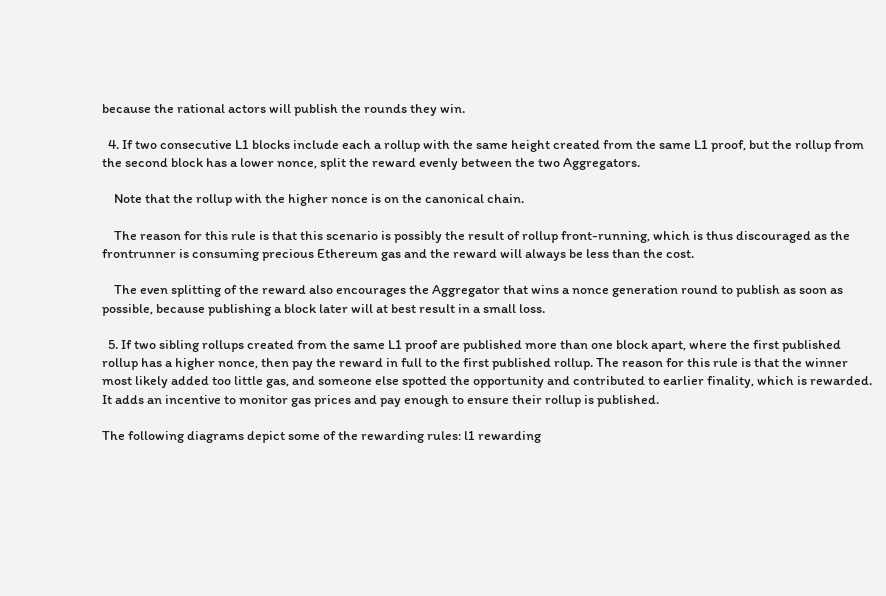because the rational actors will publish the rounds they win.

  4. If two consecutive L1 blocks include each a rollup with the same height created from the same L1 proof, but the rollup from the second block has a lower nonce, split the reward evenly between the two Aggregators.

    Note that the rollup with the higher nonce is on the canonical chain.

    The reason for this rule is that this scenario is possibly the result of rollup front-running, which is thus discouraged as the frontrunner is consuming precious Ethereum gas and the reward will always be less than the cost.

    The even splitting of the reward also encourages the Aggregator that wins a nonce generation round to publish as soon as possible, because publishing a block later will at best result in a small loss.

  5. If two sibling rollups created from the same L1 proof are published more than one block apart, where the first published rollup has a higher nonce, then pay the reward in full to the first published rollup. The reason for this rule is that the winner most likely added too little gas, and someone else spotted the opportunity and contributed to earlier finality, which is rewarded. It adds an incentive to monitor gas prices and pay enough to ensure their rollup is published.

The following diagrams depict some of the rewarding rules: l1 rewarding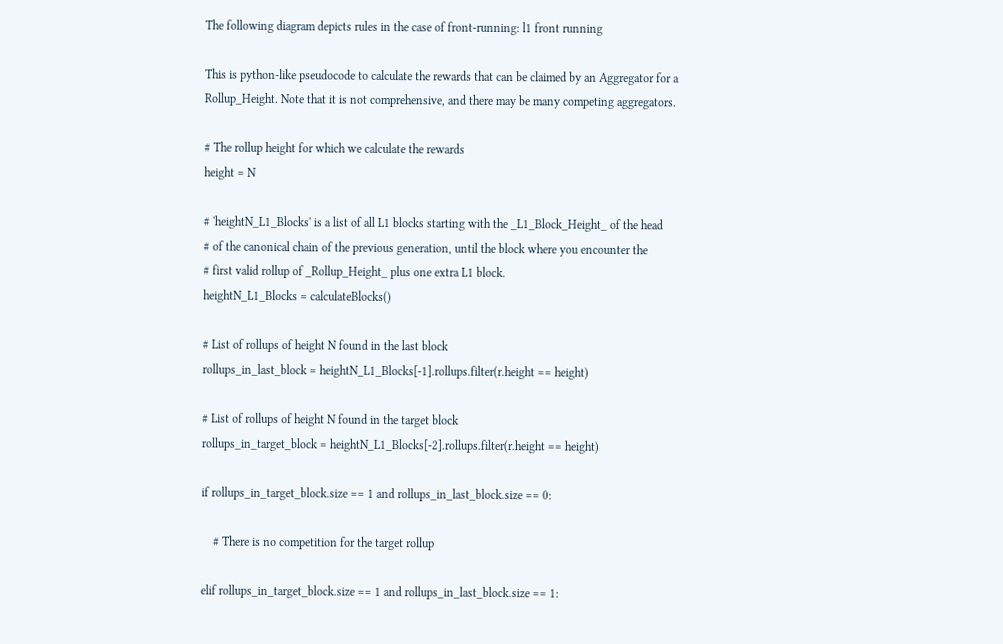The following diagram depicts rules in the case of front-running: l1 front running

This is python-like pseudocode to calculate the rewards that can be claimed by an Aggregator for a Rollup_Height. Note that it is not comprehensive, and there may be many competing aggregators.

# The rollup height for which we calculate the rewards
height = N

# 'heightN_L1_Blocks' is a list of all L1 blocks starting with the _L1_Block_Height_ of the head
# of the canonical chain of the previous generation, until the block where you encounter the
# first valid rollup of _Rollup_Height_ plus one extra L1 block.
heightN_L1_Blocks = calculateBlocks()

# List of rollups of height N found in the last block
rollups_in_last_block = heightN_L1_Blocks[-1].rollups.filter(r.height == height)

# List of rollups of height N found in the target block
rollups_in_target_block = heightN_L1_Blocks[-2].rollups.filter(r.height == height)

if rollups_in_target_block.size == 1 and rollups_in_last_block.size == 0:

    # There is no competition for the target rollup

elif rollups_in_target_block.size == 1 and rollups_in_last_block.size == 1: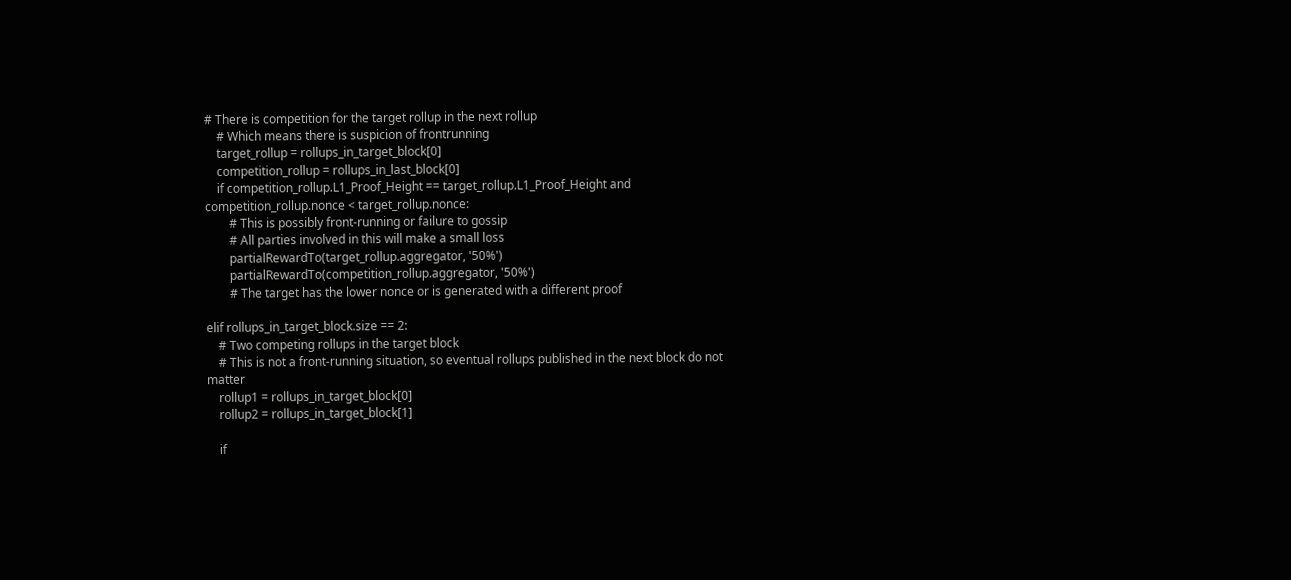# There is competition for the target rollup in the next rollup
    # Which means there is suspicion of frontrunning
    target_rollup = rollups_in_target_block[0]
    competition_rollup = rollups_in_last_block[0]
    if competition_rollup.L1_Proof_Height == target_rollup.L1_Proof_Height and competition_rollup.nonce < target_rollup.nonce:
        # This is possibly front-running or failure to gossip
        # All parties involved in this will make a small loss
        partialRewardTo(target_rollup.aggregator, '50%')
        partialRewardTo(competition_rollup.aggregator, '50%')
        # The target has the lower nonce or is generated with a different proof

elif rollups_in_target_block.size == 2:
    # Two competing rollups in the target block
    # This is not a front-running situation, so eventual rollups published in the next block do not matter
    rollup1 = rollups_in_target_block[0]
    rollup2 = rollups_in_target_block[1]

    if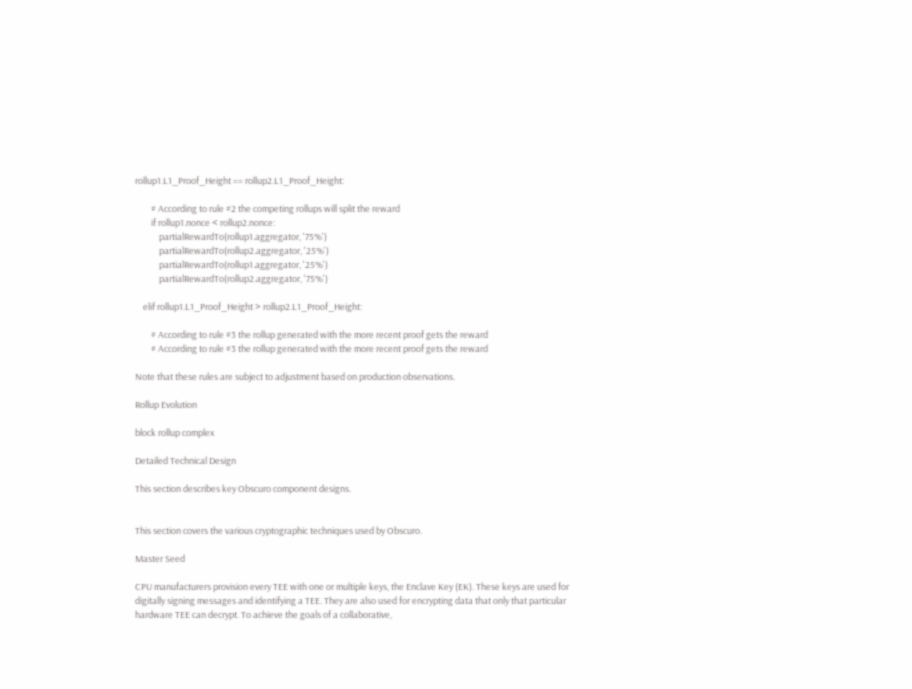rollup1.L1_Proof_Height == rollup2.L1_Proof_Height:

        # According to rule #2 the competing rollups will split the reward
        if rollup1.nonce < rollup2.nonce:
            partialRewardTo(rollup1.aggregator, '75%')
            partialRewardTo(rollup2.aggregator, '25%')
            partialRewardTo(rollup1.aggregator, '25%')
            partialRewardTo(rollup2.aggregator, '75%')

    elif rollup1.L1_Proof_Height > rollup2.L1_Proof_Height:

        # According to rule #3 the rollup generated with the more recent proof gets the reward
        # According to rule #3 the rollup generated with the more recent proof gets the reward

Note that these rules are subject to adjustment based on production observations.

Rollup Evolution

block rollup complex

Detailed Technical Design

This section describes key Obscuro component designs.


This section covers the various cryptographic techniques used by Obscuro.

Master Seed

CPU manufacturers provision every TEE with one or multiple keys, the Enclave Key (EK). These keys are used for digitally signing messages and identifying a TEE. They are also used for encrypting data that only that particular hardware TEE can decrypt. To achieve the goals of a collaborative,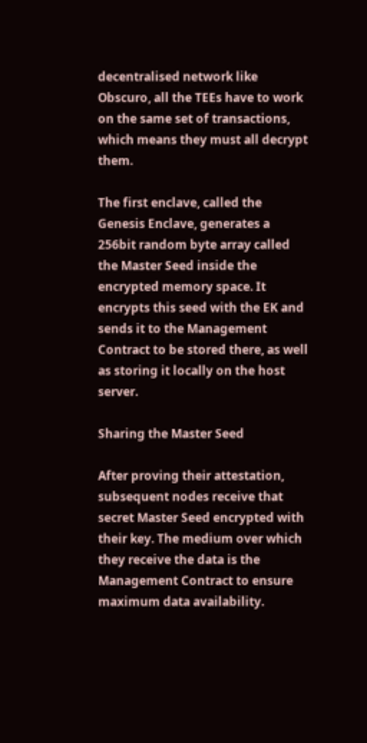decentralised network like Obscuro, all the TEEs have to work on the same set of transactions, which means they must all decrypt them.

The first enclave, called the Genesis Enclave, generates a 256bit random byte array called the Master Seed inside the encrypted memory space. It encrypts this seed with the EK and sends it to the Management Contract to be stored there, as well as storing it locally on the host server.

Sharing the Master Seed

After proving their attestation, subsequent nodes receive that secret Master Seed encrypted with their key. The medium over which they receive the data is the Management Contract to ensure maximum data availability.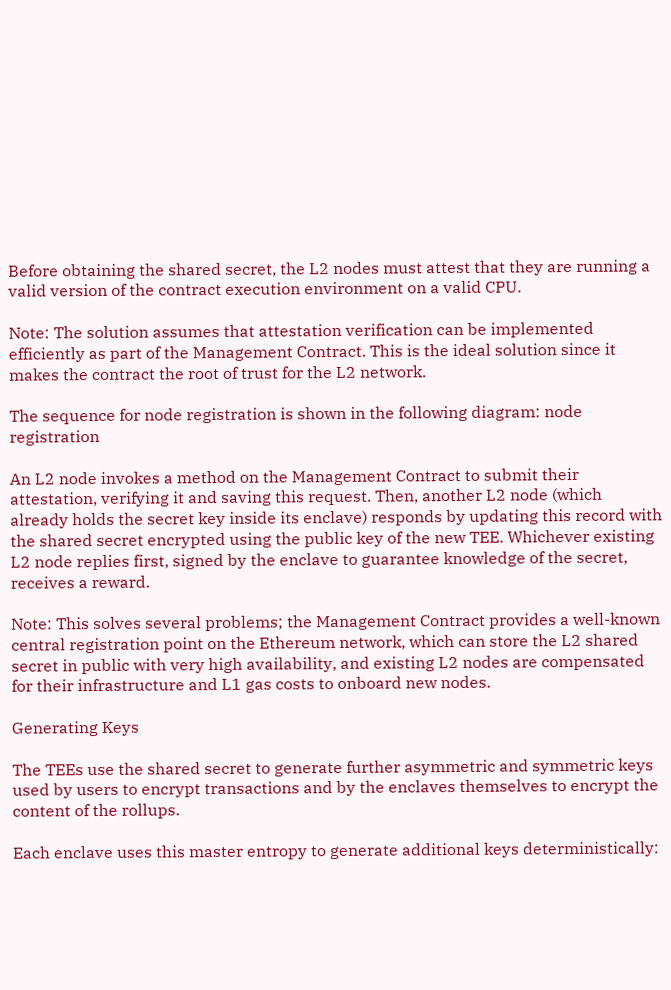Before obtaining the shared secret, the L2 nodes must attest that they are running a valid version of the contract execution environment on a valid CPU.

Note: The solution assumes that attestation verification can be implemented efficiently as part of the Management Contract. This is the ideal solution since it makes the contract the root of trust for the L2 network.

The sequence for node registration is shown in the following diagram: node registration

An L2 node invokes a method on the Management Contract to submit their attestation, verifying it and saving this request. Then, another L2 node (which already holds the secret key inside its enclave) responds by updating this record with the shared secret encrypted using the public key of the new TEE. Whichever existing L2 node replies first, signed by the enclave to guarantee knowledge of the secret, receives a reward.

Note: This solves several problems; the Management Contract provides a well-known central registration point on the Ethereum network, which can store the L2 shared secret in public with very high availability, and existing L2 nodes are compensated for their infrastructure and L1 gas costs to onboard new nodes.

Generating Keys

The TEEs use the shared secret to generate further asymmetric and symmetric keys used by users to encrypt transactions and by the enclaves themselves to encrypt the content of the rollups.

Each enclave uses this master entropy to generate additional keys deterministically: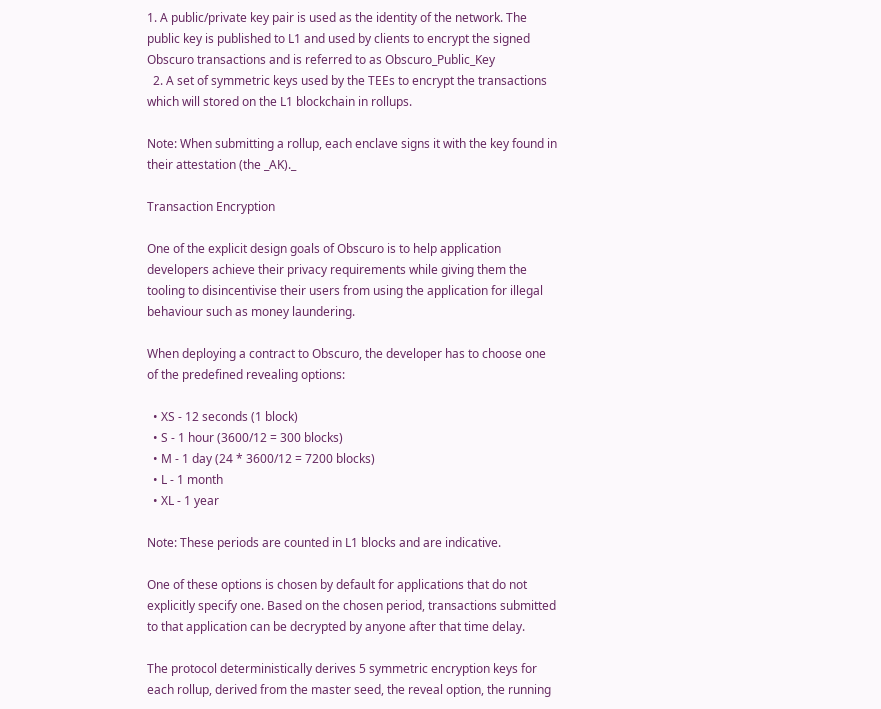1. A public/private key pair is used as the identity of the network. The public key is published to L1 and used by clients to encrypt the signed Obscuro transactions and is referred to as Obscuro_Public_Key
  2. A set of symmetric keys used by the TEEs to encrypt the transactions which will stored on the L1 blockchain in rollups.

Note: When submitting a rollup, each enclave signs it with the key found in their attestation (the _AK)._

Transaction Encryption

One of the explicit design goals of Obscuro is to help application developers achieve their privacy requirements while giving them the tooling to disincentivise their users from using the application for illegal behaviour such as money laundering.

When deploying a contract to Obscuro, the developer has to choose one of the predefined revealing options:

  • XS - 12 seconds (1 block)
  • S - 1 hour (3600/12 = 300 blocks)
  • M - 1 day (24 * 3600/12 = 7200 blocks)
  • L - 1 month
  • XL - 1 year

Note: These periods are counted in L1 blocks and are indicative.

One of these options is chosen by default for applications that do not explicitly specify one. Based on the chosen period, transactions submitted to that application can be decrypted by anyone after that time delay.

The protocol deterministically derives 5 symmetric encryption keys for each rollup, derived from the master seed, the reveal option, the running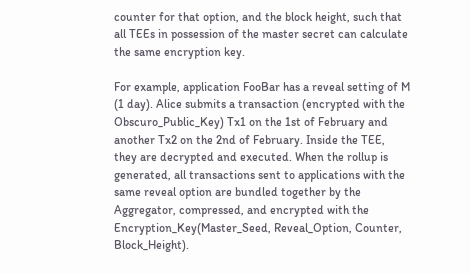counter for that option, and the block height, such that all TEEs in possession of the master secret can calculate the same encryption key.

For example, application FooBar has a reveal setting of M (1 day). Alice submits a transaction (encrypted with the Obscuro_Public_Key) Tx1 on the 1st of February and another Tx2 on the 2nd of February. Inside the TEE, they are decrypted and executed. When the rollup is generated, all transactions sent to applications with the same reveal option are bundled together by the Aggregator, compressed, and encrypted with the Encryption_Key(Master_Seed, Reveal_Option, Counter, Block_Height).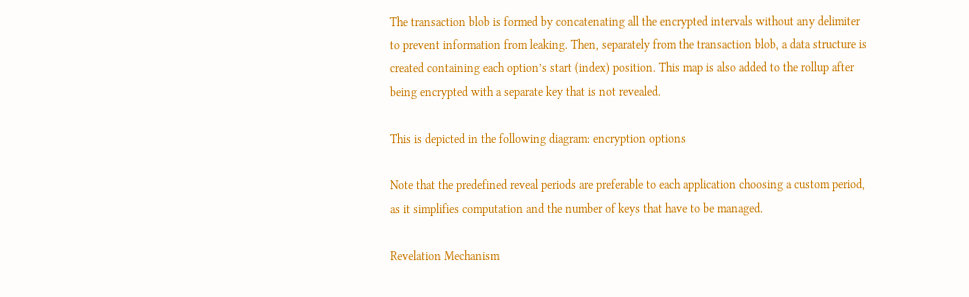The transaction blob is formed by concatenating all the encrypted intervals without any delimiter to prevent information from leaking. Then, separately from the transaction blob, a data structure is created containing each option’s start (index) position. This map is also added to the rollup after being encrypted with a separate key that is not revealed.

This is depicted in the following diagram: encryption options

Note that the predefined reveal periods are preferable to each application choosing a custom period, as it simplifies computation and the number of keys that have to be managed.

Revelation Mechanism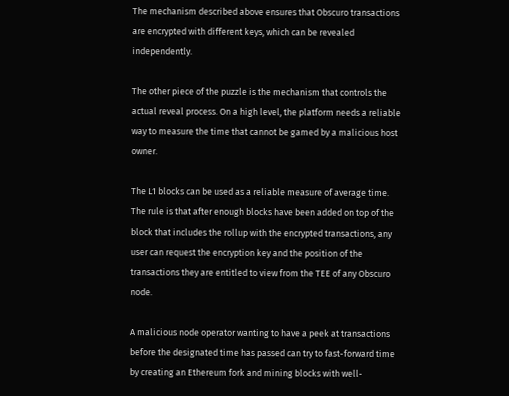The mechanism described above ensures that Obscuro transactions are encrypted with different keys, which can be revealed independently.

The other piece of the puzzle is the mechanism that controls the actual reveal process. On a high level, the platform needs a reliable way to measure the time that cannot be gamed by a malicious host owner.

The L1 blocks can be used as a reliable measure of average time. The rule is that after enough blocks have been added on top of the block that includes the rollup with the encrypted transactions, any user can request the encryption key and the position of the transactions they are entitled to view from the TEE of any Obscuro node.

A malicious node operator wanting to have a peek at transactions before the designated time has passed can try to fast-forward time by creating an Ethereum fork and mining blocks with well-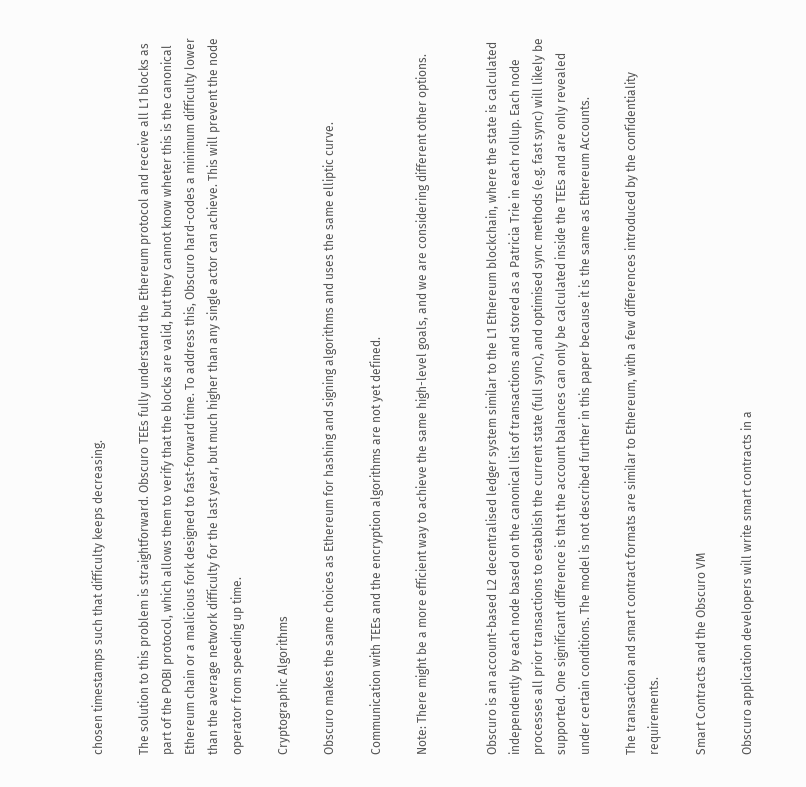chosen timestamps such that difficulty keeps decreasing.

The solution to this problem is straightforward. Obscuro TEEs fully understand the Ethereum protocol and receive all L1 blocks as part of the POBI protocol, which allows them to verify that the blocks are valid, but they cannot know wheter this is the canonical Ethereum chain or a malicious fork designed to fast-forward time. To address this, Obscuro hard-codes a minimum difficulty lower than the average network difficulty for the last year, but much higher than any single actor can achieve. This will prevent the node operator from speeding up time.

Cryptographic Algorithms

Obscuro makes the same choices as Ethereum for hashing and signing algorithms and uses the same elliptic curve.

Communication with TEEs and the encryption algorithms are not yet defined.

Note: There might be a more efficient way to achieve the same high-level goals, and we are considering different other options.


Obscuro is an account-based L2 decentralised ledger system similar to the L1 Ethereum blockchain, where the state is calculated independently by each node based on the canonical list of transactions and stored as a Patricia Trie in each rollup. Each node processes all prior transactions to establish the current state (full sync), and optimised sync methods (e.g. fast sync) will likely be supported. One significant difference is that the account balances can only be calculated inside the TEEs and are only revealed under certain conditions. The model is not described further in this paper because it is the same as Ethereum Accounts.

The transaction and smart contract formats are similar to Ethereum, with a few differences introduced by the confidentiality requirements.

Smart Contracts and the Obscuro VM

Obscuro application developers will write smart contracts in a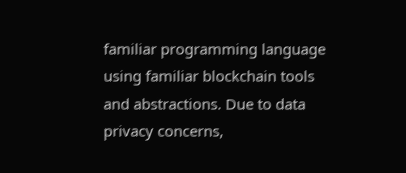familiar programming language using familiar blockchain tools and abstractions. Due to data privacy concerns,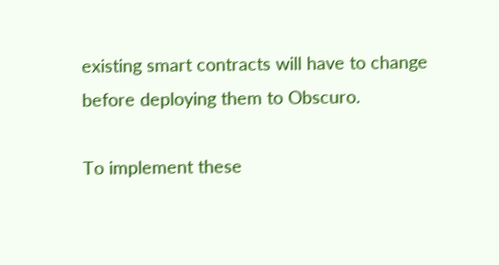existing smart contracts will have to change before deploying them to Obscuro.

To implement these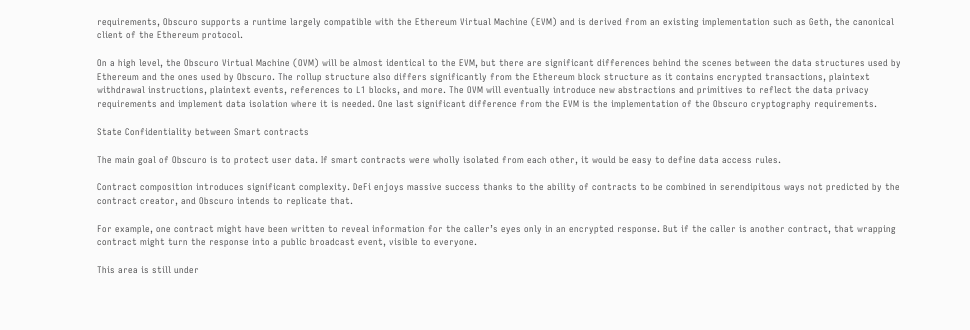requirements, Obscuro supports a runtime largely compatible with the Ethereum Virtual Machine (EVM) and is derived from an existing implementation such as Geth, the canonical client of the Ethereum protocol.

On a high level, the Obscuro Virtual Machine (OVM) will be almost identical to the EVM, but there are significant differences behind the scenes between the data structures used by Ethereum and the ones used by Obscuro. The rollup structure also differs significantly from the Ethereum block structure as it contains encrypted transactions, plaintext withdrawal instructions, plaintext events, references to L1 blocks, and more. The OVM will eventually introduce new abstractions and primitives to reflect the data privacy requirements and implement data isolation where it is needed. One last significant difference from the EVM is the implementation of the Obscuro cryptography requirements.

State Confidentiality between Smart contracts

The main goal of Obscuro is to protect user data. If smart contracts were wholly isolated from each other, it would be easy to define data access rules.

Contract composition introduces significant complexity. DeFi enjoys massive success thanks to the ability of contracts to be combined in serendipitous ways not predicted by the contract creator, and Obscuro intends to replicate that.

For example, one contract might have been written to reveal information for the caller’s eyes only in an encrypted response. But if the caller is another contract, that wrapping contract might turn the response into a public broadcast event, visible to everyone.

This area is still under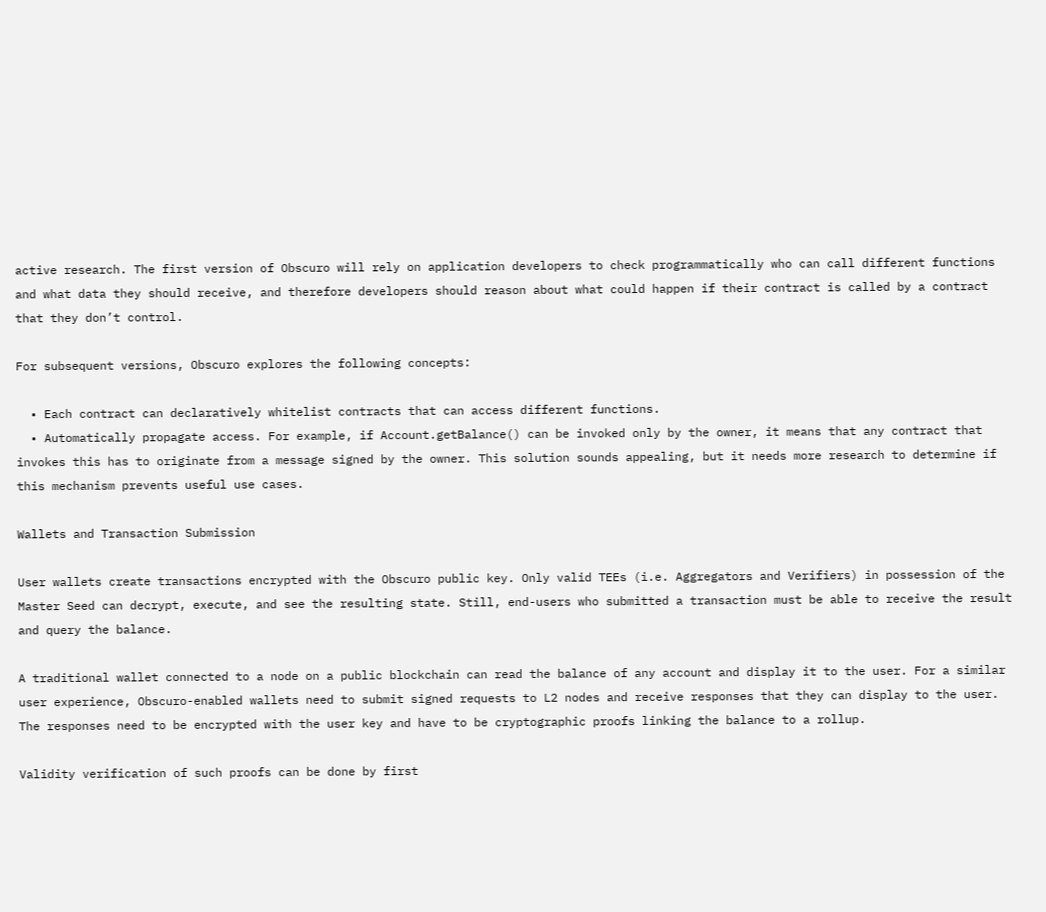active research. The first version of Obscuro will rely on application developers to check programmatically who can call different functions and what data they should receive, and therefore developers should reason about what could happen if their contract is called by a contract that they don’t control.

For subsequent versions, Obscuro explores the following concepts:

  • Each contract can declaratively whitelist contracts that can access different functions.
  • Automatically propagate access. For example, if Account.getBalance() can be invoked only by the owner, it means that any contract that invokes this has to originate from a message signed by the owner. This solution sounds appealing, but it needs more research to determine if this mechanism prevents useful use cases.

Wallets and Transaction Submission

User wallets create transactions encrypted with the Obscuro public key. Only valid TEEs (i.e. Aggregators and Verifiers) in possession of the Master Seed can decrypt, execute, and see the resulting state. Still, end-users who submitted a transaction must be able to receive the result and query the balance.

A traditional wallet connected to a node on a public blockchain can read the balance of any account and display it to the user. For a similar user experience, Obscuro-enabled wallets need to submit signed requests to L2 nodes and receive responses that they can display to the user. The responses need to be encrypted with the user key and have to be cryptographic proofs linking the balance to a rollup.

Validity verification of such proofs can be done by first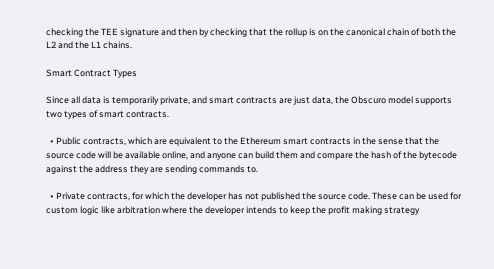checking the TEE signature and then by checking that the rollup is on the canonical chain of both the L2 and the L1 chains.

Smart Contract Types

Since all data is temporarily private, and smart contracts are just data, the Obscuro model supports two types of smart contracts.

  • Public contracts, which are equivalent to the Ethereum smart contracts in the sense that the source code will be available online, and anyone can build them and compare the hash of the bytecode against the address they are sending commands to.

  • Private contracts, for which the developer has not published the source code. These can be used for custom logic like arbitration where the developer intends to keep the profit making strategy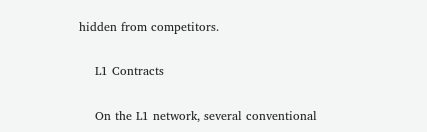hidden from competitors.

    L1 Contracts

    On the L1 network, several conventional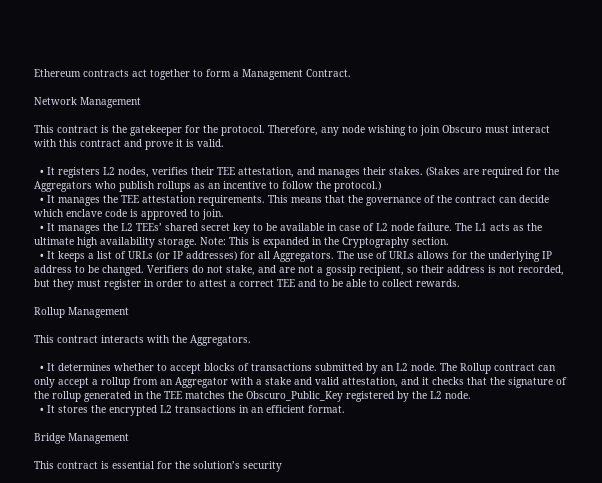Ethereum contracts act together to form a Management Contract.

Network Management

This contract is the gatekeeper for the protocol. Therefore, any node wishing to join Obscuro must interact with this contract and prove it is valid.

  • It registers L2 nodes, verifies their TEE attestation, and manages their stakes. (Stakes are required for the Aggregators who publish rollups as an incentive to follow the protocol.)
  • It manages the TEE attestation requirements. This means that the governance of the contract can decide which enclave code is approved to join.
  • It manages the L2 TEEs’ shared secret key to be available in case of L2 node failure. The L1 acts as the ultimate high availability storage. Note: This is expanded in the Cryptography section.
  • It keeps a list of URLs (or IP addresses) for all Aggregators. The use of URLs allows for the underlying IP address to be changed. Verifiers do not stake, and are not a gossip recipient, so their address is not recorded, but they must register in order to attest a correct TEE and to be able to collect rewards.

Rollup Management

This contract interacts with the Aggregators.

  • It determines whether to accept blocks of transactions submitted by an L2 node. The Rollup contract can only accept a rollup from an Aggregator with a stake and valid attestation, and it checks that the signature of the rollup generated in the TEE matches the Obscuro_Public_Key registered by the L2 node.
  • It stores the encrypted L2 transactions in an efficient format.

Bridge Management

This contract is essential for the solution’s security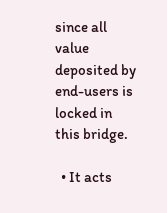since all value deposited by end-users is locked in this bridge.

  • It acts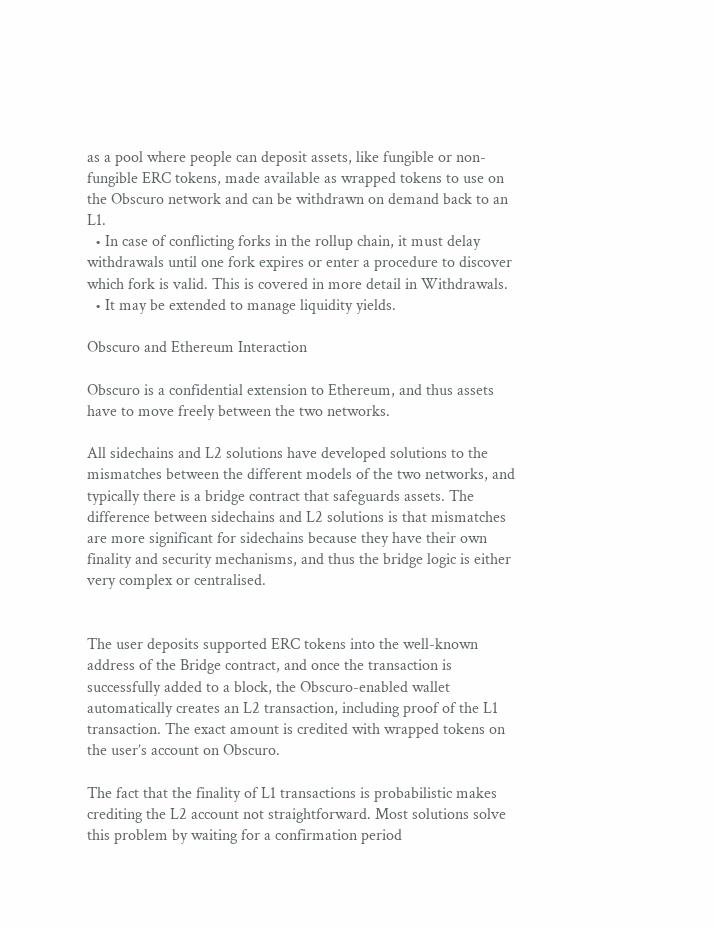as a pool where people can deposit assets, like fungible or non-fungible ERC tokens, made available as wrapped tokens to use on the Obscuro network and can be withdrawn on demand back to an L1.
  • In case of conflicting forks in the rollup chain, it must delay withdrawals until one fork expires or enter a procedure to discover which fork is valid. This is covered in more detail in Withdrawals.
  • It may be extended to manage liquidity yields.

Obscuro and Ethereum Interaction

Obscuro is a confidential extension to Ethereum, and thus assets have to move freely between the two networks.

All sidechains and L2 solutions have developed solutions to the mismatches between the different models of the two networks, and typically there is a bridge contract that safeguards assets. The difference between sidechains and L2 solutions is that mismatches are more significant for sidechains because they have their own finality and security mechanisms, and thus the bridge logic is either very complex or centralised.


The user deposits supported ERC tokens into the well-known address of the Bridge contract, and once the transaction is successfully added to a block, the Obscuro-enabled wallet automatically creates an L2 transaction, including proof of the L1 transaction. The exact amount is credited with wrapped tokens on the user’s account on Obscuro.

The fact that the finality of L1 transactions is probabilistic makes crediting the L2 account not straightforward. Most solutions solve this problem by waiting for a confirmation period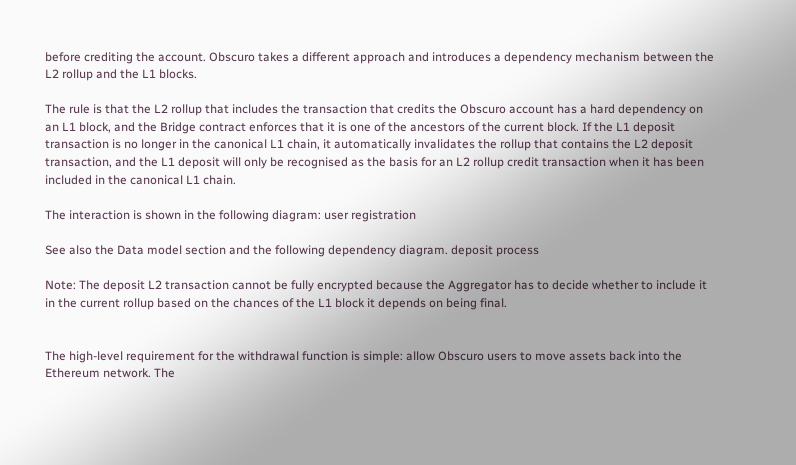before crediting the account. Obscuro takes a different approach and introduces a dependency mechanism between the L2 rollup and the L1 blocks.

The rule is that the L2 rollup that includes the transaction that credits the Obscuro account has a hard dependency on an L1 block, and the Bridge contract enforces that it is one of the ancestors of the current block. If the L1 deposit transaction is no longer in the canonical L1 chain, it automatically invalidates the rollup that contains the L2 deposit transaction, and the L1 deposit will only be recognised as the basis for an L2 rollup credit transaction when it has been included in the canonical L1 chain.

The interaction is shown in the following diagram: user registration

See also the Data model section and the following dependency diagram. deposit process

Note: The deposit L2 transaction cannot be fully encrypted because the Aggregator has to decide whether to include it in the current rollup based on the chances of the L1 block it depends on being final.


The high-level requirement for the withdrawal function is simple: allow Obscuro users to move assets back into the Ethereum network. The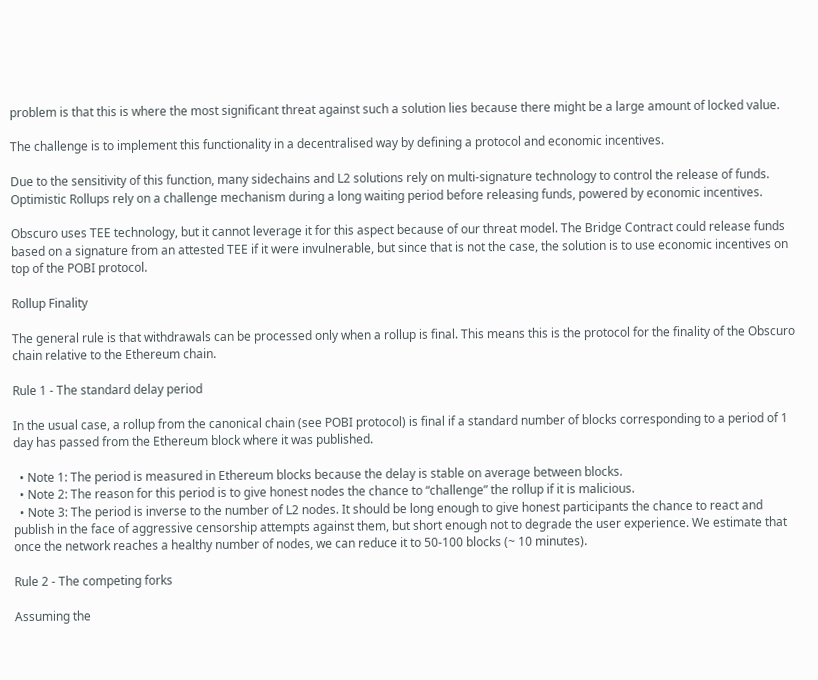problem is that this is where the most significant threat against such a solution lies because there might be a large amount of locked value.

The challenge is to implement this functionality in a decentralised way by defining a protocol and economic incentives.

Due to the sensitivity of this function, many sidechains and L2 solutions rely on multi-signature technology to control the release of funds. Optimistic Rollups rely on a challenge mechanism during a long waiting period before releasing funds, powered by economic incentives.

Obscuro uses TEE technology, but it cannot leverage it for this aspect because of our threat model. The Bridge Contract could release funds based on a signature from an attested TEE if it were invulnerable, but since that is not the case, the solution is to use economic incentives on top of the POBI protocol.

Rollup Finality

The general rule is that withdrawals can be processed only when a rollup is final. This means this is the protocol for the finality of the Obscuro chain relative to the Ethereum chain.

Rule 1 - The standard delay period

In the usual case, a rollup from the canonical chain (see POBI protocol) is final if a standard number of blocks corresponding to a period of 1 day has passed from the Ethereum block where it was published.

  • Note 1: The period is measured in Ethereum blocks because the delay is stable on average between blocks.
  • Note 2: The reason for this period is to give honest nodes the chance to “challenge” the rollup if it is malicious.
  • Note 3: The period is inverse to the number of L2 nodes. It should be long enough to give honest participants the chance to react and publish in the face of aggressive censorship attempts against them, but short enough not to degrade the user experience. We estimate that once the network reaches a healthy number of nodes, we can reduce it to 50-100 blocks (~ 10 minutes).

Rule 2 - The competing forks

Assuming the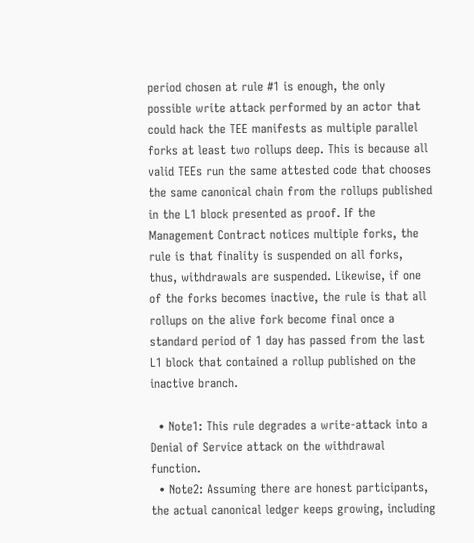period chosen at rule #1 is enough, the only possible write attack performed by an actor that could hack the TEE manifests as multiple parallel forks at least two rollups deep. This is because all valid TEEs run the same attested code that chooses the same canonical chain from the rollups published in the L1 block presented as proof. If the Management Contract notices multiple forks, the rule is that finality is suspended on all forks, thus, withdrawals are suspended. Likewise, if one of the forks becomes inactive, the rule is that all rollups on the alive fork become final once a standard period of 1 day has passed from the last L1 block that contained a rollup published on the inactive branch.

  • Note1: This rule degrades a write-attack into a Denial of Service attack on the withdrawal function.
  • Note2: Assuming there are honest participants, the actual canonical ledger keeps growing, including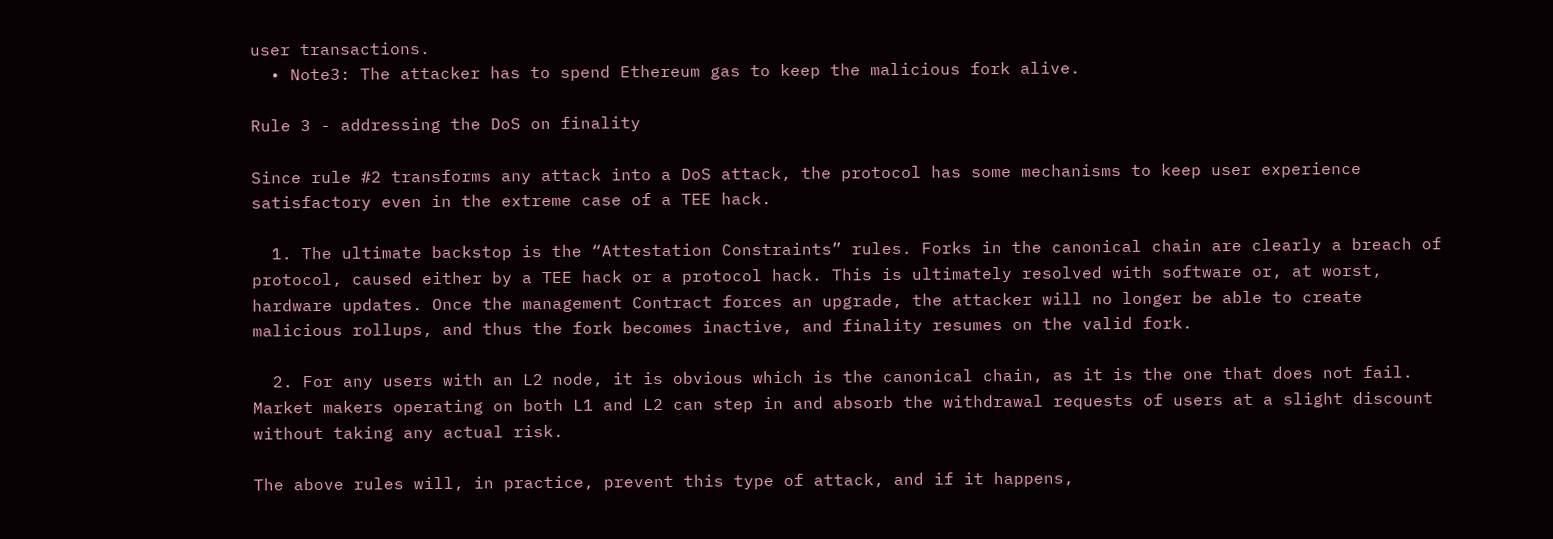user transactions.
  • Note3: The attacker has to spend Ethereum gas to keep the malicious fork alive.

Rule 3 - addressing the DoS on finality

Since rule #2 transforms any attack into a DoS attack, the protocol has some mechanisms to keep user experience satisfactory even in the extreme case of a TEE hack.

  1. The ultimate backstop is the “Attestation Constraints” rules. Forks in the canonical chain are clearly a breach of protocol, caused either by a TEE hack or a protocol hack. This is ultimately resolved with software or, at worst, hardware updates. Once the management Contract forces an upgrade, the attacker will no longer be able to create malicious rollups, and thus the fork becomes inactive, and finality resumes on the valid fork.

  2. For any users with an L2 node, it is obvious which is the canonical chain, as it is the one that does not fail. Market makers operating on both L1 and L2 can step in and absorb the withdrawal requests of users at a slight discount without taking any actual risk.

The above rules will, in practice, prevent this type of attack, and if it happens,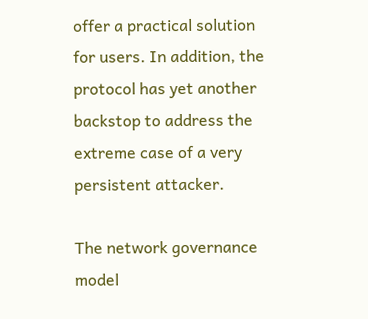offer a practical solution for users. In addition, the protocol has yet another backstop to address the extreme case of a very persistent attacker.

The network governance model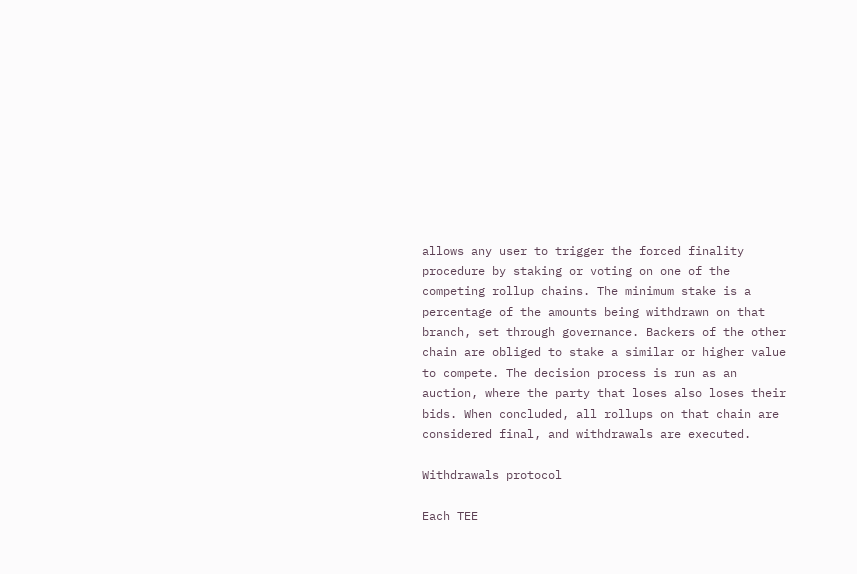allows any user to trigger the forced finality procedure by staking or voting on one of the competing rollup chains. The minimum stake is a percentage of the amounts being withdrawn on that branch, set through governance. Backers of the other chain are obliged to stake a similar or higher value to compete. The decision process is run as an auction, where the party that loses also loses their bids. When concluded, all rollups on that chain are considered final, and withdrawals are executed.

Withdrawals protocol

Each TEE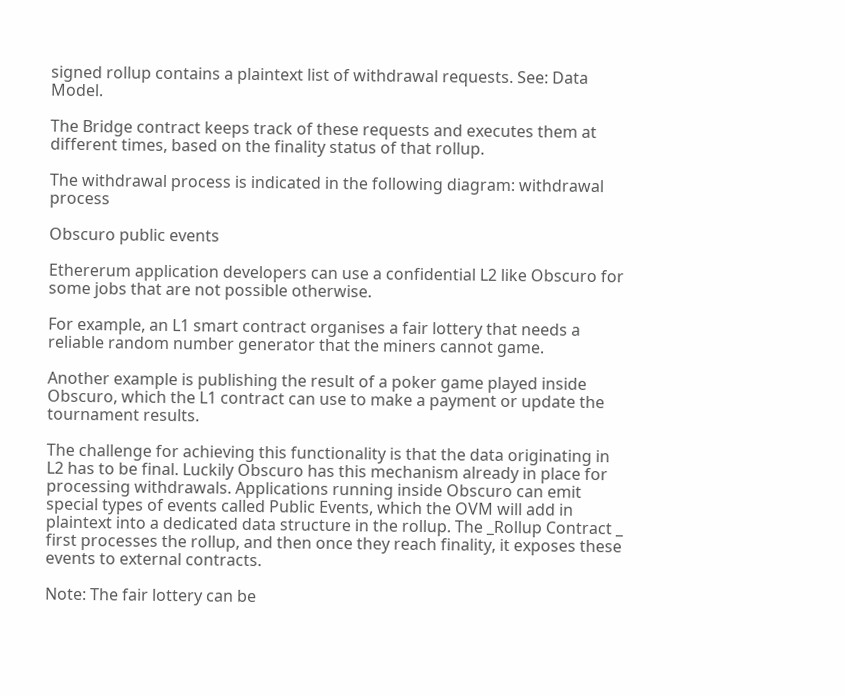signed rollup contains a plaintext list of withdrawal requests. See: Data Model.

The Bridge contract keeps track of these requests and executes them at different times, based on the finality status of that rollup.

The withdrawal process is indicated in the following diagram: withdrawal process

Obscuro public events

Ethererum application developers can use a confidential L2 like Obscuro for some jobs that are not possible otherwise.

For example, an L1 smart contract organises a fair lottery that needs a reliable random number generator that the miners cannot game.

Another example is publishing the result of a poker game played inside Obscuro, which the L1 contract can use to make a payment or update the tournament results.

The challenge for achieving this functionality is that the data originating in L2 has to be final. Luckily Obscuro has this mechanism already in place for processing withdrawals. Applications running inside Obscuro can emit special types of events called Public Events, which the OVM will add in plaintext into a dedicated data structure in the rollup. The _Rollup Contract _ first processes the rollup, and then once they reach finality, it exposes these events to external contracts.

Note: The fair lottery can be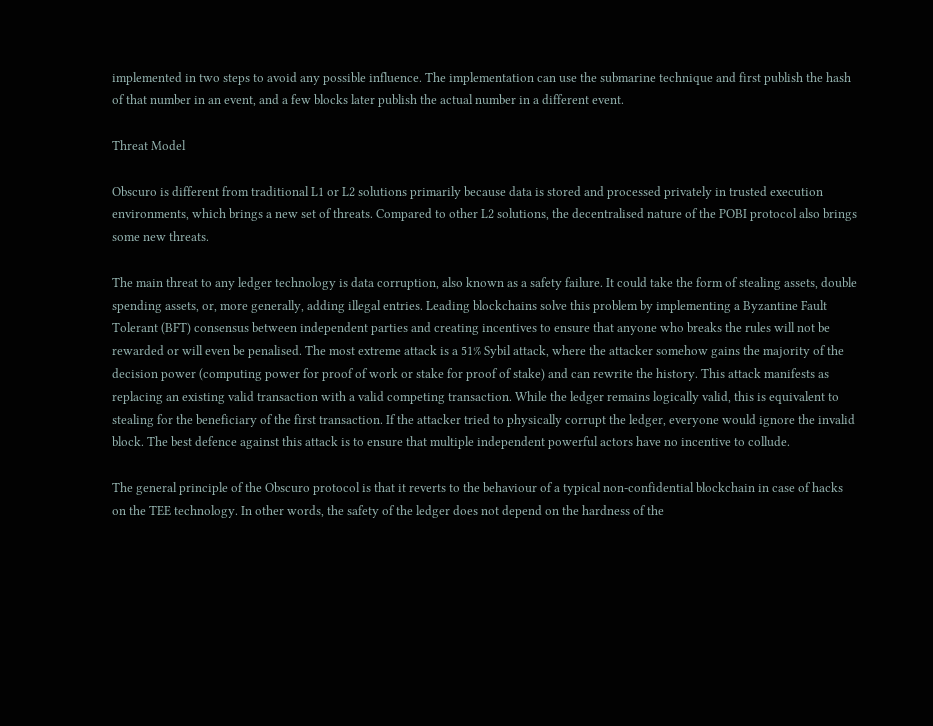implemented in two steps to avoid any possible influence. The implementation can use the submarine technique and first publish the hash of that number in an event, and a few blocks later publish the actual number in a different event.

Threat Model

Obscuro is different from traditional L1 or L2 solutions primarily because data is stored and processed privately in trusted execution environments, which brings a new set of threats. Compared to other L2 solutions, the decentralised nature of the POBI protocol also brings some new threats.

The main threat to any ledger technology is data corruption, also known as a safety failure. It could take the form of stealing assets, double spending assets, or, more generally, adding illegal entries. Leading blockchains solve this problem by implementing a Byzantine Fault Tolerant (BFT) consensus between independent parties and creating incentives to ensure that anyone who breaks the rules will not be rewarded or will even be penalised. The most extreme attack is a 51% Sybil attack, where the attacker somehow gains the majority of the decision power (computing power for proof of work or stake for proof of stake) and can rewrite the history. This attack manifests as replacing an existing valid transaction with a valid competing transaction. While the ledger remains logically valid, this is equivalent to stealing for the beneficiary of the first transaction. If the attacker tried to physically corrupt the ledger, everyone would ignore the invalid block. The best defence against this attack is to ensure that multiple independent powerful actors have no incentive to collude.

The general principle of the Obscuro protocol is that it reverts to the behaviour of a typical non-confidential blockchain in case of hacks on the TEE technology. In other words, the safety of the ledger does not depend on the hardness of the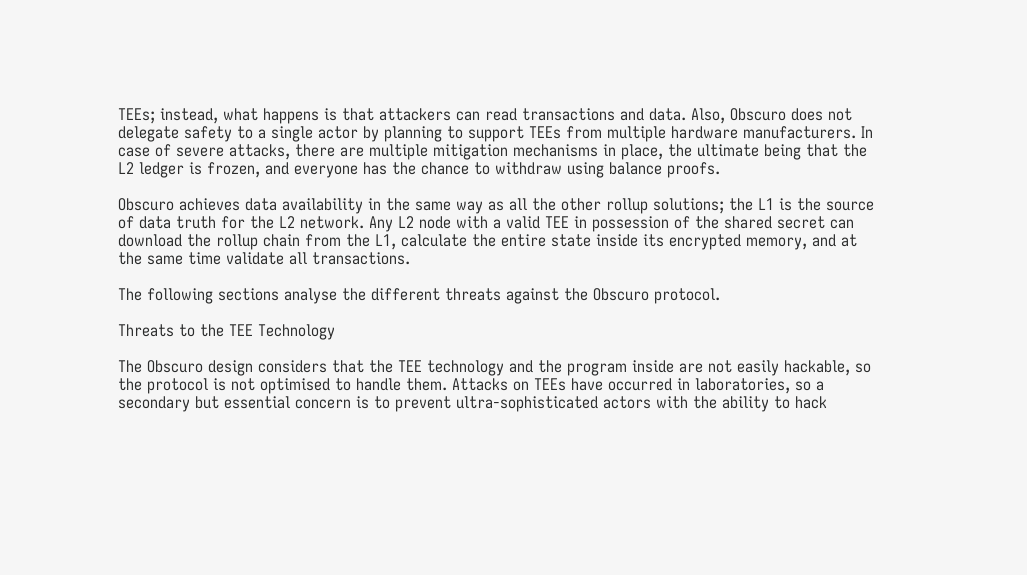TEEs; instead, what happens is that attackers can read transactions and data. Also, Obscuro does not delegate safety to a single actor by planning to support TEEs from multiple hardware manufacturers. In case of severe attacks, there are multiple mitigation mechanisms in place, the ultimate being that the L2 ledger is frozen, and everyone has the chance to withdraw using balance proofs.

Obscuro achieves data availability in the same way as all the other rollup solutions; the L1 is the source of data truth for the L2 network. Any L2 node with a valid TEE in possession of the shared secret can download the rollup chain from the L1, calculate the entire state inside its encrypted memory, and at the same time validate all transactions.

The following sections analyse the different threats against the Obscuro protocol.

Threats to the TEE Technology

The Obscuro design considers that the TEE technology and the program inside are not easily hackable, so the protocol is not optimised to handle them. Attacks on TEEs have occurred in laboratories, so a secondary but essential concern is to prevent ultra-sophisticated actors with the ability to hack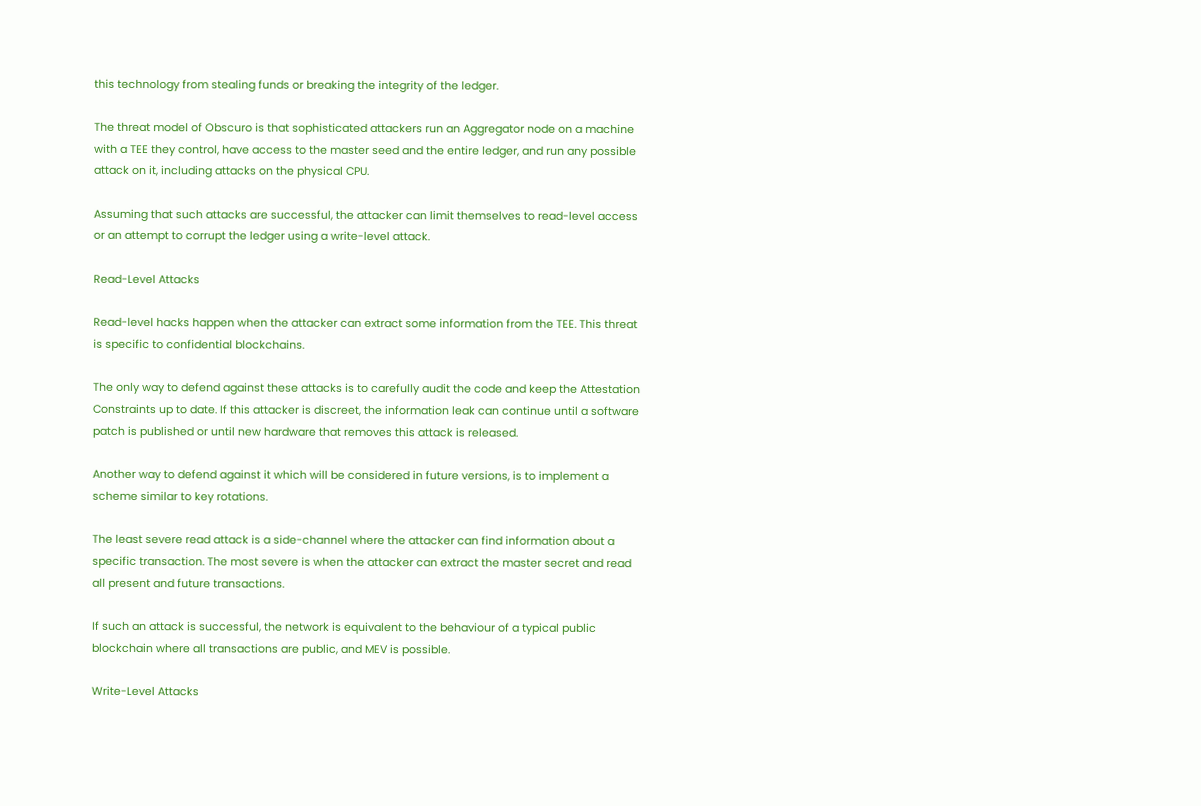this technology from stealing funds or breaking the integrity of the ledger.

The threat model of Obscuro is that sophisticated attackers run an Aggregator node on a machine with a TEE they control, have access to the master seed and the entire ledger, and run any possible attack on it, including attacks on the physical CPU.

Assuming that such attacks are successful, the attacker can limit themselves to read-level access or an attempt to corrupt the ledger using a write-level attack.

Read-Level Attacks

Read-level hacks happen when the attacker can extract some information from the TEE. This threat is specific to confidential blockchains.

The only way to defend against these attacks is to carefully audit the code and keep the Attestation Constraints up to date. If this attacker is discreet, the information leak can continue until a software patch is published or until new hardware that removes this attack is released.

Another way to defend against it which will be considered in future versions, is to implement a scheme similar to key rotations.

The least severe read attack is a side-channel where the attacker can find information about a specific transaction. The most severe is when the attacker can extract the master secret and read all present and future transactions.

If such an attack is successful, the network is equivalent to the behaviour of a typical public blockchain where all transactions are public, and MEV is possible.

Write-Level Attacks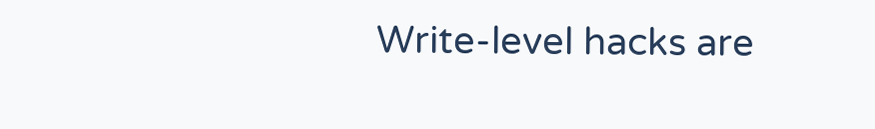Write-level hacks are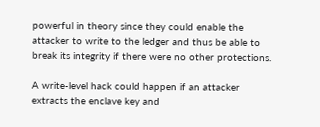powerful in theory since they could enable the attacker to write to the ledger and thus be able to break its integrity if there were no other protections.

A write-level hack could happen if an attacker extracts the enclave key and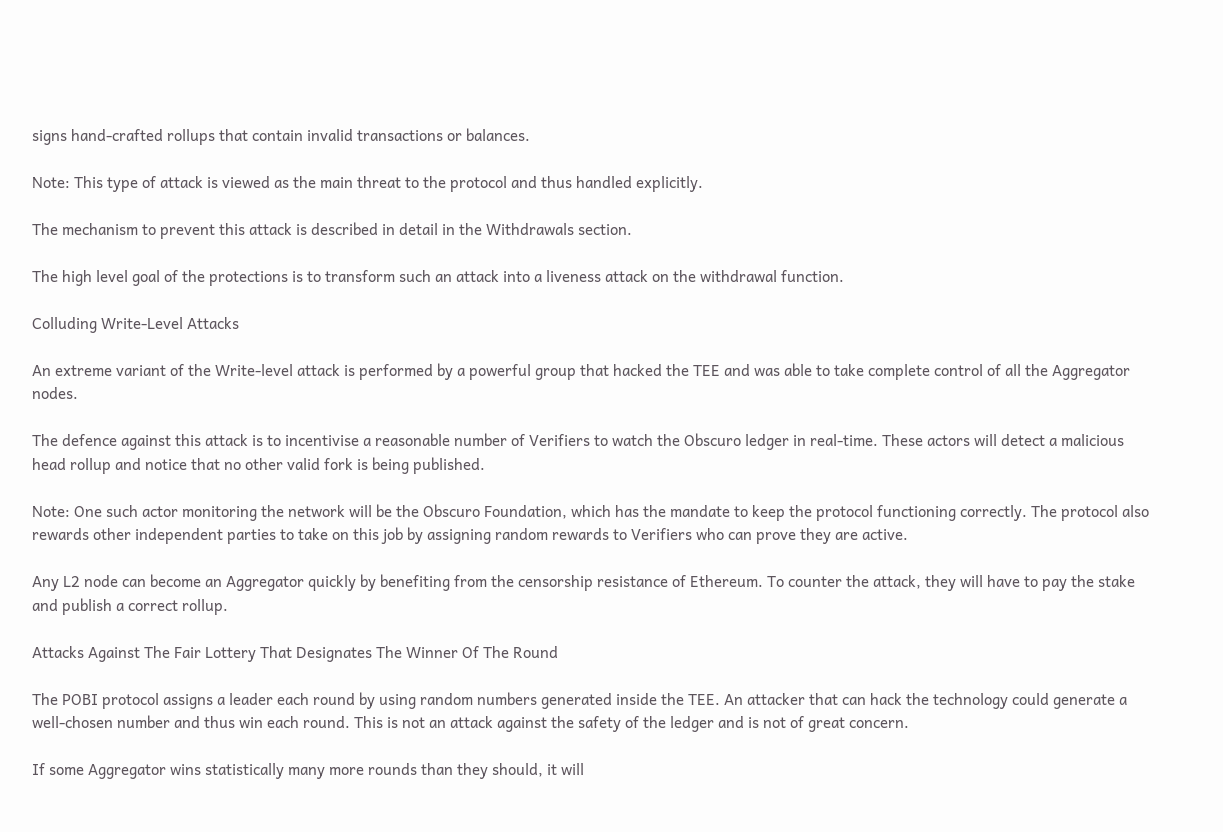signs hand-crafted rollups that contain invalid transactions or balances.

Note: This type of attack is viewed as the main threat to the protocol and thus handled explicitly.

The mechanism to prevent this attack is described in detail in the Withdrawals section.

The high level goal of the protections is to transform such an attack into a liveness attack on the withdrawal function.

Colluding Write-Level Attacks

An extreme variant of the Write-level attack is performed by a powerful group that hacked the TEE and was able to take complete control of all the Aggregator nodes.

The defence against this attack is to incentivise a reasonable number of Verifiers to watch the Obscuro ledger in real-time. These actors will detect a malicious head rollup and notice that no other valid fork is being published.

Note: One such actor monitoring the network will be the Obscuro Foundation, which has the mandate to keep the protocol functioning correctly. The protocol also rewards other independent parties to take on this job by assigning random rewards to Verifiers who can prove they are active.

Any L2 node can become an Aggregator quickly by benefiting from the censorship resistance of Ethereum. To counter the attack, they will have to pay the stake and publish a correct rollup.

Attacks Against The Fair Lottery That Designates The Winner Of The Round

The POBI protocol assigns a leader each round by using random numbers generated inside the TEE. An attacker that can hack the technology could generate a well-chosen number and thus win each round. This is not an attack against the safety of the ledger and is not of great concern.

If some Aggregator wins statistically many more rounds than they should, it will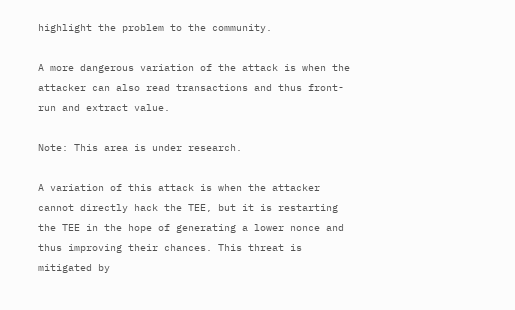highlight the problem to the community.

A more dangerous variation of the attack is when the attacker can also read transactions and thus front-run and extract value.

Note: This area is under research.

A variation of this attack is when the attacker cannot directly hack the TEE, but it is restarting the TEE in the hope of generating a lower nonce and thus improving their chances. This threat is mitigated by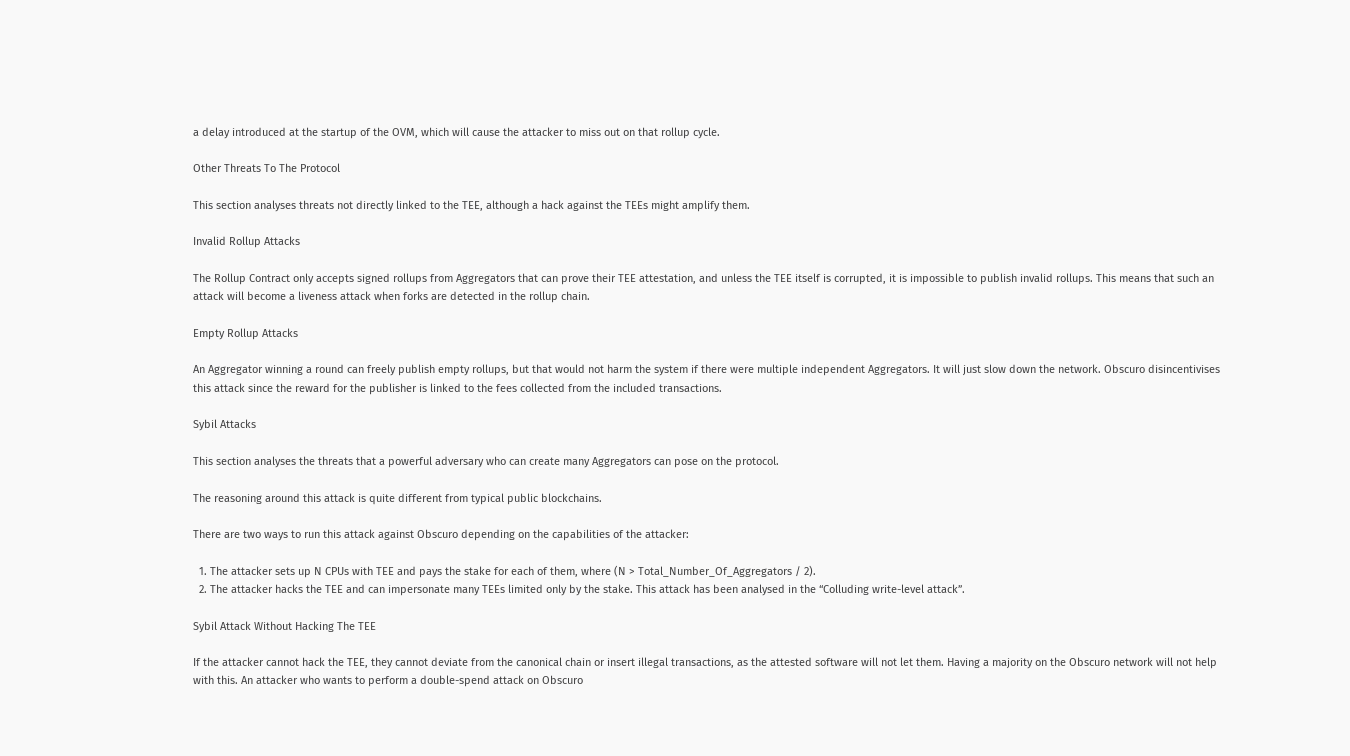a delay introduced at the startup of the OVM, which will cause the attacker to miss out on that rollup cycle.

Other Threats To The Protocol

This section analyses threats not directly linked to the TEE, although a hack against the TEEs might amplify them.

Invalid Rollup Attacks

The Rollup Contract only accepts signed rollups from Aggregators that can prove their TEE attestation, and unless the TEE itself is corrupted, it is impossible to publish invalid rollups. This means that such an attack will become a liveness attack when forks are detected in the rollup chain.

Empty Rollup Attacks

An Aggregator winning a round can freely publish empty rollups, but that would not harm the system if there were multiple independent Aggregators. It will just slow down the network. Obscuro disincentivises this attack since the reward for the publisher is linked to the fees collected from the included transactions.

Sybil Attacks

This section analyses the threats that a powerful adversary who can create many Aggregators can pose on the protocol.

The reasoning around this attack is quite different from typical public blockchains.

There are two ways to run this attack against Obscuro depending on the capabilities of the attacker:

  1. The attacker sets up N CPUs with TEE and pays the stake for each of them, where (N > Total_Number_Of_Aggregators / 2).
  2. The attacker hacks the TEE and can impersonate many TEEs limited only by the stake. This attack has been analysed in the “Colluding write-level attack”.

Sybil Attack Without Hacking The TEE

If the attacker cannot hack the TEE, they cannot deviate from the canonical chain or insert illegal transactions, as the attested software will not let them. Having a majority on the Obscuro network will not help with this. An attacker who wants to perform a double-spend attack on Obscuro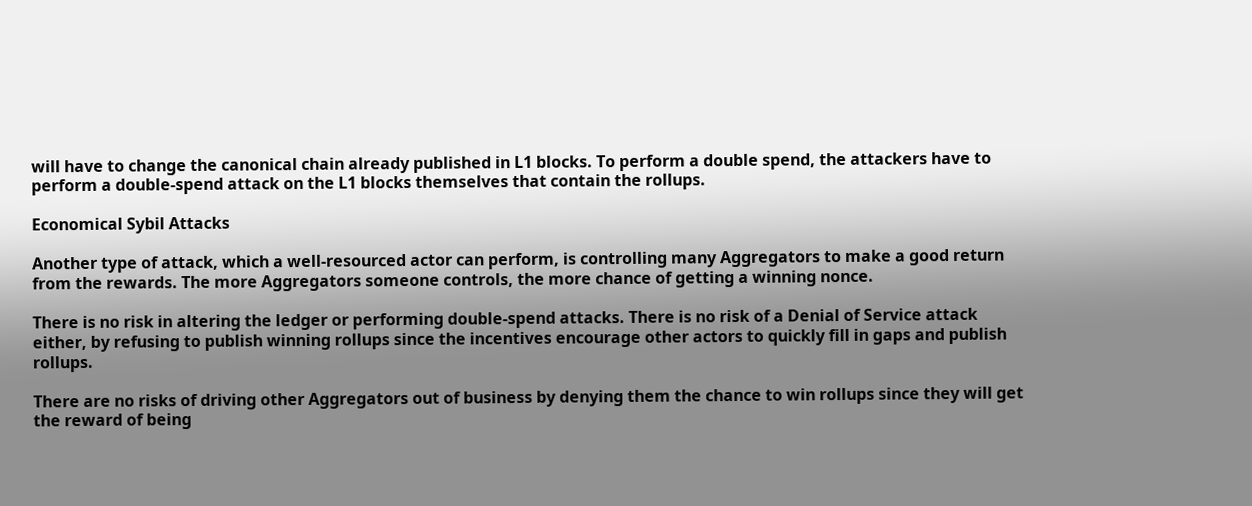will have to change the canonical chain already published in L1 blocks. To perform a double spend, the attackers have to perform a double-spend attack on the L1 blocks themselves that contain the rollups.

Economical Sybil Attacks

Another type of attack, which a well-resourced actor can perform, is controlling many Aggregators to make a good return from the rewards. The more Aggregators someone controls, the more chance of getting a winning nonce.

There is no risk in altering the ledger or performing double-spend attacks. There is no risk of a Denial of Service attack either, by refusing to publish winning rollups since the incentives encourage other actors to quickly fill in gaps and publish rollups.

There are no risks of driving other Aggregators out of business by denying them the chance to win rollups since they will get the reward of being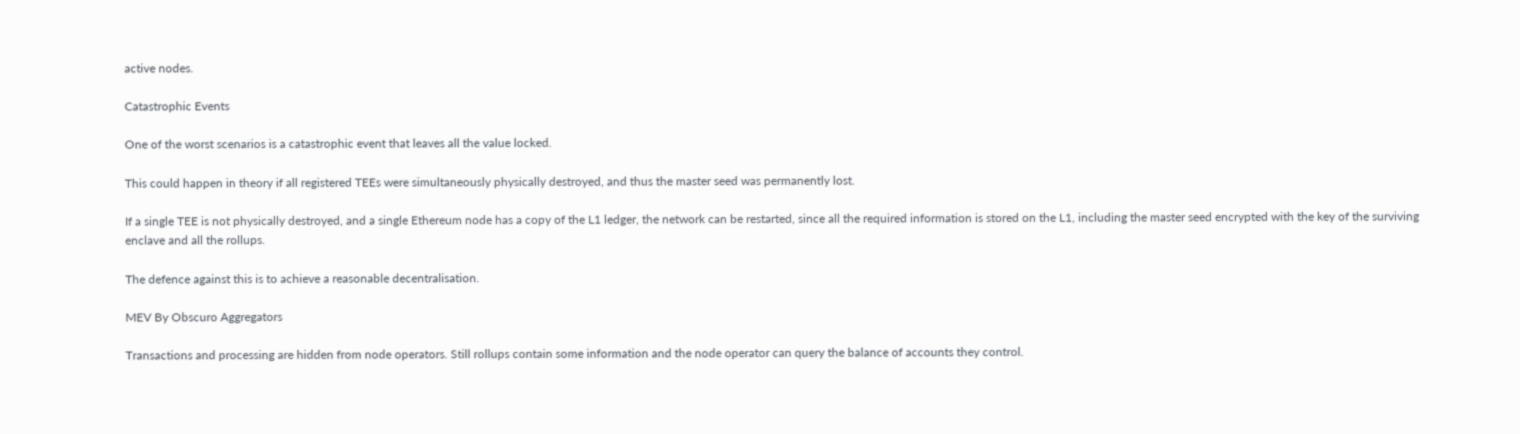active nodes.

Catastrophic Events

One of the worst scenarios is a catastrophic event that leaves all the value locked.

This could happen in theory if all registered TEEs were simultaneously physically destroyed, and thus the master seed was permanently lost.

If a single TEE is not physically destroyed, and a single Ethereum node has a copy of the L1 ledger, the network can be restarted, since all the required information is stored on the L1, including the master seed encrypted with the key of the surviving enclave and all the rollups.

The defence against this is to achieve a reasonable decentralisation.

MEV By Obscuro Aggregators

Transactions and processing are hidden from node operators. Still rollups contain some information and the node operator can query the balance of accounts they control.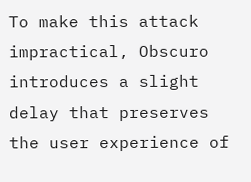To make this attack impractical, Obscuro introduces a slight delay that preserves the user experience of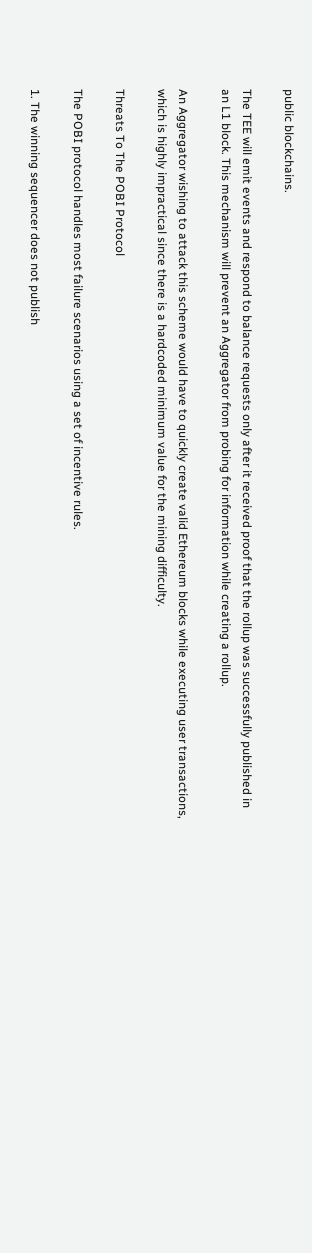public blockchains.

The TEE will emit events and respond to balance requests only after it received proof that the rollup was successfully published in an L1 block. This mechanism will prevent an Aggregator from probing for information while creating a rollup.

An Aggregator wishing to attack this scheme would have to quickly create valid Ethereum blocks while executing user transactions, which is highly impractical since there is a hardcoded minimum value for the mining difficulty.

Threats To The POBI Protocol

The POBI protocol handles most failure scenarios using a set of incentive rules.

1. The winning sequencer does not publish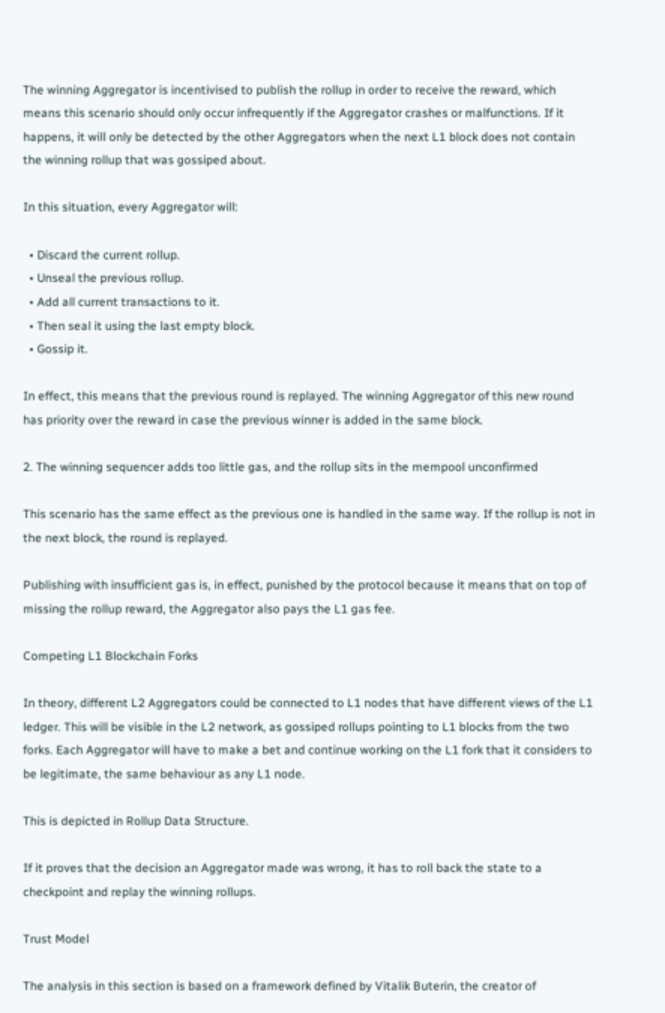The winning Aggregator is incentivised to publish the rollup in order to receive the reward, which means this scenario should only occur infrequently if the Aggregator crashes or malfunctions. If it happens, it will only be detected by the other Aggregators when the next L1 block does not contain the winning rollup that was gossiped about.

In this situation, every Aggregator will:

  • Discard the current rollup.
  • Unseal the previous rollup.
  • Add all current transactions to it.
  • Then seal it using the last empty block.
  • Gossip it.

In effect, this means that the previous round is replayed. The winning Aggregator of this new round has priority over the reward in case the previous winner is added in the same block.

2. The winning sequencer adds too little gas, and the rollup sits in the mempool unconfirmed

This scenario has the same effect as the previous one is handled in the same way. If the rollup is not in the next block, the round is replayed.

Publishing with insufficient gas is, in effect, punished by the protocol because it means that on top of missing the rollup reward, the Aggregator also pays the L1 gas fee.

Competing L1 Blockchain Forks

In theory, different L2 Aggregators could be connected to L1 nodes that have different views of the L1 ledger. This will be visible in the L2 network, as gossiped rollups pointing to L1 blocks from the two forks. Each Aggregator will have to make a bet and continue working on the L1 fork that it considers to be legitimate, the same behaviour as any L1 node.

This is depicted in Rollup Data Structure.

If it proves that the decision an Aggregator made was wrong, it has to roll back the state to a checkpoint and replay the winning rollups.

Trust Model

The analysis in this section is based on a framework defined by Vitalik Buterin, the creator of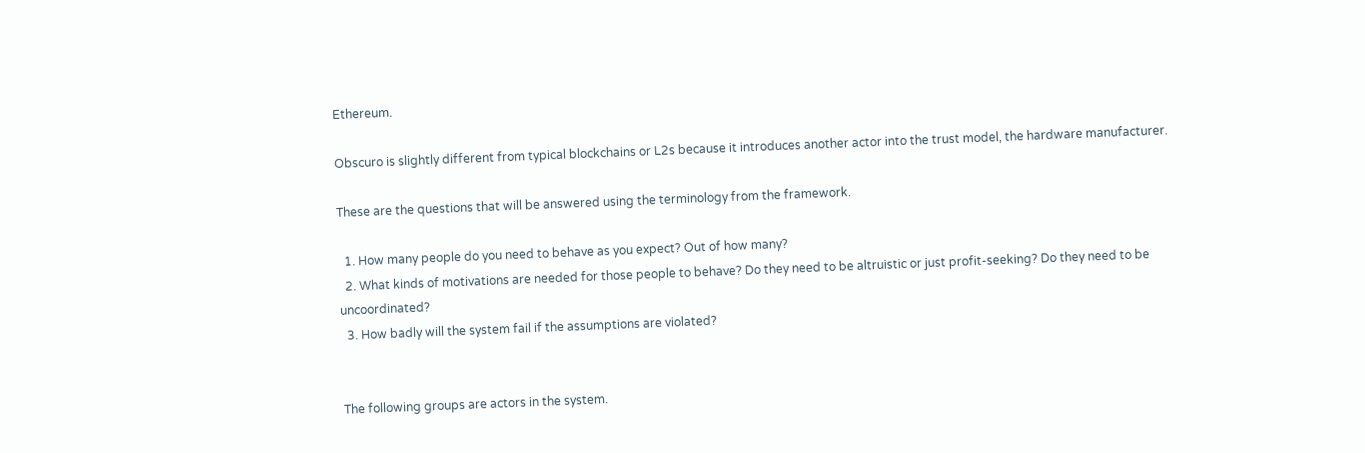Ethereum.

Obscuro is slightly different from typical blockchains or L2s because it introduces another actor into the trust model, the hardware manufacturer.

These are the questions that will be answered using the terminology from the framework.

  1. How many people do you need to behave as you expect? Out of how many?
  2. What kinds of motivations are needed for those people to behave? Do they need to be altruistic or just profit-seeking? Do they need to be uncoordinated?
  3. How badly will the system fail if the assumptions are violated?


The following groups are actors in the system.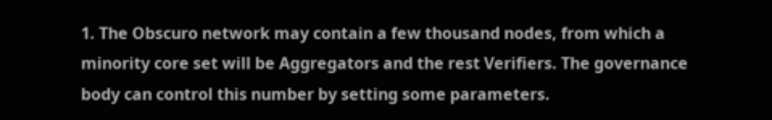1. The Obscuro network may contain a few thousand nodes, from which a minority core set will be Aggregators and the rest Verifiers. The governance body can control this number by setting some parameters.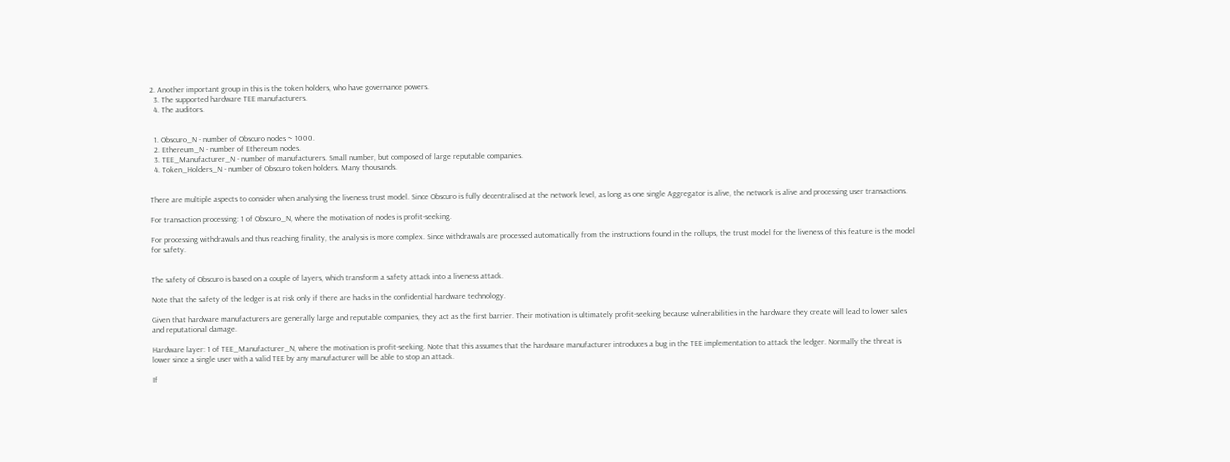2. Another important group in this is the token holders, who have governance powers.
  3. The supported hardware TEE manufacturers.
  4. The auditors.


  1. Obscuro_N - number of Obscuro nodes ~ 1000.
  2. Ethereum_N - number of Ethereum nodes.
  3. TEE_Manufacturer_N - number of manufacturers. Small number, but composed of large reputable companies.
  4. Token_Holders_N - number of Obscuro token holders. Many thousands.


There are multiple aspects to consider when analysing the liveness trust model. Since Obscuro is fully decentralised at the network level, as long as one single Aggregator is alive, the network is alive and processing user transactions.

For transaction processing: 1 of Obscuro_N, where the motivation of nodes is profit-seeking.

For processing withdrawals and thus reaching finality, the analysis is more complex. Since withdrawals are processed automatically from the instructions found in the rollups, the trust model for the liveness of this feature is the model for safety.


The safety of Obscuro is based on a couple of layers, which transform a safety attack into a liveness attack.

Note that the safety of the ledger is at risk only if there are hacks in the confidential hardware technology.

Given that hardware manufacturers are generally large and reputable companies, they act as the first barrier. Their motivation is ultimately profit-seeking because vulnerabilities in the hardware they create will lead to lower sales and reputational damage.

Hardware layer: 1 of TEE_Manufacturer_N, where the motivation is profit-seeking. Note that this assumes that the hardware manufacturer introduces a bug in the TEE implementation to attack the ledger. Normally the threat is lower since a single user with a valid TEE by any manufacturer will be able to stop an attack.

If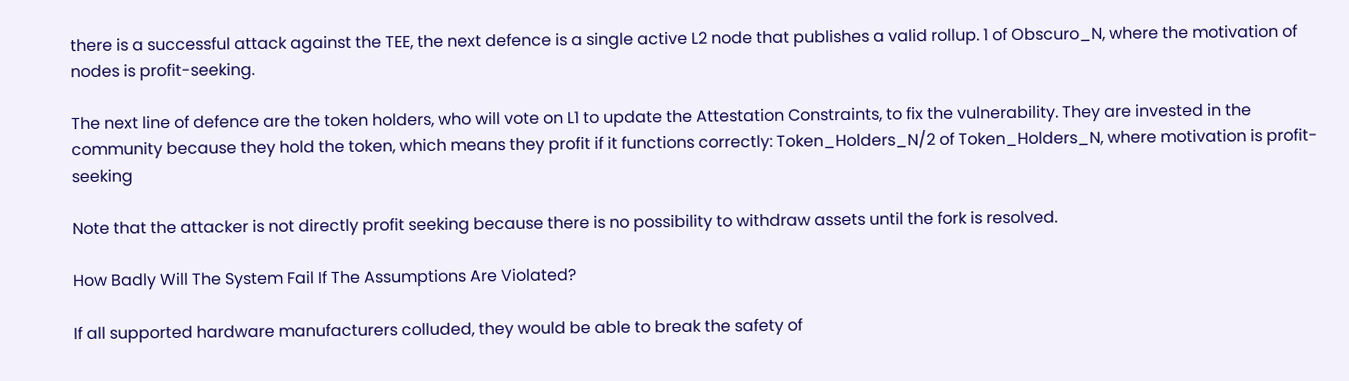there is a successful attack against the TEE, the next defence is a single active L2 node that publishes a valid rollup. 1 of Obscuro_N, where the motivation of nodes is profit-seeking.

The next line of defence are the token holders, who will vote on L1 to update the Attestation Constraints, to fix the vulnerability. They are invested in the community because they hold the token, which means they profit if it functions correctly: Token_Holders_N/2 of Token_Holders_N, where motivation is profit-seeking

Note that the attacker is not directly profit seeking because there is no possibility to withdraw assets until the fork is resolved.

How Badly Will The System Fail If The Assumptions Are Violated?

If all supported hardware manufacturers colluded, they would be able to break the safety of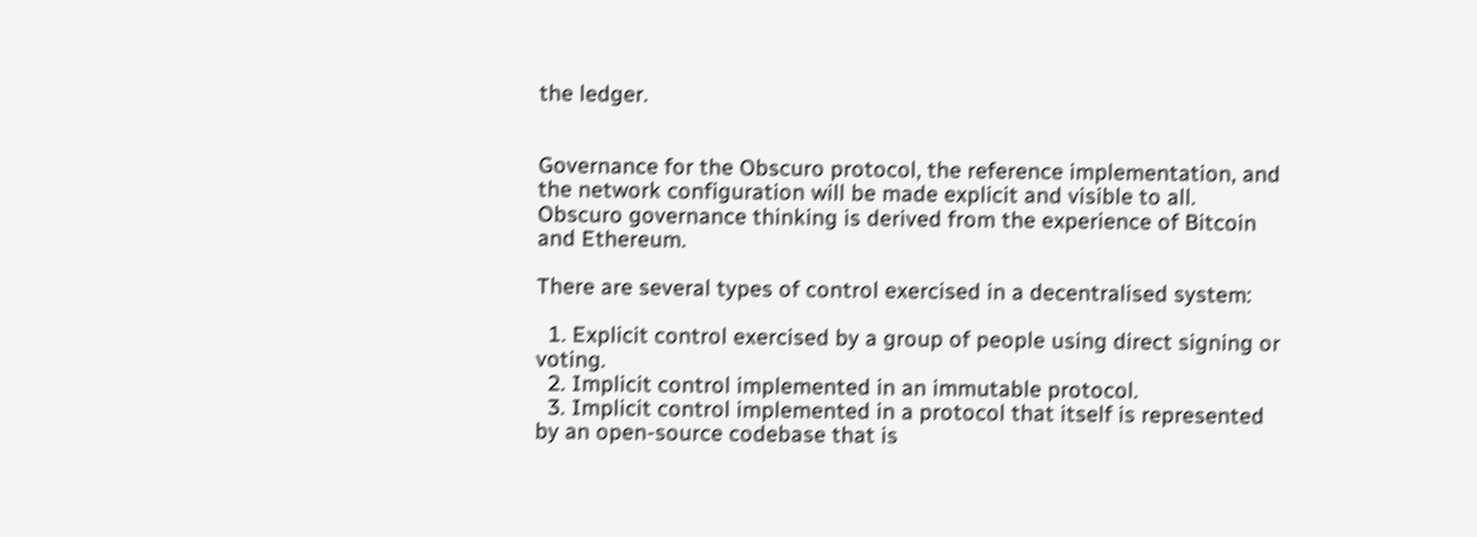the ledger.


Governance for the Obscuro protocol, the reference implementation, and the network configuration will be made explicit and visible to all. Obscuro governance thinking is derived from the experience of Bitcoin and Ethereum.

There are several types of control exercised in a decentralised system:

  1. Explicit control exercised by a group of people using direct signing or voting.
  2. Implicit control implemented in an immutable protocol.
  3. Implicit control implemented in a protocol that itself is represented by an open-source codebase that is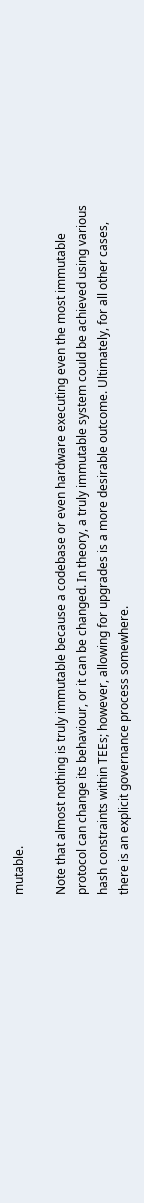mutable.

Note that almost nothing is truly immutable because a codebase or even hardware executing even the most immutable protocol can change its behaviour, or it can be changed. In theory, a truly immutable system could be achieved using various hash constraints within TEEs; however, allowing for upgrades is a more desirable outcome. Ultimately, for all other cases, there is an explicit governance process somewhere.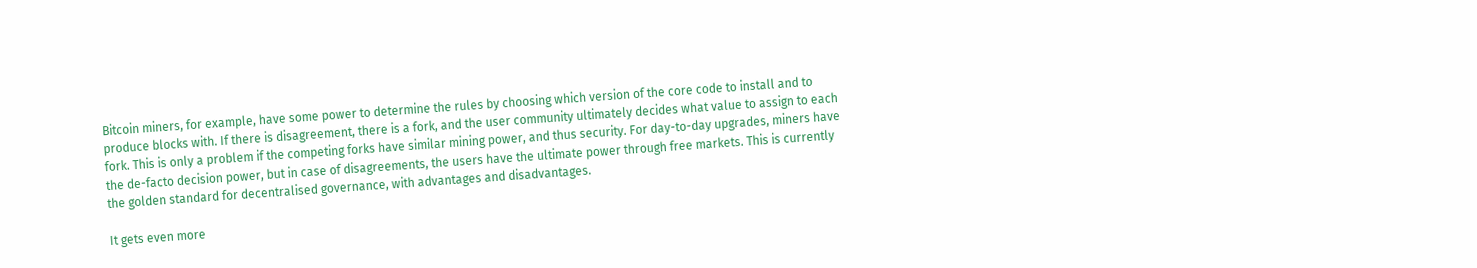Bitcoin miners, for example, have some power to determine the rules by choosing which version of the core code to install and to produce blocks with. If there is disagreement, there is a fork, and the user community ultimately decides what value to assign to each fork. This is only a problem if the competing forks have similar mining power, and thus security. For day-to-day upgrades, miners have the de-facto decision power, but in case of disagreements, the users have the ultimate power through free markets. This is currently the golden standard for decentralised governance, with advantages and disadvantages.

It gets even more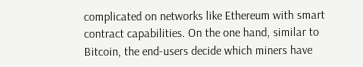complicated on networks like Ethereum with smart contract capabilities. On the one hand, similar to Bitcoin, the end-users decide which miners have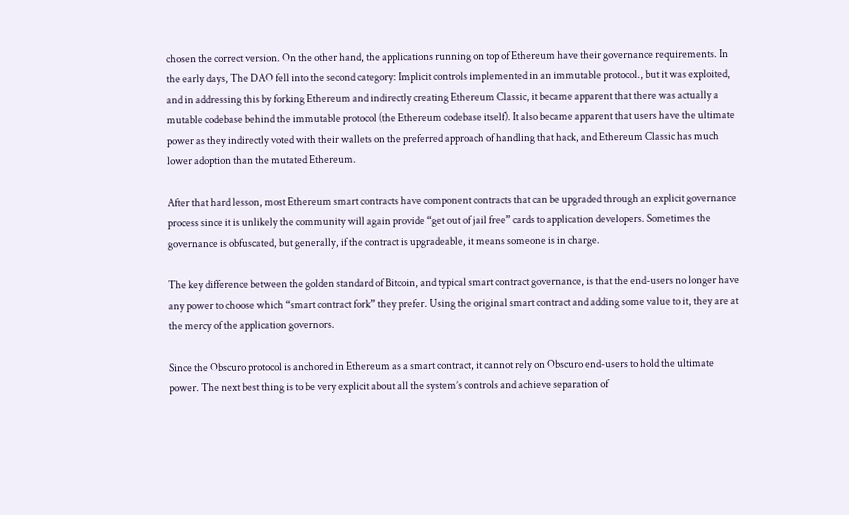chosen the correct version. On the other hand, the applications running on top of Ethereum have their governance requirements. In the early days, The DAO fell into the second category: Implicit controls implemented in an immutable protocol., but it was exploited, and in addressing this by forking Ethereum and indirectly creating Ethereum Classic, it became apparent that there was actually a mutable codebase behind the immutable protocol (the Ethereum codebase itself). It also became apparent that users have the ultimate power as they indirectly voted with their wallets on the preferred approach of handling that hack, and Ethereum Classic has much lower adoption than the mutated Ethereum.

After that hard lesson, most Ethereum smart contracts have component contracts that can be upgraded through an explicit governance process since it is unlikely the community will again provide “get out of jail free” cards to application developers. Sometimes the governance is obfuscated, but generally, if the contract is upgradeable, it means someone is in charge.

The key difference between the golden standard of Bitcoin, and typical smart contract governance, is that the end-users no longer have any power to choose which “smart contract fork” they prefer. Using the original smart contract and adding some value to it, they are at the mercy of the application governors.

Since the Obscuro protocol is anchored in Ethereum as a smart contract, it cannot rely on Obscuro end-users to hold the ultimate power. The next best thing is to be very explicit about all the system’s controls and achieve separation of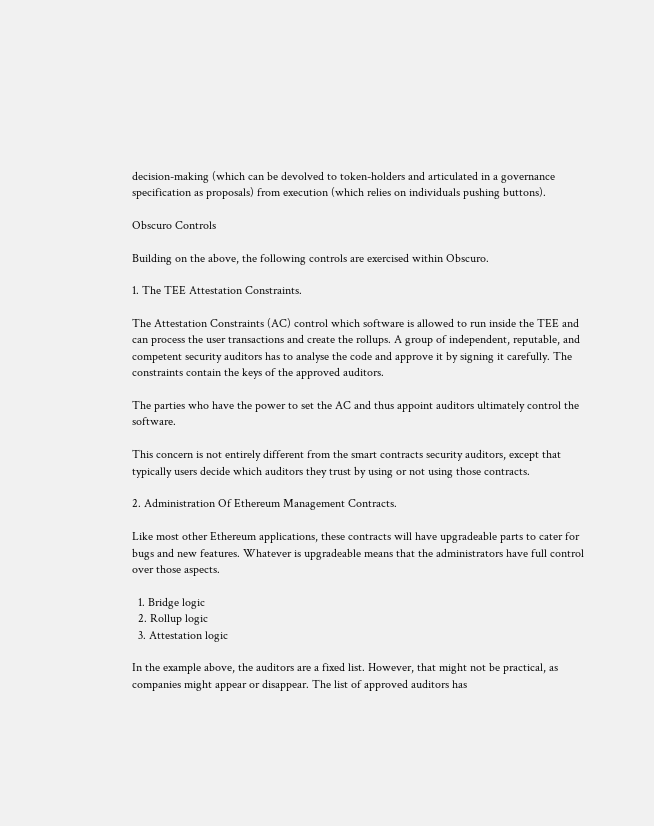decision-making (which can be devolved to token-holders and articulated in a governance specification as proposals) from execution (which relies on individuals pushing buttons).

Obscuro Controls

Building on the above, the following controls are exercised within Obscuro.

1. The TEE Attestation Constraints.

The Attestation Constraints (AC) control which software is allowed to run inside the TEE and can process the user transactions and create the rollups. A group of independent, reputable, and competent security auditors has to analyse the code and approve it by signing it carefully. The constraints contain the keys of the approved auditors.

The parties who have the power to set the AC and thus appoint auditors ultimately control the software.

This concern is not entirely different from the smart contracts security auditors, except that typically users decide which auditors they trust by using or not using those contracts.

2. Administration Of Ethereum Management Contracts.

Like most other Ethereum applications, these contracts will have upgradeable parts to cater for bugs and new features. Whatever is upgradeable means that the administrators have full control over those aspects.

  1. Bridge logic
  2. Rollup logic
  3. Attestation logic

In the example above, the auditors are a fixed list. However, that might not be practical, as companies might appear or disappear. The list of approved auditors has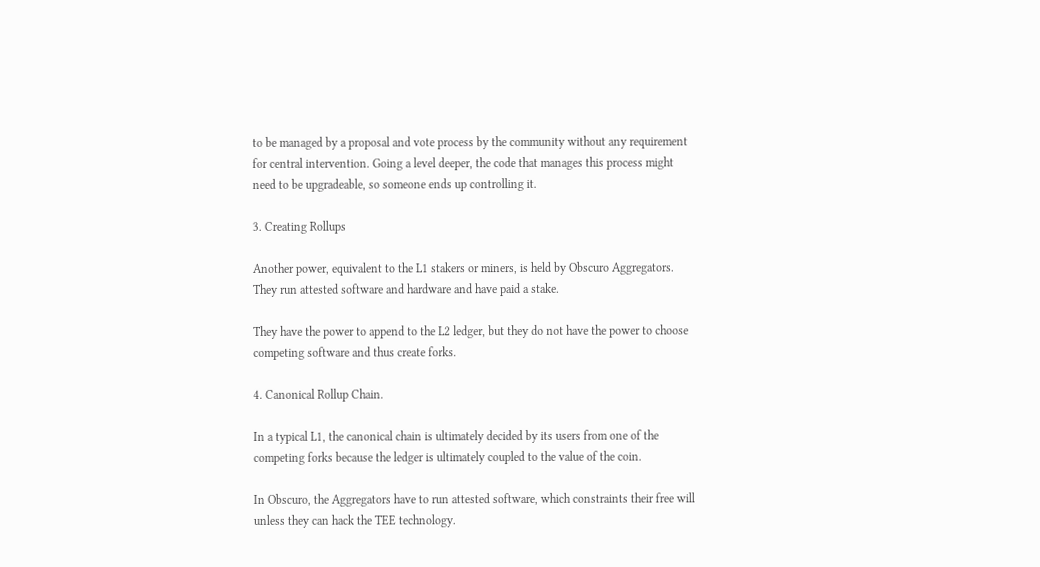to be managed by a proposal and vote process by the community without any requirement for central intervention. Going a level deeper, the code that manages this process might need to be upgradeable, so someone ends up controlling it.

3. Creating Rollups

Another power, equivalent to the L1 stakers or miners, is held by Obscuro Aggregators. They run attested software and hardware and have paid a stake.

They have the power to append to the L2 ledger, but they do not have the power to choose competing software and thus create forks.

4. Canonical Rollup Chain.

In a typical L1, the canonical chain is ultimately decided by its users from one of the competing forks because the ledger is ultimately coupled to the value of the coin.

In Obscuro, the Aggregators have to run attested software, which constraints their free will unless they can hack the TEE technology.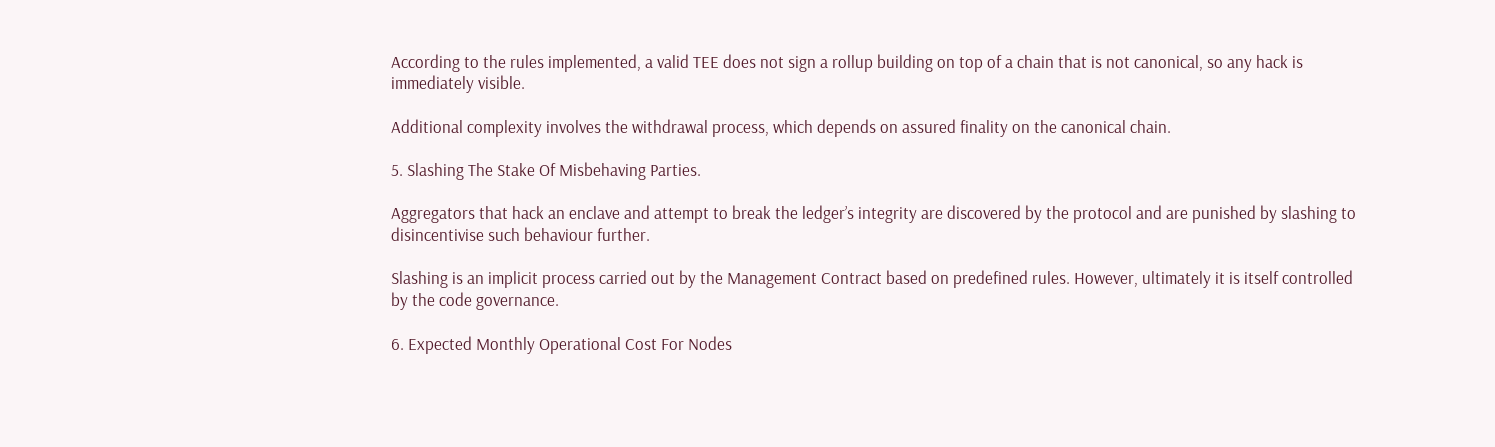According to the rules implemented, a valid TEE does not sign a rollup building on top of a chain that is not canonical, so any hack is immediately visible.

Additional complexity involves the withdrawal process, which depends on assured finality on the canonical chain.

5. Slashing The Stake Of Misbehaving Parties.

Aggregators that hack an enclave and attempt to break the ledger’s integrity are discovered by the protocol and are punished by slashing to disincentivise such behaviour further.

Slashing is an implicit process carried out by the Management Contract based on predefined rules. However, ultimately it is itself controlled by the code governance.

6. Expected Monthly Operational Cost For Nodes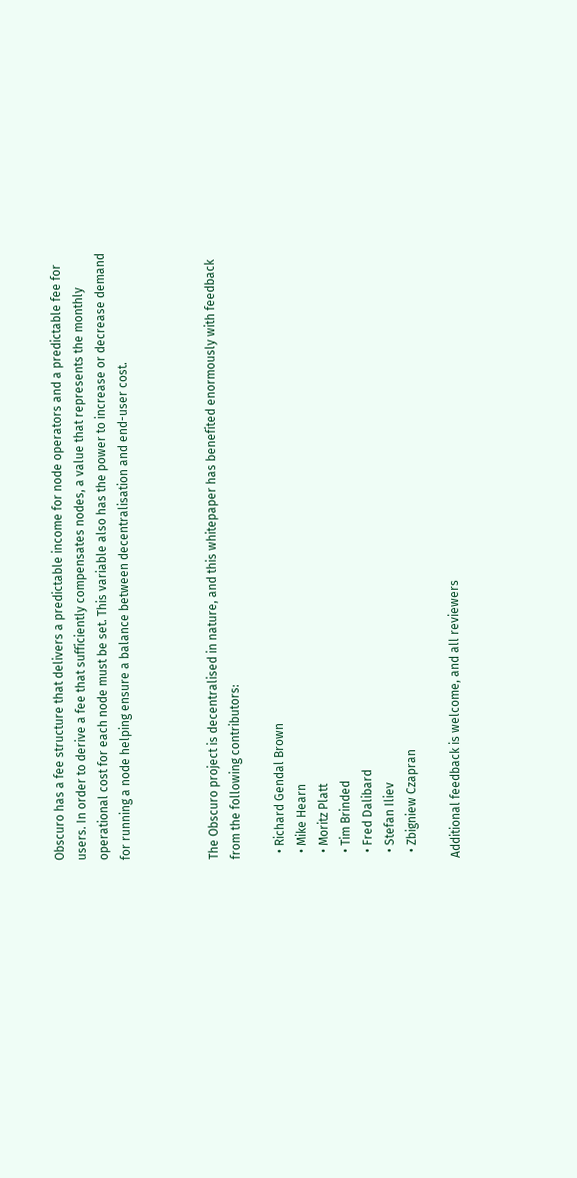Obscuro has a fee structure that delivers a predictable income for node operators and a predictable fee for users. In order to derive a fee that sufficiently compensates nodes, a value that represents the monthly operational cost for each node must be set. This variable also has the power to increase or decrease demand for running a node helping ensure a balance between decentralisation and end-user cost.



The Obscuro project is decentralised in nature, and this whitepaper has benefited enormously with feedback from the following contributors:

  • Richard Gendal Brown
  • Mike Hearn
  • Moritz Platt
  • Tim Brinded
  • Fred Dalibard
  • Stefan Iliev
  • Zbigniew Czapran

Additional feedback is welcome, and all reviewers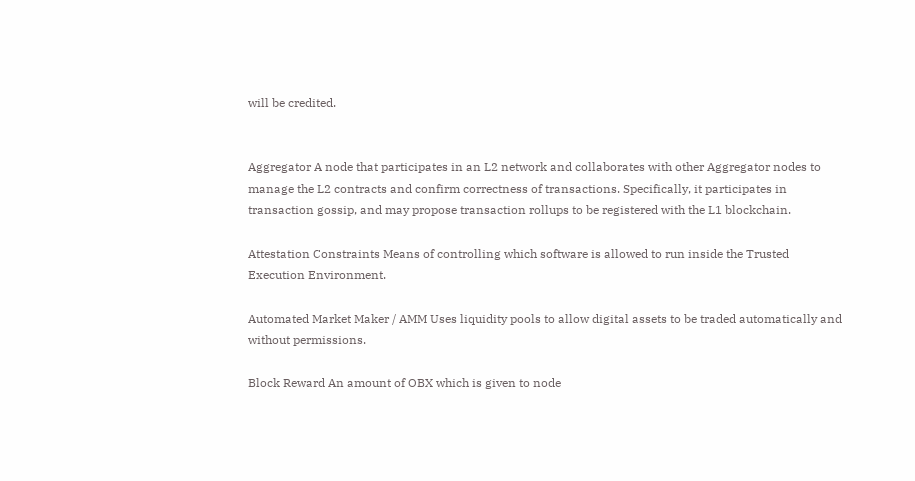will be credited.


Aggregator A node that participates in an L2 network and collaborates with other Aggregator nodes to manage the L2 contracts and confirm correctness of transactions. Specifically, it participates in transaction gossip, and may propose transaction rollups to be registered with the L1 blockchain.

Attestation Constraints Means of controlling which software is allowed to run inside the Trusted Execution Environment.

Automated Market Maker / AMM Uses liquidity pools to allow digital assets to be traded automatically and without permissions.

Block Reward An amount of OBX which is given to node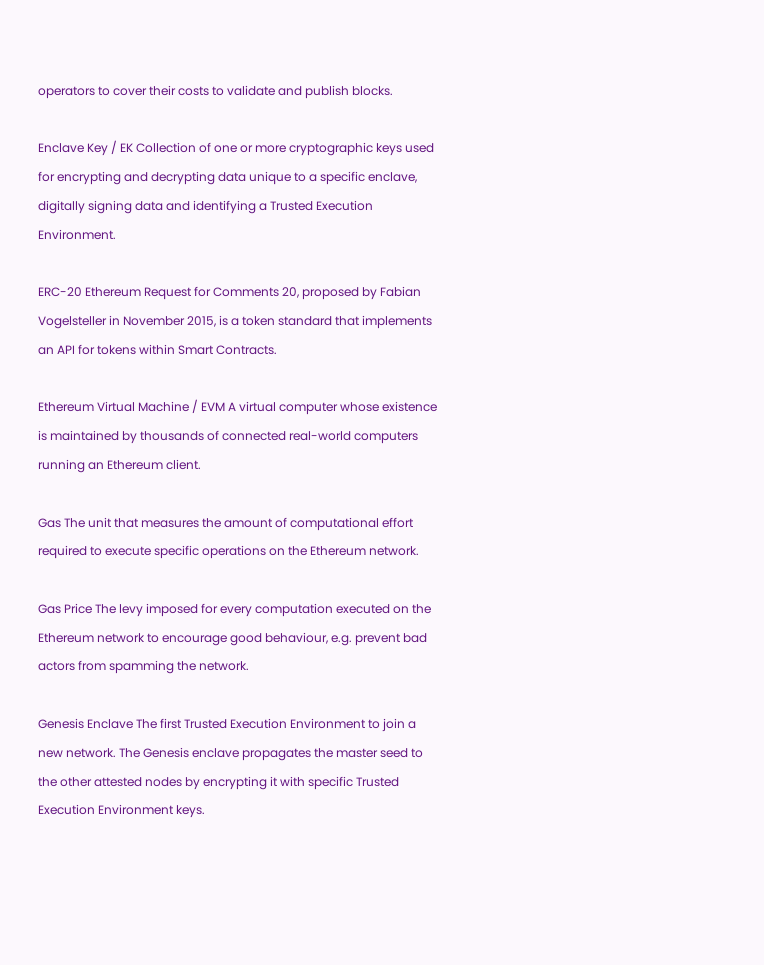operators to cover their costs to validate and publish blocks.

Enclave Key / EK Collection of one or more cryptographic keys used for encrypting and decrypting data unique to a specific enclave, digitally signing data and identifying a Trusted Execution Environment.

ERC-20 Ethereum Request for Comments 20, proposed by Fabian Vogelsteller in November 2015, is a token standard that implements an API for tokens within Smart Contracts.

Ethereum Virtual Machine / EVM A virtual computer whose existence is maintained by thousands of connected real-world computers running an Ethereum client.

Gas The unit that measures the amount of computational effort required to execute specific operations on the Ethereum network.

Gas Price The levy imposed for every computation executed on the Ethereum network to encourage good behaviour, e.g. prevent bad actors from spamming the network.

Genesis Enclave The first Trusted Execution Environment to join a new network. The Genesis enclave propagates the master seed to the other attested nodes by encrypting it with specific Trusted Execution Environment keys.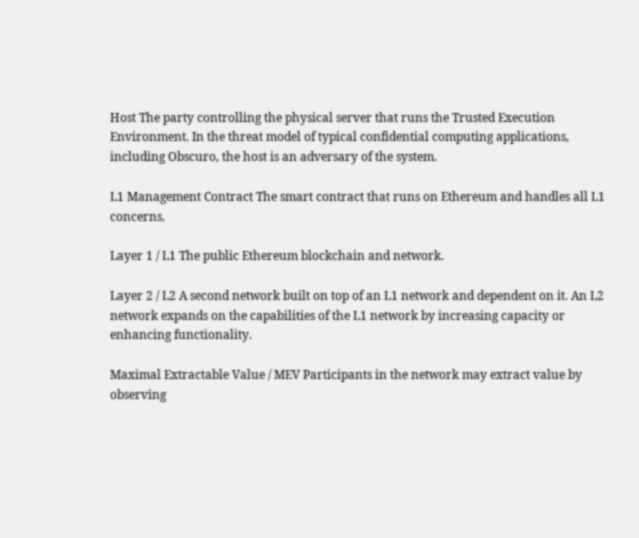Host The party controlling the physical server that runs the Trusted Execution Environment. In the threat model of typical confidential computing applications, including Obscuro, the host is an adversary of the system.

L1 Management Contract The smart contract that runs on Ethereum and handles all L1 concerns.

Layer 1 / L1 The public Ethereum blockchain and network.

Layer 2 / L2 A second network built on top of an L1 network and dependent on it. An L2 network expands on the capabilities of the L1 network by increasing capacity or enhancing functionality.

Maximal Extractable Value / MEV Participants in the network may extract value by observing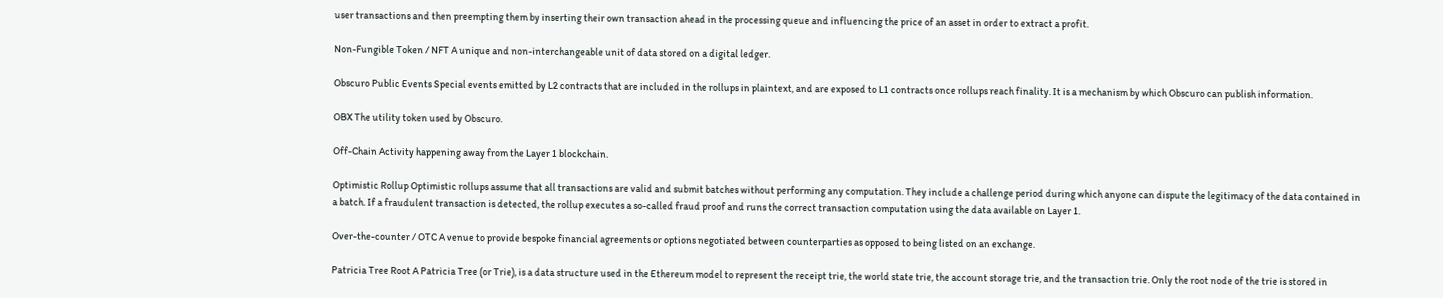user transactions and then preempting them by inserting their own transaction ahead in the processing queue and influencing the price of an asset in order to extract a profit.

Non-Fungible Token / NFT A unique and non-interchangeable unit of data stored on a digital ledger.

Obscuro Public Events Special events emitted by L2 contracts that are included in the rollups in plaintext, and are exposed to L1 contracts once rollups reach finality. It is a mechanism by which Obscuro can publish information.

OBX The utility token used by Obscuro.

Off-Chain Activity happening away from the Layer 1 blockchain.

Optimistic Rollup Optimistic rollups assume that all transactions are valid and submit batches without performing any computation. They include a challenge period during which anyone can dispute the legitimacy of the data contained in a batch. If a fraudulent transaction is detected, the rollup executes a so-called fraud proof and runs the correct transaction computation using the data available on Layer 1.

Over-the-counter / OTC A venue to provide bespoke financial agreements or options negotiated between counterparties as opposed to being listed on an exchange.

Patricia Tree Root A Patricia Tree (or Trie), is a data structure used in the Ethereum model to represent the receipt trie, the world state trie, the account storage trie, and the transaction trie. Only the root node of the trie is stored in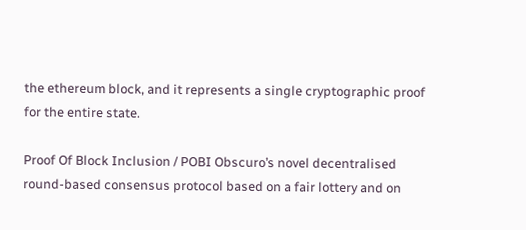the ethereum block, and it represents a single cryptographic proof for the entire state.

Proof Of Block Inclusion / POBI Obscuro’s novel decentralised round-based consensus protocol based on a fair lottery and on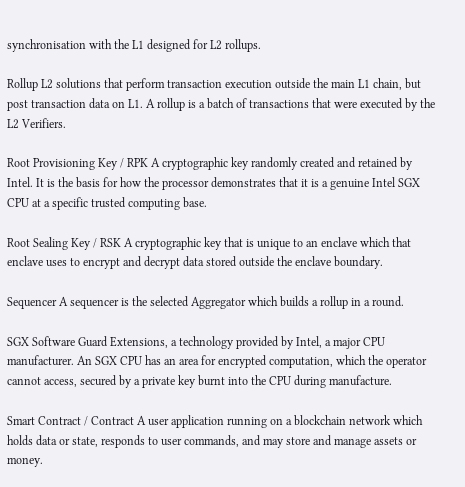synchronisation with the L1 designed for L2 rollups.

Rollup L2 solutions that perform transaction execution outside the main L1 chain, but post transaction data on L1. A rollup is a batch of transactions that were executed by the L2 Verifiers.

Root Provisioning Key / RPK A cryptographic key randomly created and retained by Intel. It is the basis for how the processor demonstrates that it is a genuine Intel SGX CPU at a specific trusted computing base.

Root Sealing Key / RSK A cryptographic key that is unique to an enclave which that enclave uses to encrypt and decrypt data stored outside the enclave boundary.

Sequencer A sequencer is the selected Aggregator which builds a rollup in a round.

SGX Software Guard Extensions, a technology provided by Intel, a major CPU manufacturer. An SGX CPU has an area for encrypted computation, which the operator cannot access, secured by a private key burnt into the CPU during manufacture.

Smart Contract / Contract A user application running on a blockchain network which holds data or state, responds to user commands, and may store and manage assets or money.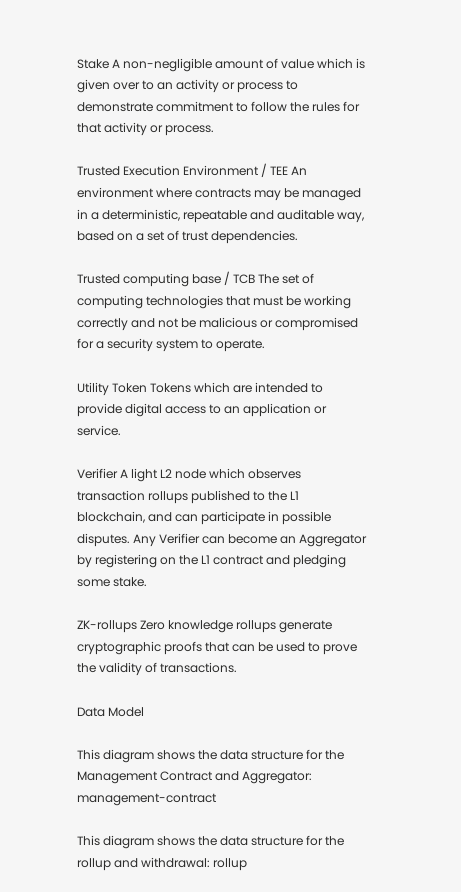Stake A non-negligible amount of value which is given over to an activity or process to demonstrate commitment to follow the rules for that activity or process.

Trusted Execution Environment / TEE An environment where contracts may be managed in a deterministic, repeatable and auditable way, based on a set of trust dependencies.

Trusted computing base / TCB The set of computing technologies that must be working correctly and not be malicious or compromised for a security system to operate.

Utility Token Tokens which are intended to provide digital access to an application or service.

Verifier A light L2 node which observes transaction rollups published to the L1 blockchain, and can participate in possible disputes. Any Verifier can become an Aggregator by registering on the L1 contract and pledging some stake.

ZK-rollups Zero knowledge rollups generate cryptographic proofs that can be used to prove the validity of transactions.

Data Model

This diagram shows the data structure for the Management Contract and Aggregator: management-contract

This diagram shows the data structure for the rollup and withdrawal: rollup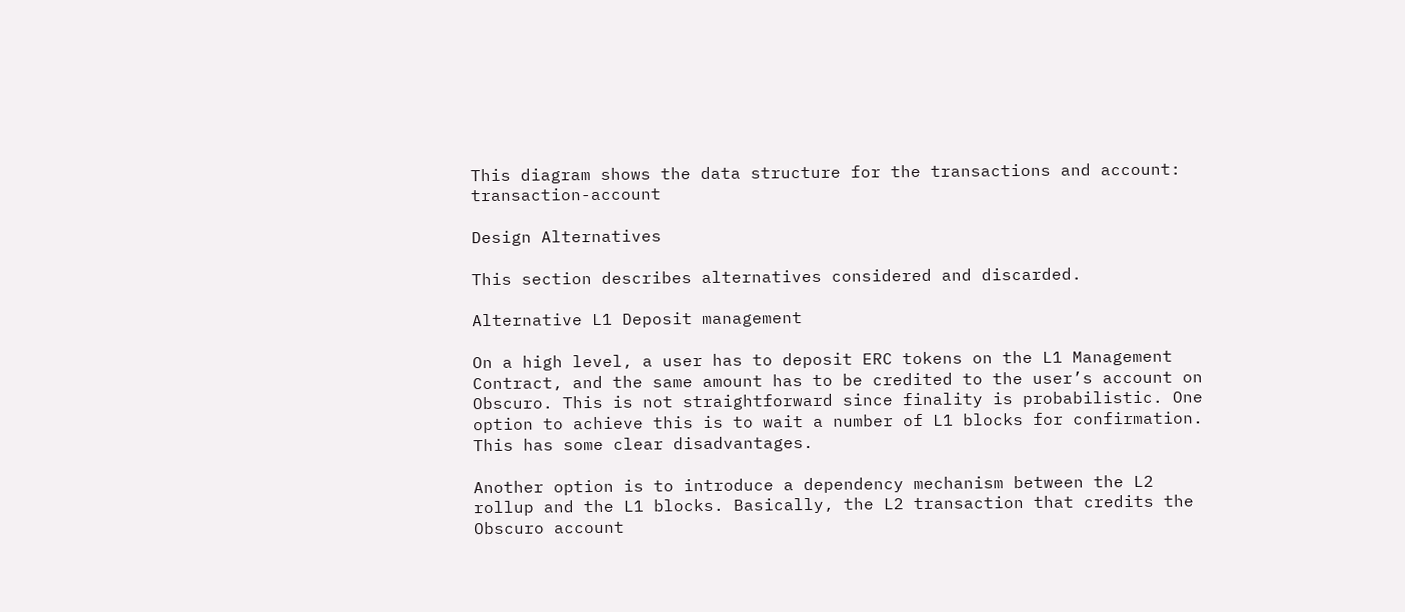This diagram shows the data structure for the transactions and account: transaction-account

Design Alternatives

This section describes alternatives considered and discarded.

Alternative L1 Deposit management

On a high level, a user has to deposit ERC tokens on the L1 Management Contract, and the same amount has to be credited to the user’s account on Obscuro. This is not straightforward since finality is probabilistic. One option to achieve this is to wait a number of L1 blocks for confirmation. This has some clear disadvantages.

Another option is to introduce a dependency mechanism between the L2 rollup and the L1 blocks. Basically, the L2 transaction that credits the Obscuro account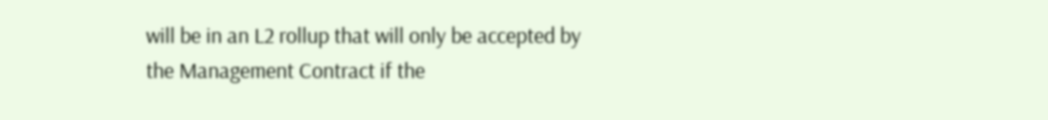will be in an L2 rollup that will only be accepted by the Management Contract if the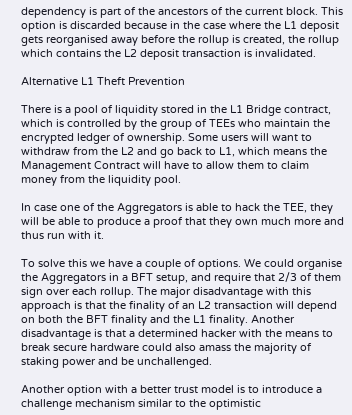dependency is part of the ancestors of the current block. This option is discarded because in the case where the L1 deposit gets reorganised away before the rollup is created, the rollup which contains the L2 deposit transaction is invalidated.

Alternative L1 Theft Prevention

There is a pool of liquidity stored in the L1 Bridge contract, which is controlled by the group of TEEs who maintain the encrypted ledger of ownership. Some users will want to withdraw from the L2 and go back to L1, which means the Management Contract will have to allow them to claim money from the liquidity pool.

In case one of the Aggregators is able to hack the TEE, they will be able to produce a proof that they own much more and thus run with it.

To solve this we have a couple of options. We could organise the Aggregators in a BFT setup, and require that 2/3 of them sign over each rollup. The major disadvantage with this approach is that the finality of an L2 transaction will depend on both the BFT finality and the L1 finality. Another disadvantage is that a determined hacker with the means to break secure hardware could also amass the majority of staking power and be unchallenged.

Another option with a better trust model is to introduce a challenge mechanism similar to the optimistic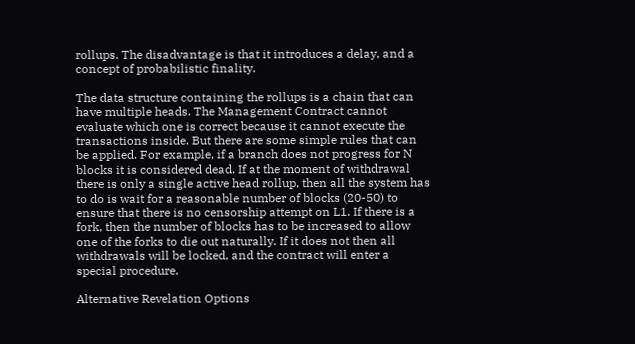rollups. The disadvantage is that it introduces a delay, and a concept of probabilistic finality.

The data structure containing the rollups is a chain that can have multiple heads. The Management Contract cannot evaluate which one is correct because it cannot execute the transactions inside. But there are some simple rules that can be applied. For example, if a branch does not progress for N blocks it is considered dead. If at the moment of withdrawal there is only a single active head rollup, then all the system has to do is wait for a reasonable number of blocks (20-50) to ensure that there is no censorship attempt on L1. If there is a fork, then the number of blocks has to be increased to allow one of the forks to die out naturally. If it does not then all withdrawals will be locked, and the contract will enter a special procedure.

Alternative Revelation Options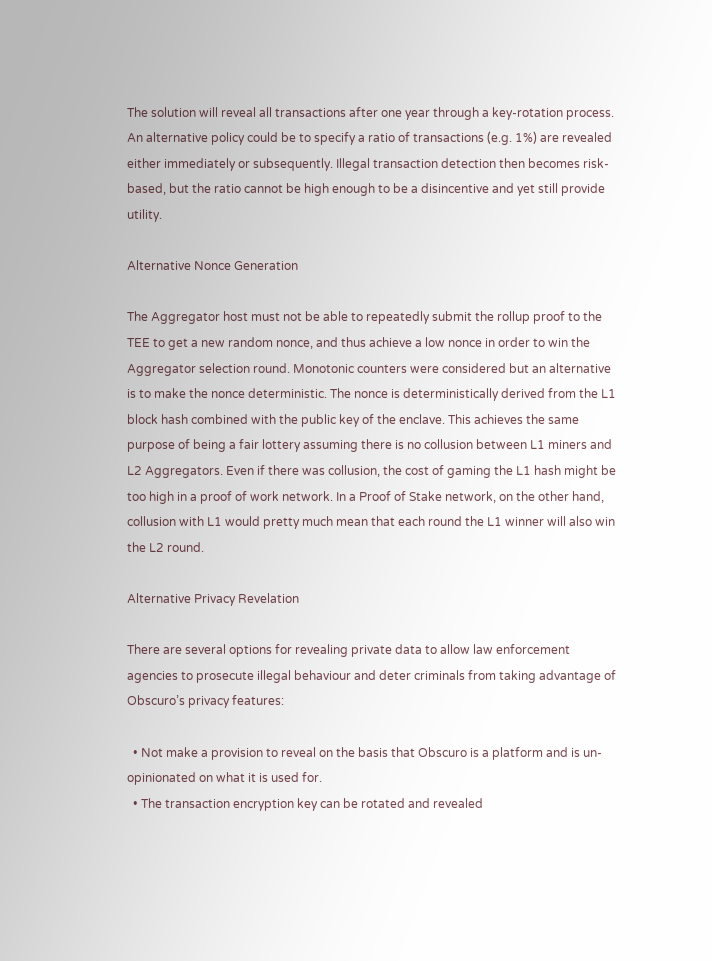The solution will reveal all transactions after one year through a key-rotation process. An alternative policy could be to specify a ratio of transactions (e.g. 1%) are revealed either immediately or subsequently. Illegal transaction detection then becomes risk-based, but the ratio cannot be high enough to be a disincentive and yet still provide utility.

Alternative Nonce Generation

The Aggregator host must not be able to repeatedly submit the rollup proof to the TEE to get a new random nonce, and thus achieve a low nonce in order to win the Aggregator selection round. Monotonic counters were considered but an alternative is to make the nonce deterministic. The nonce is deterministically derived from the L1 block hash combined with the public key of the enclave. This achieves the same purpose of being a fair lottery assuming there is no collusion between L1 miners and L2 Aggregators. Even if there was collusion, the cost of gaming the L1 hash might be too high in a proof of work network. In a Proof of Stake network, on the other hand, collusion with L1 would pretty much mean that each round the L1 winner will also win the L2 round.

Alternative Privacy Revelation

There are several options for revealing private data to allow law enforcement agencies to prosecute illegal behaviour and deter criminals from taking advantage of Obscuro’s privacy features:

  • Not make a provision to reveal on the basis that Obscuro is a platform and is un-opinionated on what it is used for.
  • The transaction encryption key can be rotated and revealed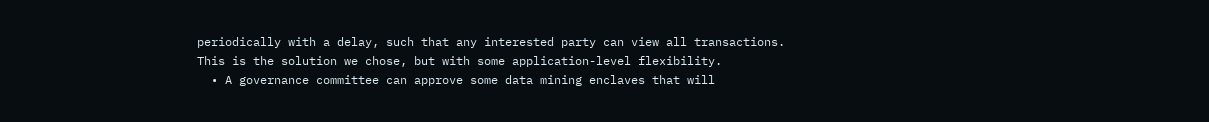periodically with a delay, such that any interested party can view all transactions. This is the solution we chose, but with some application-level flexibility.
  • A governance committee can approve some data mining enclaves that will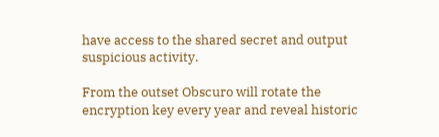have access to the shared secret and output suspicious activity.

From the outset Obscuro will rotate the encryption key every year and reveal historic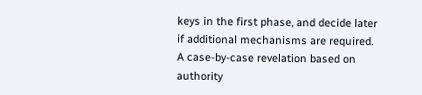keys in the first phase, and decide later if additional mechanisms are required. A case-by-case revelation based on authority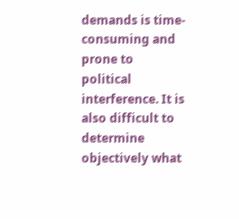demands is time-consuming and prone to political interference. It is also difficult to determine objectively what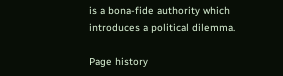is a bona-fide authority which introduces a political dilemma.

Page history